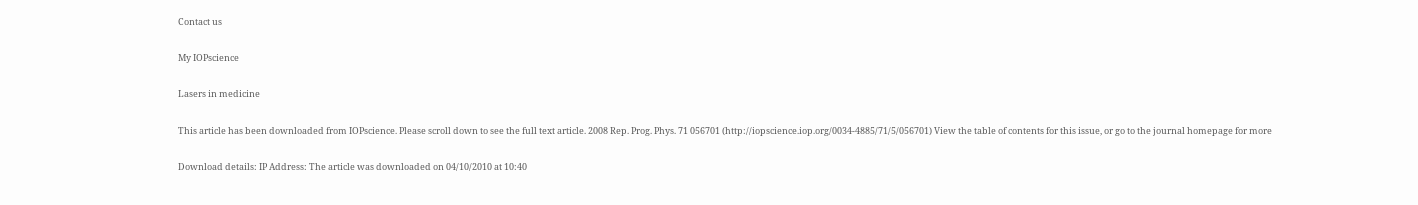Contact us

My IOPscience

Lasers in medicine

This article has been downloaded from IOPscience. Please scroll down to see the full text article. 2008 Rep. Prog. Phys. 71 056701 (http://iopscience.iop.org/0034-4885/71/5/056701) View the table of contents for this issue, or go to the journal homepage for more

Download details: IP Address: The article was downloaded on 04/10/2010 at 10:40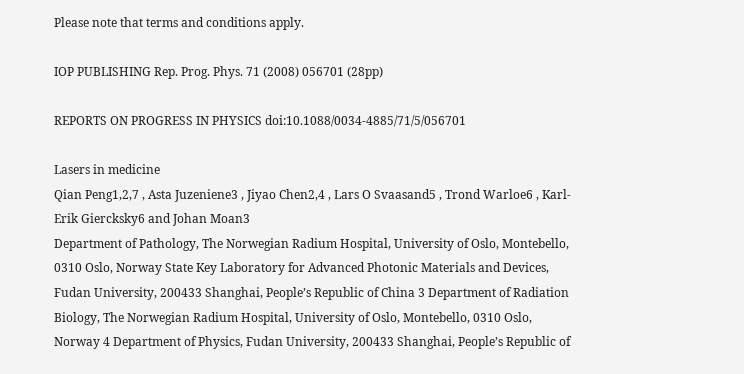Please note that terms and conditions apply.

IOP PUBLISHING Rep. Prog. Phys. 71 (2008) 056701 (28pp)

REPORTS ON PROGRESS IN PHYSICS doi:10.1088/0034-4885/71/5/056701

Lasers in medicine
Qian Peng1,2,7 , Asta Juzeniene3 , Jiyao Chen2,4 , Lars O Svaasand5 , Trond Warloe6 , Karl-Erik Giercksky6 and Johan Moan3
Department of Pathology, The Norwegian Radium Hospital, University of Oslo, Montebello, 0310 Oslo, Norway State Key Laboratory for Advanced Photonic Materials and Devices, Fudan University, 200433 Shanghai, People’s Republic of China 3 Department of Radiation Biology, The Norwegian Radium Hospital, University of Oslo, Montebello, 0310 Oslo, Norway 4 Department of Physics, Fudan University, 200433 Shanghai, People’s Republic of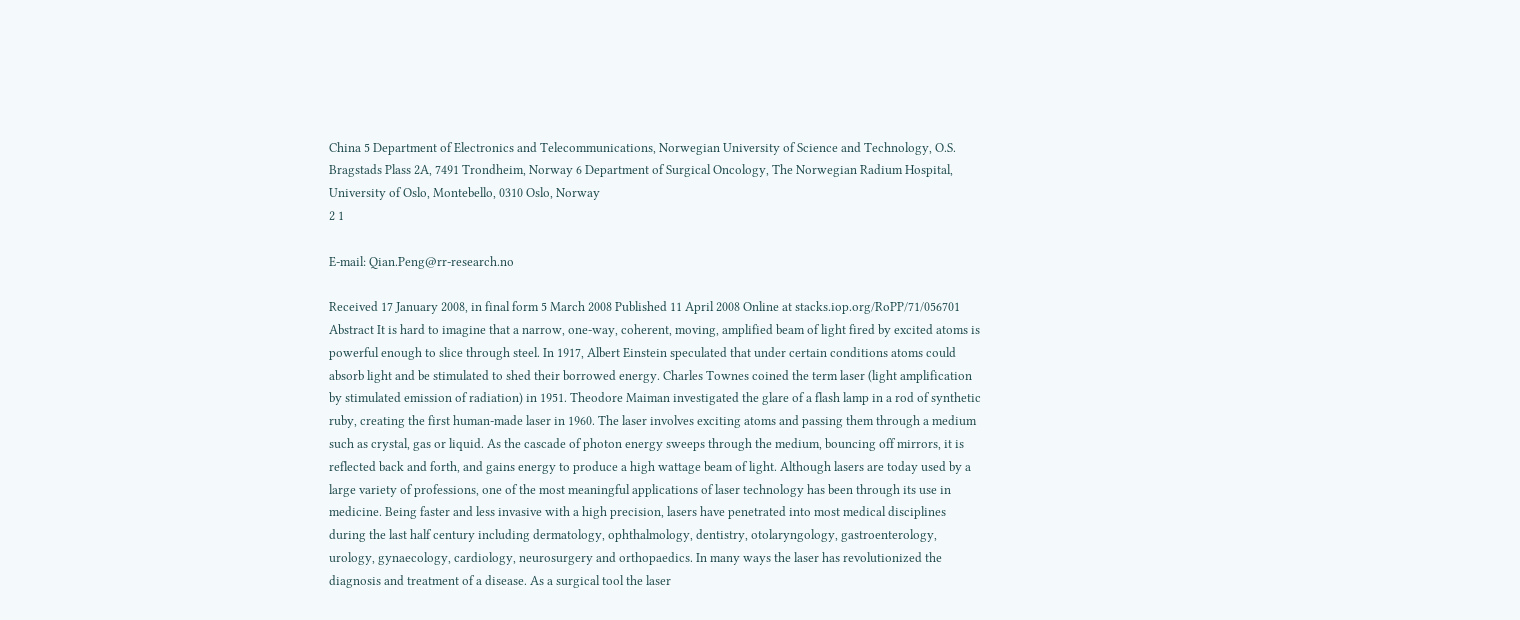China 5 Department of Electronics and Telecommunications, Norwegian University of Science and Technology, O.S. Bragstads Plass 2A, 7491 Trondheim, Norway 6 Department of Surgical Oncology, The Norwegian Radium Hospital, University of Oslo, Montebello, 0310 Oslo, Norway
2 1

E-mail: Qian.Peng@rr-research.no

Received 17 January 2008, in final form 5 March 2008 Published 11 April 2008 Online at stacks.iop.org/RoPP/71/056701 Abstract It is hard to imagine that a narrow, one-way, coherent, moving, amplified beam of light fired by excited atoms is powerful enough to slice through steel. In 1917, Albert Einstein speculated that under certain conditions atoms could absorb light and be stimulated to shed their borrowed energy. Charles Townes coined the term laser (light amplification by stimulated emission of radiation) in 1951. Theodore Maiman investigated the glare of a flash lamp in a rod of synthetic ruby, creating the first human-made laser in 1960. The laser involves exciting atoms and passing them through a medium such as crystal, gas or liquid. As the cascade of photon energy sweeps through the medium, bouncing off mirrors, it is reflected back and forth, and gains energy to produce a high wattage beam of light. Although lasers are today used by a large variety of professions, one of the most meaningful applications of laser technology has been through its use in medicine. Being faster and less invasive with a high precision, lasers have penetrated into most medical disciplines during the last half century including dermatology, ophthalmology, dentistry, otolaryngology, gastroenterology, urology, gynaecology, cardiology, neurosurgery and orthopaedics. In many ways the laser has revolutionized the diagnosis and treatment of a disease. As a surgical tool the laser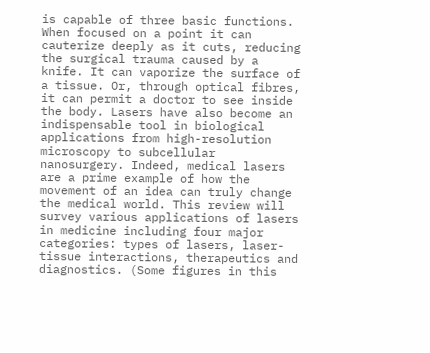is capable of three basic functions. When focused on a point it can cauterize deeply as it cuts, reducing the surgical trauma caused by a knife. It can vaporize the surface of a tissue. Or, through optical fibres, it can permit a doctor to see inside the body. Lasers have also become an indispensable tool in biological applications from high-resolution microscopy to subcellular nanosurgery. Indeed, medical lasers are a prime example of how the movement of an idea can truly change the medical world. This review will survey various applications of lasers in medicine including four major categories: types of lasers, laser-tissue interactions, therapeutics and diagnostics. (Some figures in this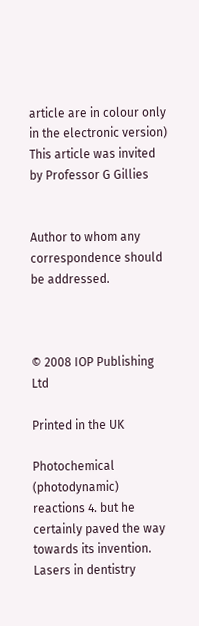article are in colour only in the electronic version)
This article was invited by Professor G Gillies


Author to whom any correspondence should be addressed.



© 2008 IOP Publishing Ltd

Printed in the UK

Photochemical (photodynamic) reactions 4. but he certainly paved the way towards its invention. Lasers in dentistry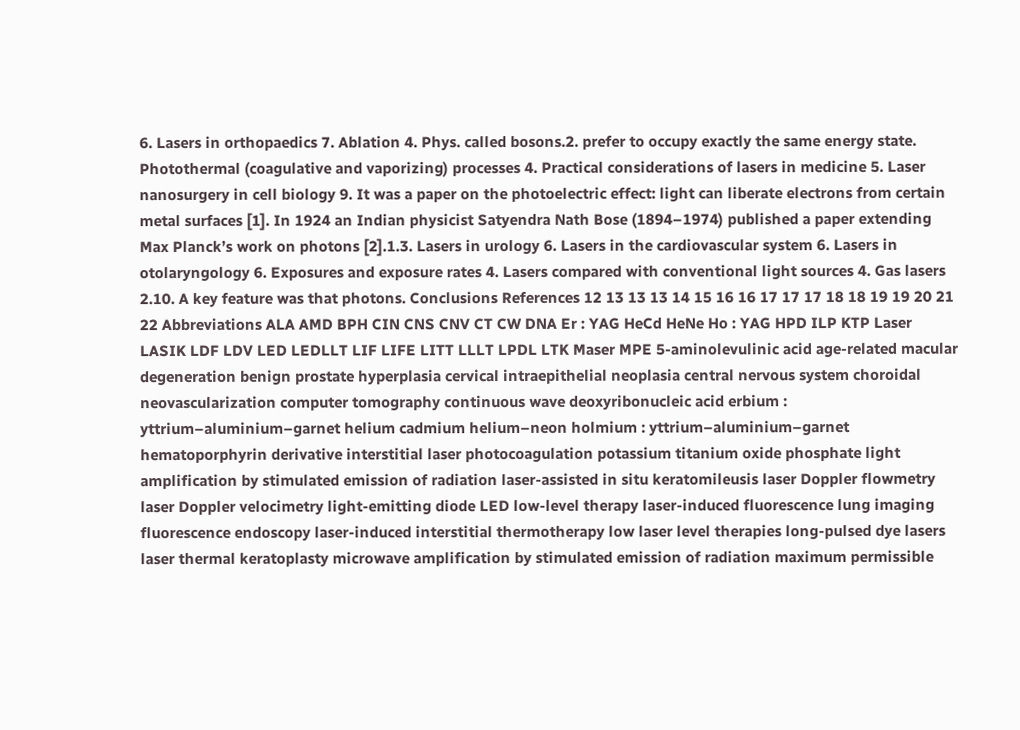6. Lasers in orthopaedics 7. Ablation 4. Phys. called bosons.2. prefer to occupy exactly the same energy state. Photothermal (coagulative and vaporizing) processes 4. Practical considerations of lasers in medicine 5. Laser nanosurgery in cell biology 9. It was a paper on the photoelectric effect: light can liberate electrons from certain metal surfaces [1]. In 1924 an Indian physicist Satyendra Nath Bose (1894–1974) published a paper extending Max Planck’s work on photons [2].1.3. Lasers in urology 6. Lasers in the cardiovascular system 6. Lasers in otolaryngology 6. Exposures and exposure rates 4. Lasers compared with conventional light sources 4. Gas lasers 2.10. A key feature was that photons. Conclusions References 12 13 13 13 14 15 16 16 17 17 17 18 18 19 19 20 21 22 Abbreviations ALA AMD BPH CIN CNS CNV CT CW DNA Er : YAG HeCd HeNe Ho : YAG HPD ILP KTP Laser LASIK LDF LDV LED LEDLLT LIF LIFE LITT LLLT LPDL LTK Maser MPE 5-aminolevulinic acid age-related macular degeneration benign prostate hyperplasia cervical intraepithelial neoplasia central nervous system choroidal neovascularization computer tomography continuous wave deoxyribonucleic acid erbium : yttrium–aluminium–garnet helium cadmium helium–neon holmium : yttrium–aluminium–garnet hematoporphyrin derivative interstitial laser photocoagulation potassium titanium oxide phosphate light amplification by stimulated emission of radiation laser-assisted in situ keratomileusis laser Doppler flowmetry laser Doppler velocimetry light-emitting diode LED low-level therapy laser-induced fluorescence lung imaging fluorescence endoscopy laser-induced interstitial thermotherapy low laser level therapies long-pulsed dye lasers laser thermal keratoplasty microwave amplification by stimulated emission of radiation maximum permissible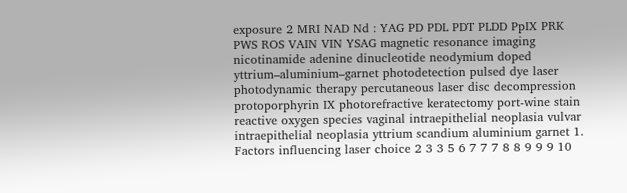exposure 2 MRI NAD Nd : YAG PD PDL PDT PLDD PpIX PRK PWS ROS VAIN VIN YSAG magnetic resonance imaging nicotinamide adenine dinucleotide neodymium doped yttrium–aluminium–garnet photodetection pulsed dye laser photodynamic therapy percutaneous laser disc decompression protoporphyrin IX photorefractive keratectomy port-wine stain reactive oxygen species vaginal intraepithelial neoplasia vulvar intraepithelial neoplasia yttrium scandium aluminium garnet 1. Factors influencing laser choice 2 3 3 5 6 7 7 7 8 8 9 9 9 10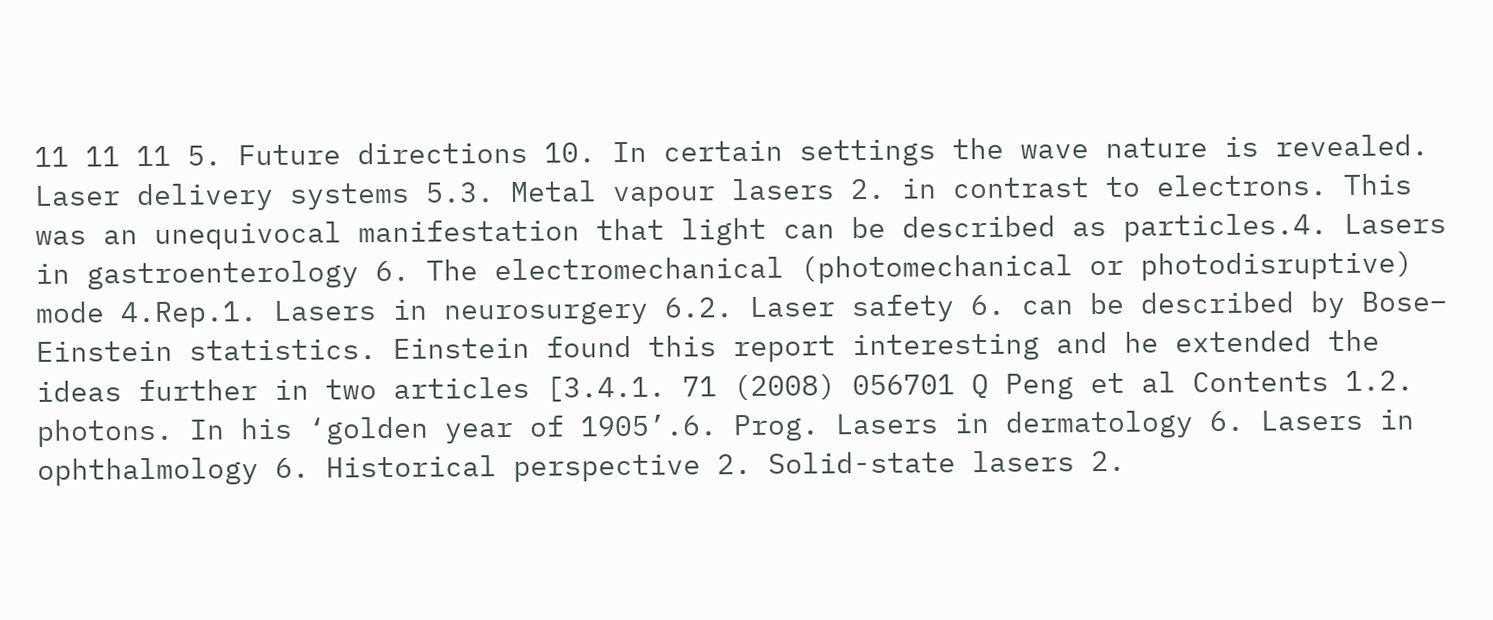11 11 11 5. Future directions 10. In certain settings the wave nature is revealed. Laser delivery systems 5.3. Metal vapour lasers 2. in contrast to electrons. This was an unequivocal manifestation that light can be described as particles.4. Lasers in gastroenterology 6. The electromechanical (photomechanical or photodisruptive) mode 4.Rep.1. Lasers in neurosurgery 6.2. Laser safety 6. can be described by Bose– Einstein statistics. Einstein found this report interesting and he extended the ideas further in two articles [3.4.1. 71 (2008) 056701 Q Peng et al Contents 1.2. photons. In his ‘golden year of 1905’.6. Prog. Lasers in dermatology 6. Lasers in ophthalmology 6. Historical perspective 2. Solid-state lasers 2.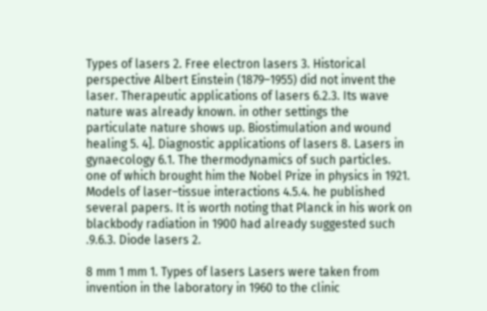Types of lasers 2. Free electron lasers 3. Historical perspective Albert Einstein (1879–1955) did not invent the laser. Therapeutic applications of lasers 6.2.3. Its wave nature was already known. in other settings the particulate nature shows up. Biostimulation and wound healing 5. 4]. Diagnostic applications of lasers 8. Lasers in gynaecology 6.1. The thermodynamics of such particles. one of which brought him the Nobel Prize in physics in 1921. Models of laser–tissue interactions 4.5.4. he published several papers. It is worth noting that Planck in his work on blackbody radiation in 1900 had already suggested such .9.6.3. Diode lasers 2.

8 mm 1 mm 1. Types of lasers Lasers were taken from invention in the laboratory in 1960 to the clinic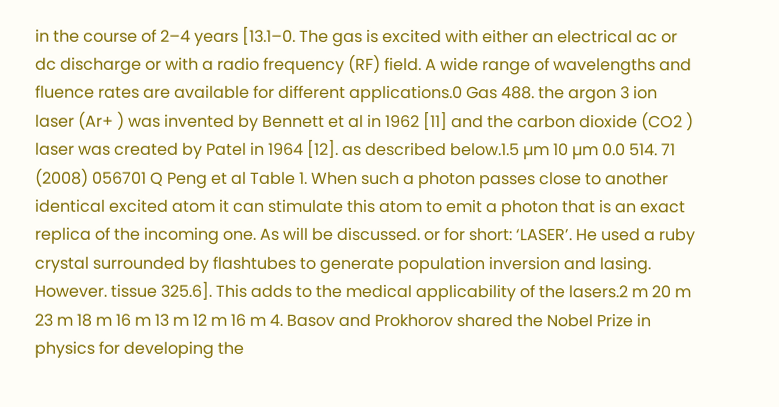in the course of 2–4 years [13.1–0. The gas is excited with either an electrical ac or dc discharge or with a radio frequency (RF) field. A wide range of wavelengths and fluence rates are available for different applications.0 Gas 488. the argon 3 ion laser (Ar+ ) was invented by Bennett et al in 1962 [11] and the carbon dioxide (CO2 ) laser was created by Patel in 1964 [12]. as described below.1.5 µm 10 µm 0.0 514. 71 (2008) 056701 Q Peng et al Table 1. When such a photon passes close to another identical excited atom it can stimulate this atom to emit a photon that is an exact replica of the incoming one. As will be discussed. or for short: ‘LASER’. He used a ruby crystal surrounded by flashtubes to generate population inversion and lasing. However. tissue 325.6]. This adds to the medical applicability of the lasers.2 m 20 m 23 m 18 m 16 m 13 m 12 m 16 m 4. Basov and Prokhorov shared the Nobel Prize in physics for developing the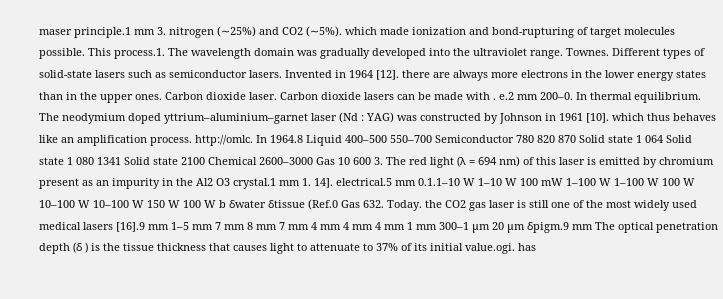maser principle.1 mm 3. nitrogen (∼25%) and CO2 (∼5%). which made ionization and bond-rupturing of target molecules possible. This process.1. The wavelength domain was gradually developed into the ultraviolet range. Townes. Different types of solid-state lasers such as semiconductor lasers. Invented in 1964 [12]. there are always more electrons in the lower energy states than in the upper ones. Carbon dioxide laser. Carbon dioxide lasers can be made with . e.2 mm 200–0. In thermal equilibrium. The neodymium doped yttrium–aluminium–garnet laser (Nd : YAG) was constructed by Johnson in 1961 [10]. which thus behaves like an amplification process. http://omlc. In 1964.8 Liquid 400–500 550–700 Semiconductor 780 820 870 Solid state 1 064 Solid state 1 080 1341 Solid state 2100 Chemical 2600–3000 Gas 10 600 3. The red light (λ = 694 nm) of this laser is emitted by chromium present as an impurity in the Al2 O3 crystal.1 mm 1. 14]. electrical.5 mm 0.1.1–10 W 1–10 W 100 mW 1–100 W 1–100 W 100 W 10–100 W 10–100 W 150 W 100 W b δwater δtissue (Ref.0 Gas 632. Today. the CO2 gas laser is still one of the most widely used medical lasers [16].9 mm 1–5 mm 7 mm 8 mm 7 mm 4 mm 4 mm 4 mm 1 mm 300–1 µm 20 µm δpigm.9 mm The optical penetration depth (δ ) is the tissue thickness that causes light to attenuate to 37% of its initial value.ogi. has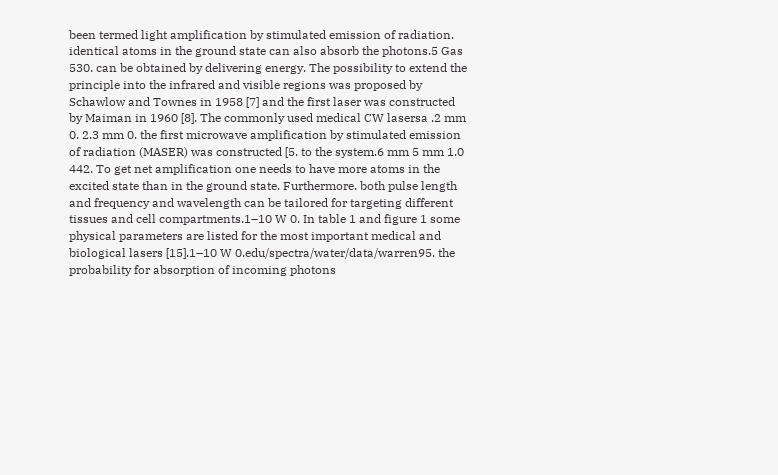been termed light amplification by stimulated emission of radiation. identical atoms in the ground state can also absorb the photons.5 Gas 530. can be obtained by delivering energy. The possibility to extend the principle into the infrared and visible regions was proposed by Schawlow and Townes in 1958 [7] and the first laser was constructed by Maiman in 1960 [8]. The commonly used medical CW lasersa .2 mm 0. 2.3 mm 0. the first microwave amplification by stimulated emission of radiation (MASER) was constructed [5. to the system.6 mm 5 mm 1.0 442. To get net amplification one needs to have more atoms in the excited state than in the ground state. Furthermore. both pulse length and frequency and wavelength can be tailored for targeting different tissues and cell compartments.1–10 W 0. In table 1 and figure 1 some physical parameters are listed for the most important medical and biological lasers [15].1–10 W 0.edu/spectra/water/data/warren95. the probability for absorption of incoming photons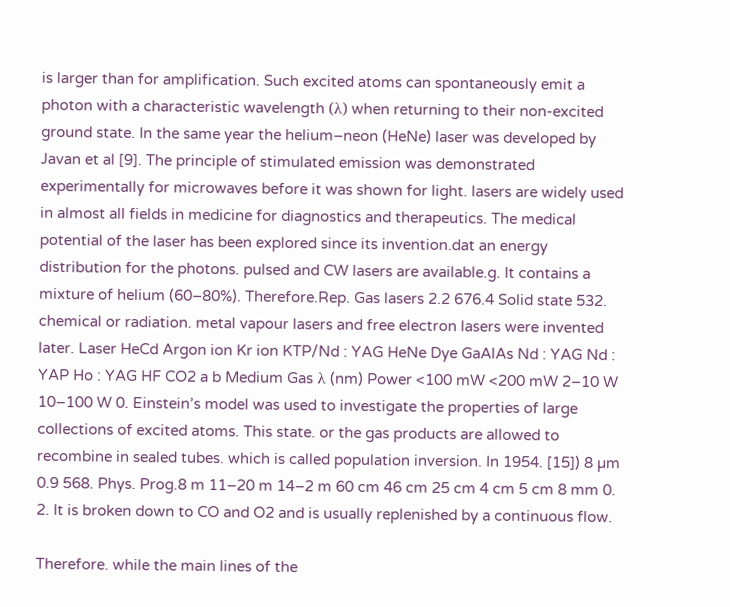is larger than for amplification. Such excited atoms can spontaneously emit a photon with a characteristic wavelength (λ) when returning to their non-excited ground state. In the same year the helium–neon (HeNe) laser was developed by Javan et al [9]. The principle of stimulated emission was demonstrated experimentally for microwaves before it was shown for light. lasers are widely used in almost all fields in medicine for diagnostics and therapeutics. The medical potential of the laser has been explored since its invention.dat an energy distribution for the photons. pulsed and CW lasers are available.g. It contains a mixture of helium (60–80%). Therefore.Rep. Gas lasers 2.2 676.4 Solid state 532. chemical or radiation. metal vapour lasers and free electron lasers were invented later. Laser HeCd Argon ion Kr ion KTP/Nd : YAG HeNe Dye GaAlAs Nd : YAG Nd : YAP Ho : YAG HF CO2 a b Medium Gas λ (nm) Power <100 mW <200 mW 2–10 W 10–100 W 0. Einstein’s model was used to investigate the properties of large collections of excited atoms. This state. or the gas products are allowed to recombine in sealed tubes. which is called population inversion. In 1954. [15]) 8 µm 0.9 568. Phys. Prog.8 m 11–20 m 14–2 m 60 cm 46 cm 25 cm 4 cm 5 cm 8 mm 0. 2. It is broken down to CO and O2 and is usually replenished by a continuous flow.

Therefore. while the main lines of the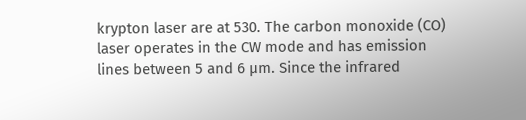krypton laser are at 530. The carbon monoxide (CO) laser operates in the CW mode and has emission lines between 5 and 6 µm. Since the infrared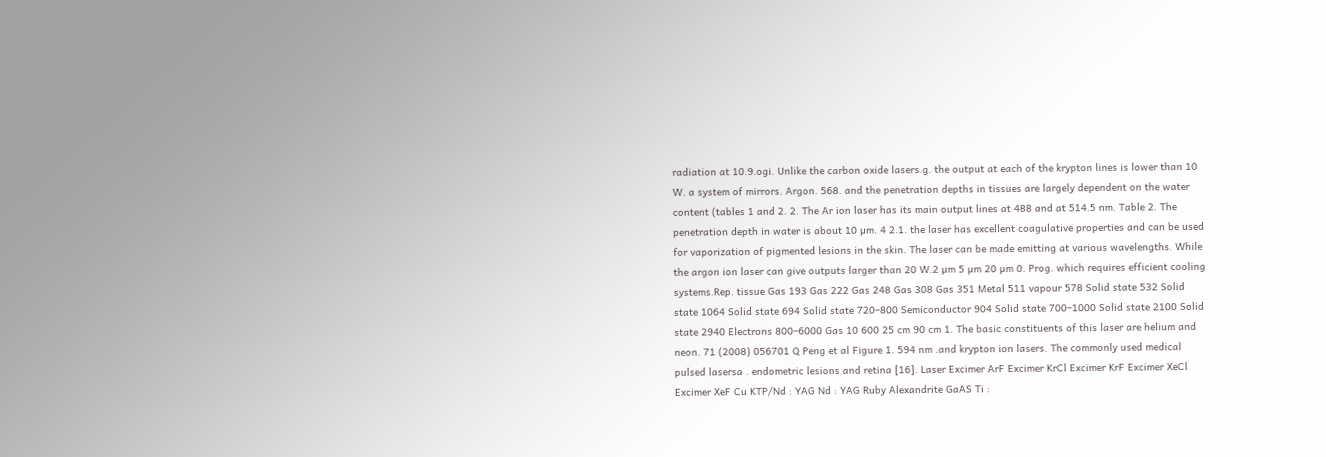radiation at 10.9.ogi. Unlike the carbon oxide lasers.g. the output at each of the krypton lines is lower than 10 W. a system of mirrors. Argon. 568. and the penetration depths in tissues are largely dependent on the water content (tables 1 and 2. 2. The Ar ion laser has its main output lines at 488 and at 514.5 nm. Table 2. The penetration depth in water is about 10 µm. 4 2.1. the laser has excellent coagulative properties and can be used for vaporization of pigmented lesions in the skin. The laser can be made emitting at various wavelengths. While the argon ion laser can give outputs larger than 20 W.2 µm 5 µm 20 µm 0. Prog. which requires efficient cooling systems.Rep. tissue Gas 193 Gas 222 Gas 248 Gas 308 Gas 351 Metal 511 vapour 578 Solid state 532 Solid state 1064 Solid state 694 Solid state 720–800 Semiconductor 904 Solid state 700–1000 Solid state 2100 Solid state 2940 Electrons 800–6000 Gas 10 600 25 cm 90 cm 1. The basic constituents of this laser are helium and neon. 71 (2008) 056701 Q Peng et al Figure 1. 594 nm .and krypton ion lasers. The commonly used medical pulsed lasersa . endometric lesions and retina [16]. Laser Excimer ArF Excimer KrCl Excimer KrF Excimer XeCl Excimer XeF Cu KTP/Nd : YAG Nd : YAG Ruby Alexandrite GaAS Ti :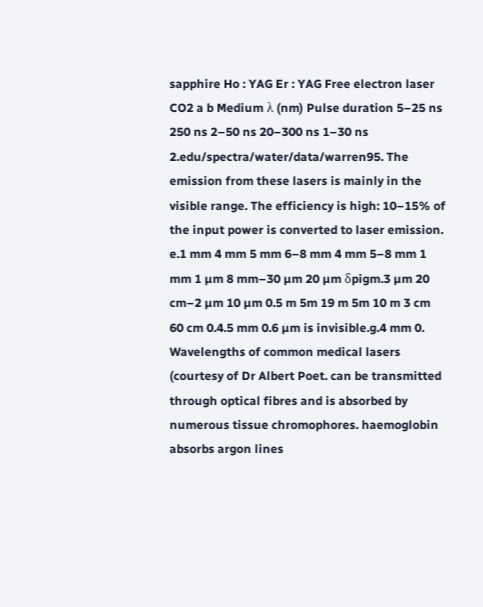sapphire Ho : YAG Er : YAG Free electron laser CO2 a b Medium λ (nm) Pulse duration 5–25 ns 250 ns 2–50 ns 20–300 ns 1–30 ns 2.edu/spectra/water/data/warren95. The emission from these lasers is mainly in the visible range. The efficiency is high: 10–15% of the input power is converted to laser emission. e.1 mm 4 mm 5 mm 6–8 mm 4 mm 5–8 mm 1 mm 1 µm 8 mm–30 µm 20 µm δpigm.3 µm 20 cm–2 µm 10 µm 0.5 m 5m 19 m 5m 10 m 3 cm 60 cm 0.4.5 mm 0.6 µm is invisible.g.4 mm 0. Wavelengths of common medical lasers (courtesy of Dr Albert Poet. can be transmitted through optical fibres and is absorbed by numerous tissue chromophores. haemoglobin absorbs argon lines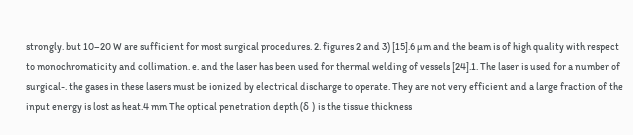strongly. but 10–20 W are sufficient for most surgical procedures. 2. figures 2 and 3) [15].6 µm and the beam is of high quality with respect to monochromaticity and collimation. e. and the laser has been used for thermal welding of vessels [24].1. The laser is used for a number of surgical-. the gases in these lasers must be ionized by electrical discharge to operate. They are not very efficient and a large fraction of the input energy is lost as heat.4 mm The optical penetration depth (δ ) is the tissue thickness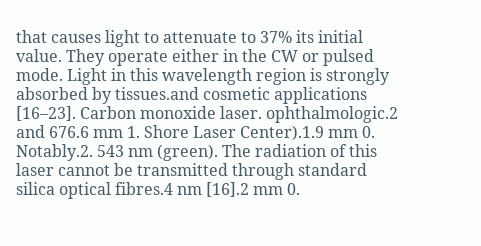that causes light to attenuate to 37% its initial value. They operate either in the CW or pulsed mode. Light in this wavelength region is strongly absorbed by tissues.and cosmetic applications [16–23]. Carbon monoxide laser. ophthalmologic.2 and 676.6 mm 1. Shore Laser Center).1.9 mm 0. Notably.2. 543 nm (green). The radiation of this laser cannot be transmitted through standard silica optical fibres.4 nm [16].2 mm 0.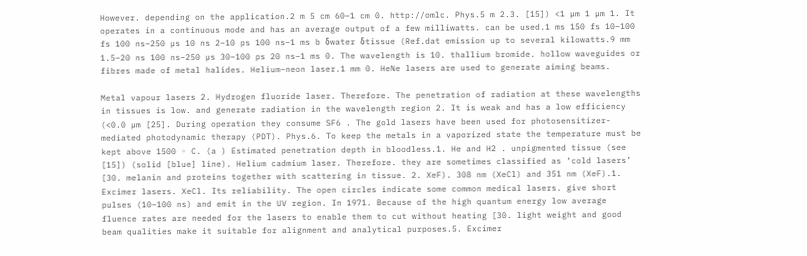However. depending on the application.2 m 5 cm 60–1 cm 0. http://omlc. Phys.5 m 2.3. [15]) <1 µm 1 µm 1. It operates in a continuous mode and has an average output of a few milliwatts. can be used.1 ms 150 fs 10–100 fs 100 ns–250 µs 10 ns 2–10 ps 100 ns–1 ms b δwater δtissue (Ref.dat emission up to several kilowatts.9 mm 1.5–20 ns 100 ns–250 µs 30–100 ps 20 ns–1 ms 0. The wavelength is 10. thallium bromide. hollow waveguides or fibres made of metal halides. Helium–neon laser.1 mm 0. HeNe lasers are used to generate aiming beams.

Metal vapour lasers 2. Hydrogen fluoride laser. Therefore. The penetration of radiation at these wavelengths in tissues is low. and generate radiation in the wavelength region 2. It is weak and has a low efficiency (<0.0 µm [25]. During operation they consume SF6 . The gold lasers have been used for photosensitizer-mediated photodynamic therapy (PDT). Phys.6. To keep the metals in a vaporized state the temperature must be kept above 1500 ◦ C. (a ) Estimated penetration depth in bloodless.1. He and H2 . unpigmented tissue (see [15]) (solid [blue] line). Helium cadmium laser. Therefore. they are sometimes classified as ‘cold lasers’ [30. melanin and proteins together with scattering in tissue. 2. XeF). 308 nm (XeCl) and 351 nm (XeF).1. Excimer lasers. XeCl. Its reliability. The open circles indicate some common medical lasers. give short pulses (10–100 ns) and emit in the UV region. In 1971. Because of the high quantum energy low average fluence rates are needed for the lasers to enable them to cut without heating [30. light weight and good beam qualities make it suitable for alignment and analytical purposes.5. Excimer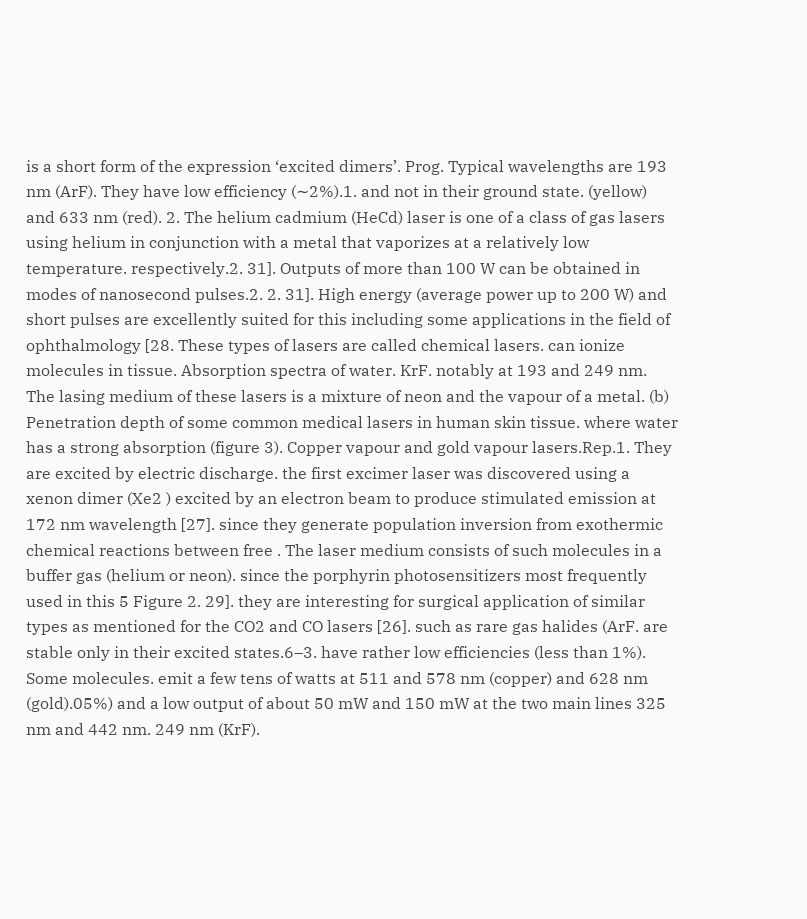is a short form of the expression ‘excited dimers’. Prog. Typical wavelengths are 193 nm (ArF). They have low efficiency (∼2%).1. and not in their ground state. (yellow) and 633 nm (red). 2. The helium cadmium (HeCd) laser is one of a class of gas lasers using helium in conjunction with a metal that vaporizes at a relatively low temperature. respectively.2. 31]. Outputs of more than 100 W can be obtained in modes of nanosecond pulses.2. 2. 31]. High energy (average power up to 200 W) and short pulses are excellently suited for this including some applications in the field of ophthalmology [28. These types of lasers are called chemical lasers. can ionize molecules in tissue. Absorption spectra of water. KrF. notably at 193 and 249 nm. The lasing medium of these lasers is a mixture of neon and the vapour of a metal. (b) Penetration depth of some common medical lasers in human skin tissue. where water has a strong absorption (figure 3). Copper vapour and gold vapour lasers.Rep.1. They are excited by electric discharge. the first excimer laser was discovered using a xenon dimer (Xe2 ) excited by an electron beam to produce stimulated emission at 172 nm wavelength [27]. since they generate population inversion from exothermic chemical reactions between free . The laser medium consists of such molecules in a buffer gas (helium or neon). since the porphyrin photosensitizers most frequently used in this 5 Figure 2. 29]. they are interesting for surgical application of similar types as mentioned for the CO2 and CO lasers [26]. such as rare gas halides (ArF. are stable only in their excited states.6–3. have rather low efficiencies (less than 1%). Some molecules. emit a few tens of watts at 511 and 578 nm (copper) and 628 nm (gold).05%) and a low output of about 50 mW and 150 mW at the two main lines 325 nm and 442 nm. 249 nm (KrF).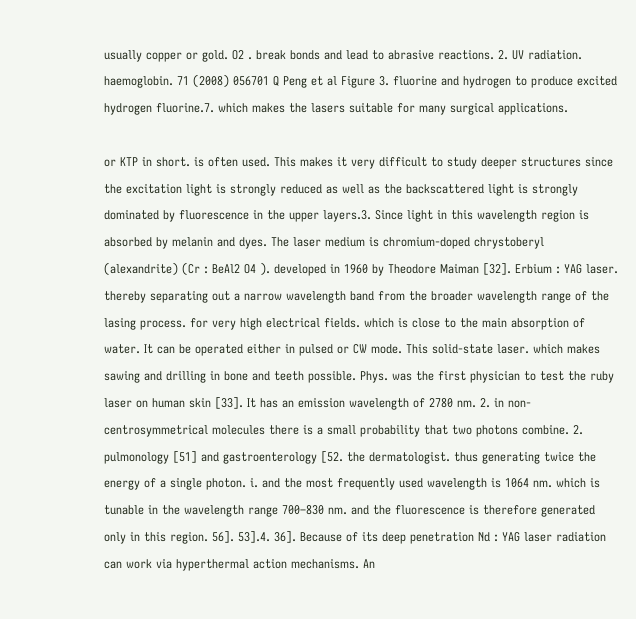usually copper or gold. O2 . break bonds and lead to abrasive reactions. 2. UV radiation. haemoglobin. 71 (2008) 056701 Q Peng et al Figure 3. fluorine and hydrogen to produce excited hydrogen fluorine.7. which makes the lasers suitable for many surgical applications.

or KTP in short. is often used. This makes it very difficult to study deeper structures since the excitation light is strongly reduced as well as the backscattered light is strongly dominated by fluorescence in the upper layers.3. Since light in this wavelength region is absorbed by melanin and dyes. The laser medium is chromium-doped chrystoberyl (alexandrite) (Cr : BeAl2 O4 ). developed in 1960 by Theodore Maiman [32]. Erbium : YAG laser. thereby separating out a narrow wavelength band from the broader wavelength range of the lasing process. for very high electrical fields. which is close to the main absorption of water. It can be operated either in pulsed or CW mode. This solid-state laser. which makes sawing and drilling in bone and teeth possible. Phys. was the first physician to test the ruby laser on human skin [33]. It has an emission wavelength of 2780 nm. 2. in non-centrosymmetrical molecules there is a small probability that two photons combine. 2. pulmonology [51] and gastroenterology [52. the dermatologist. thus generating twice the energy of a single photon. i. and the most frequently used wavelength is 1064 nm. which is tunable in the wavelength range 700–830 nm. and the fluorescence is therefore generated only in this region. 56]. 53].4. 36]. Because of its deep penetration Nd : YAG laser radiation can work via hyperthermal action mechanisms. An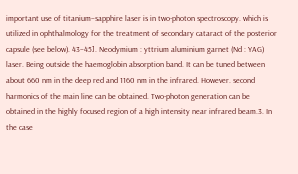important use of titanium–sapphire laser is in two-photon spectroscopy. which is utilized in ophthalmology for the treatment of secondary cataract of the posterior capsule (see below). 43–45]. Neodymium : yttrium aluminium garnet (Nd : YAG) laser. Being outside the haemoglobin absorption band. It can be tuned between about 660 nm in the deep red and 1160 nm in the infrared. However. second harmonics of the main line can be obtained. Two-photon generation can be obtained in the highly focused region of a high intensity near infrared beam.3. In the case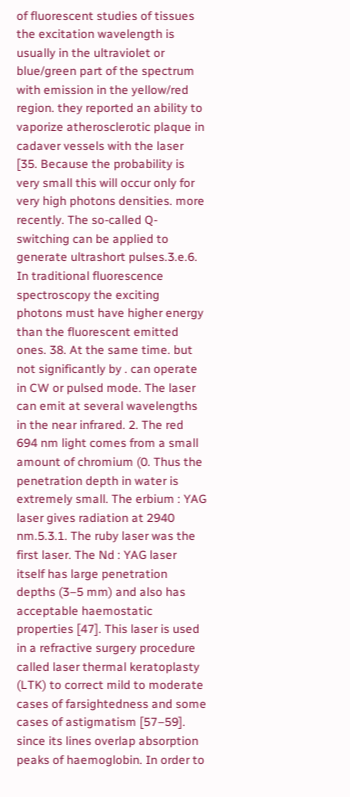of fluorescent studies of tissues the excitation wavelength is usually in the ultraviolet or blue/green part of the spectrum with emission in the yellow/red region. they reported an ability to vaporize atherosclerotic plaque in cadaver vessels with the laser [35. Because the probability is very small this will occur only for very high photons densities. more recently. The so-called Q-switching can be applied to generate ultrashort pulses.3.e.6. In traditional fluorescence spectroscopy the exciting photons must have higher energy than the fluorescent emitted ones. 38. At the same time. but not significantly by . can operate in CW or pulsed mode. The laser can emit at several wavelengths in the near infrared. 2. The red 694 nm light comes from a small amount of chromium (0. Thus the penetration depth in water is extremely small. The erbium : YAG laser gives radiation at 2940 nm.5.3.1. The ruby laser was the first laser. The Nd : YAG laser itself has large penetration depths (3–5 mm) and also has acceptable haemostatic properties [47]. This laser is used in a refractive surgery procedure called laser thermal keratoplasty (LTK) to correct mild to moderate cases of farsightedness and some cases of astigmatism [57–59]. since its lines overlap absorption peaks of haemoglobin. In order to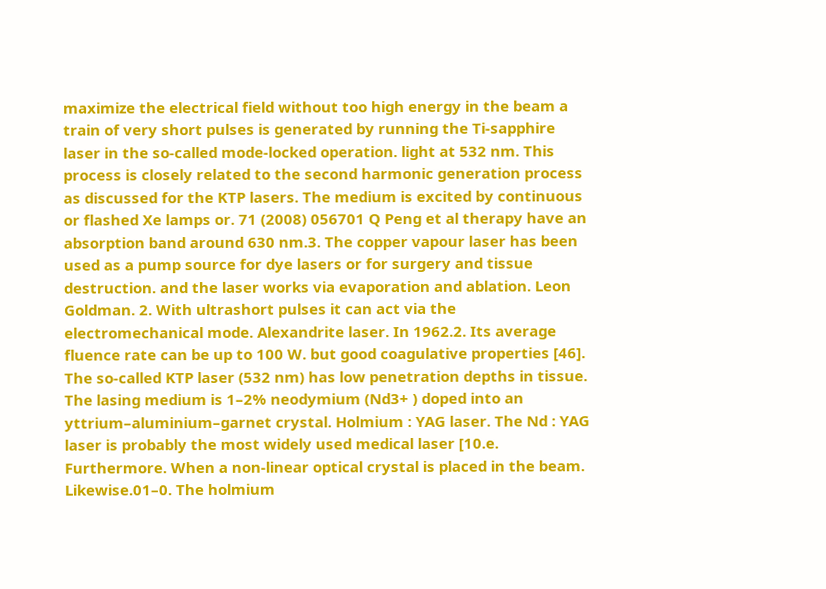maximize the electrical field without too high energy in the beam a train of very short pulses is generated by running the Ti-sapphire laser in the so-called mode-locked operation. light at 532 nm. This process is closely related to the second harmonic generation process as discussed for the KTP lasers. The medium is excited by continuous or flashed Xe lamps or. 71 (2008) 056701 Q Peng et al therapy have an absorption band around 630 nm.3. The copper vapour laser has been used as a pump source for dye lasers or for surgery and tissue destruction. and the laser works via evaporation and ablation. Leon Goldman. 2. With ultrashort pulses it can act via the electromechanical mode. Alexandrite laser. In 1962.2. Its average fluence rate can be up to 100 W. but good coagulative properties [46]. The so-called KTP laser (532 nm) has low penetration depths in tissue. The lasing medium is 1–2% neodymium (Nd3+ ) doped into an yttrium–aluminium–garnet crystal. Holmium : YAG laser. The Nd : YAG laser is probably the most widely used medical laser [10.e. Furthermore. When a non-linear optical crystal is placed in the beam. Likewise.01–0. The holmium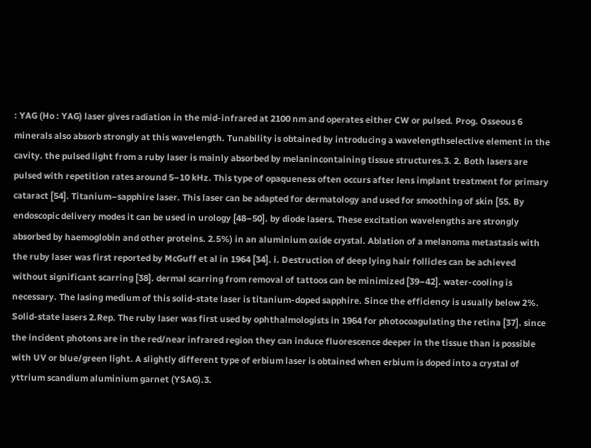: YAG (Ho : YAG) laser gives radiation in the mid-infrared at 2100 nm and operates either CW or pulsed. Prog. Osseous 6 minerals also absorb strongly at this wavelength. Tunability is obtained by introducing a wavelengthselective element in the cavity. the pulsed light from a ruby laser is mainly absorbed by melanincontaining tissue structures.3. 2. Both lasers are pulsed with repetition rates around 5–10 kHz. This type of opaqueness often occurs after lens implant treatment for primary cataract [54]. Titanium–sapphire laser. This laser can be adapted for dermatology and used for smoothing of skin [55. By endoscopic delivery modes it can be used in urology [48–50]. by diode lasers. These excitation wavelengths are strongly absorbed by haemoglobin and other proteins. 2.5%) in an aluminium oxide crystal. Ablation of a melanoma metastasis with the ruby laser was first reported by McGuff et al in 1964 [34]. i. Destruction of deep lying hair follicles can be achieved without significant scarring [38]. dermal scarring from removal of tattoos can be minimized [39–42]. water-cooling is necessary. The lasing medium of this solid-state laser is titanium-doped sapphire. Since the efficiency is usually below 2%. Solid-state lasers 2.Rep. The ruby laser was first used by ophthalmologists in 1964 for photocoagulating the retina [37]. since the incident photons are in the red/near infrared region they can induce fluorescence deeper in the tissue than is possible with UV or blue/green light. A slightly different type of erbium laser is obtained when erbium is doped into a crystal of yttrium scandium aluminium garnet (YSAG).3.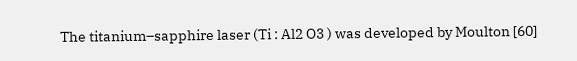The titanium–sapphire laser (Ti : Al2 O3 ) was developed by Moulton [60]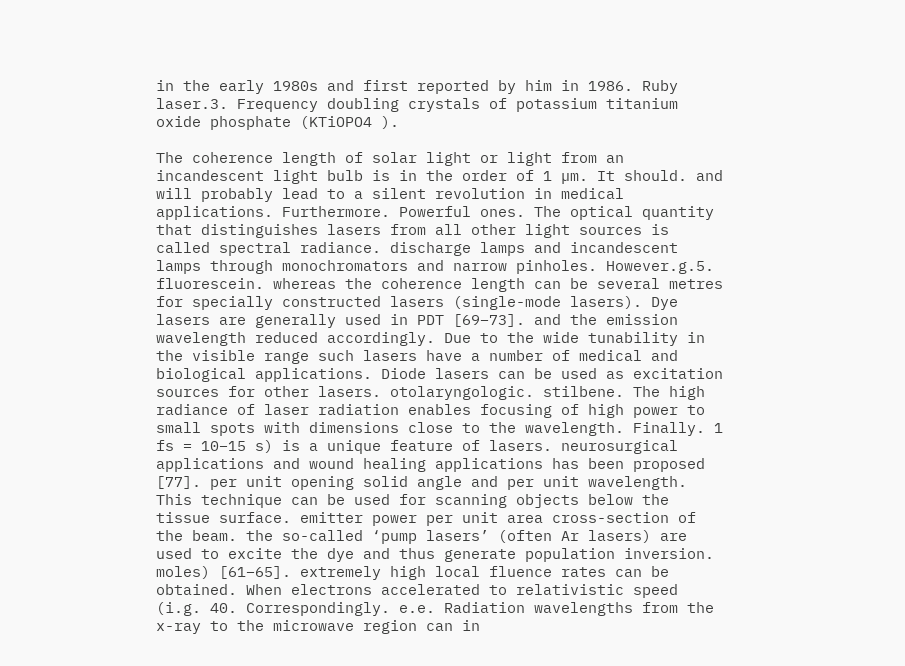in the early 1980s and first reported by him in 1986. Ruby laser.3. Frequency doubling crystals of potassium titanium oxide phosphate (KTiOPO4 ).

The coherence length of solar light or light from an incandescent light bulb is in the order of 1 µm. It should. and will probably lead to a silent revolution in medical applications. Furthermore. Powerful ones. The optical quantity that distinguishes lasers from all other light sources is called spectral radiance. discharge lamps and incandescent lamps through monochromators and narrow pinholes. However.g.5. fluorescein. whereas the coherence length can be several metres for specially constructed lasers (single-mode lasers). Dye lasers are generally used in PDT [69–73]. and the emission wavelength reduced accordingly. Due to the wide tunability in the visible range such lasers have a number of medical and biological applications. Diode lasers can be used as excitation sources for other lasers. otolaryngologic. stilbene. The high radiance of laser radiation enables focusing of high power to small spots with dimensions close to the wavelength. Finally. 1 fs = 10−15 s) is a unique feature of lasers. neurosurgical applications and wound healing applications has been proposed [77]. per unit opening solid angle and per unit wavelength. This technique can be used for scanning objects below the tissue surface. emitter power per unit area cross-section of the beam. the so-called ‘pump lasers’ (often Ar lasers) are used to excite the dye and thus generate population inversion. moles) [61–65]. extremely high local fluence rates can be obtained. When electrons accelerated to relativistic speed (i.g. 40. Correspondingly. e.e. Radiation wavelengths from the x-ray to the microwave region can in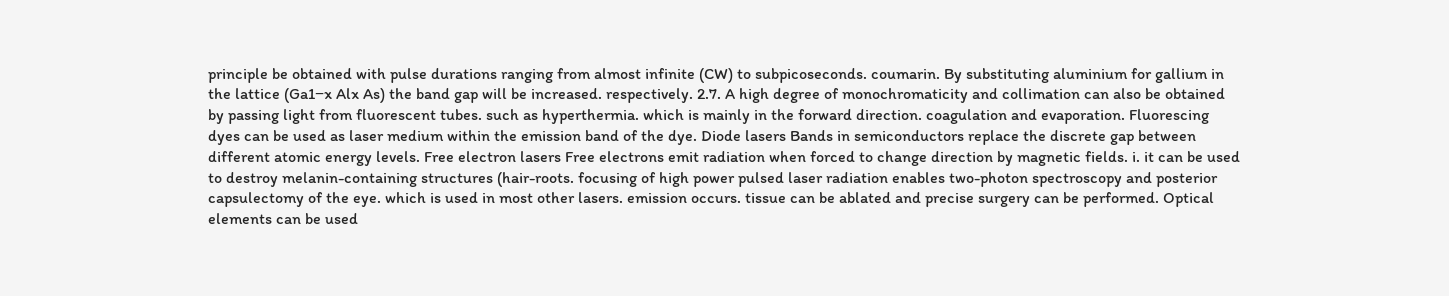principle be obtained with pulse durations ranging from almost infinite (CW) to subpicoseconds. coumarin. By substituting aluminium for gallium in the lattice (Ga1−x Alx As) the band gap will be increased. respectively. 2.7. A high degree of monochromaticity and collimation can also be obtained by passing light from fluorescent tubes. such as hyperthermia. which is mainly in the forward direction. coagulation and evaporation. Fluorescing dyes can be used as laser medium within the emission band of the dye. Diode lasers Bands in semiconductors replace the discrete gap between different atomic energy levels. Free electron lasers Free electrons emit radiation when forced to change direction by magnetic fields. i. it can be used to destroy melanin-containing structures (hair-roots. focusing of high power pulsed laser radiation enables two-photon spectroscopy and posterior capsulectomy of the eye. which is used in most other lasers. emission occurs. tissue can be ablated and precise surgery can be performed. Optical elements can be used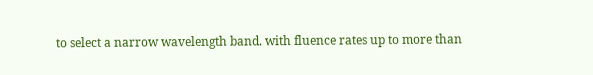to select a narrow wavelength band. with fluence rates up to more than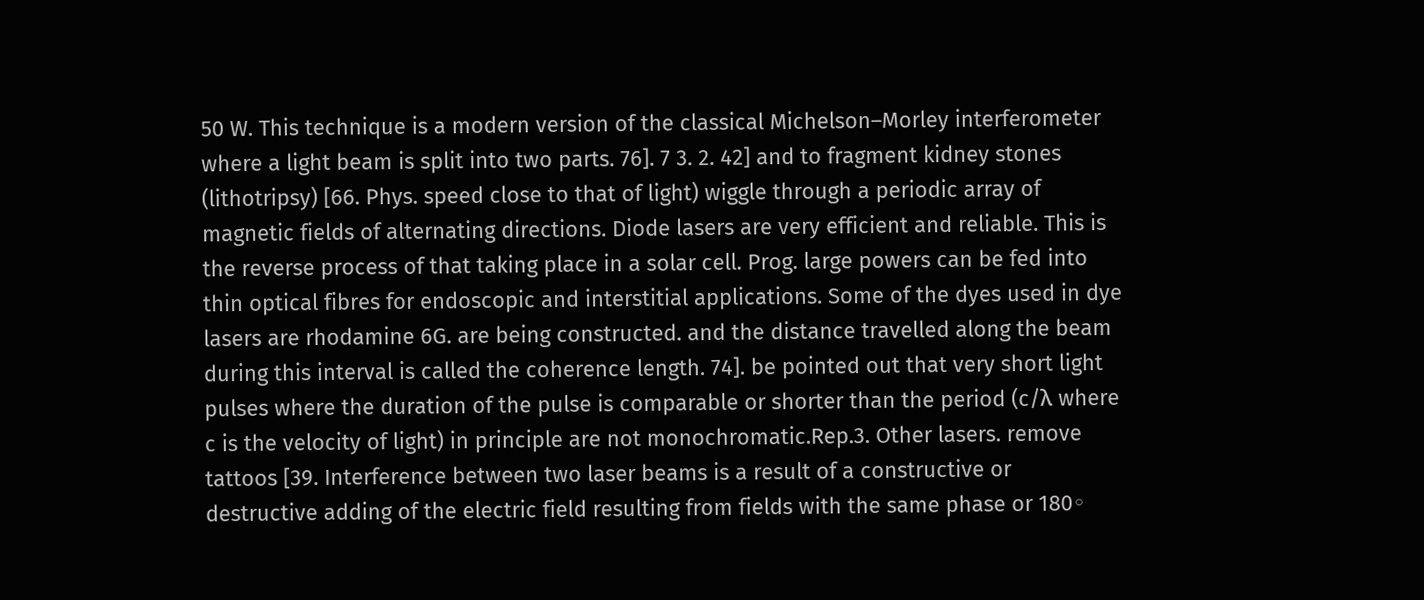50 W. This technique is a modern version of the classical Michelson–Morley interferometer where a light beam is split into two parts. 76]. 7 3. 2. 42] and to fragment kidney stones (lithotripsy) [66. Phys. speed close to that of light) wiggle through a periodic array of magnetic fields of alternating directions. Diode lasers are very efficient and reliable. This is the reverse process of that taking place in a solar cell. Prog. large powers can be fed into thin optical fibres for endoscopic and interstitial applications. Some of the dyes used in dye lasers are rhodamine 6G. are being constructed. and the distance travelled along the beam during this interval is called the coherence length. 74]. be pointed out that very short light pulses where the duration of the pulse is comparable or shorter than the period (c/λ where c is the velocity of light) in principle are not monochromatic.Rep.3. Other lasers. remove tattoos [39. Interference between two laser beams is a result of a constructive or destructive adding of the electric field resulting from fields with the same phase or 180◦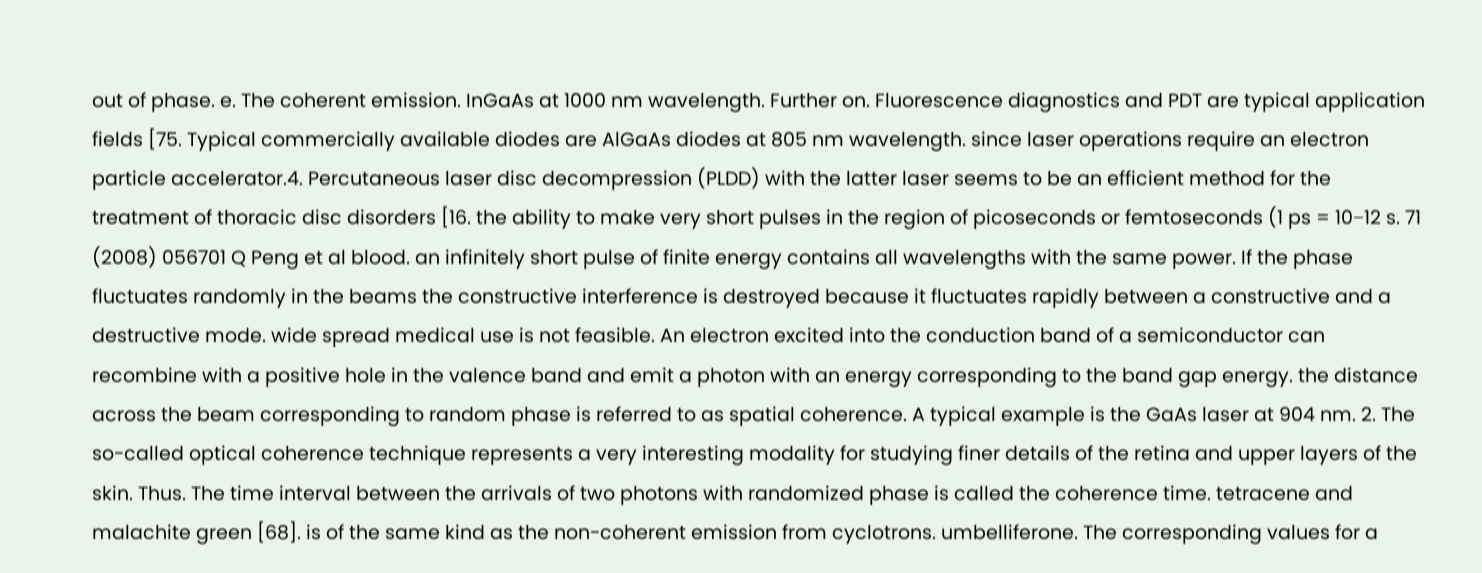out of phase. e. The coherent emission. InGaAs at 1000 nm wavelength. Further on. Fluorescence diagnostics and PDT are typical application fields [75. Typical commercially available diodes are AlGaAs diodes at 805 nm wavelength. since laser operations require an electron particle accelerator.4. Percutaneous laser disc decompression (PLDD) with the latter laser seems to be an efficient method for the treatment of thoracic disc disorders [16. the ability to make very short pulses in the region of picoseconds or femtoseconds (1 ps = 10−12 s. 71 (2008) 056701 Q Peng et al blood. an infinitely short pulse of finite energy contains all wavelengths with the same power. If the phase fluctuates randomly in the beams the constructive interference is destroyed because it fluctuates rapidly between a constructive and a destructive mode. wide spread medical use is not feasible. An electron excited into the conduction band of a semiconductor can recombine with a positive hole in the valence band and emit a photon with an energy corresponding to the band gap energy. the distance across the beam corresponding to random phase is referred to as spatial coherence. A typical example is the GaAs laser at 904 nm. 2. The so-called optical coherence technique represents a very interesting modality for studying finer details of the retina and upper layers of the skin. Thus. The time interval between the arrivals of two photons with randomized phase is called the coherence time. tetracene and malachite green [68]. is of the same kind as the non-coherent emission from cyclotrons. umbelliferone. The corresponding values for a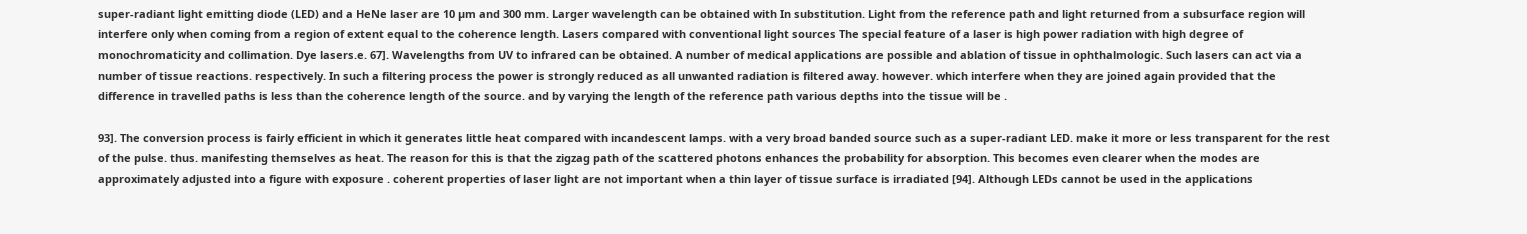super-radiant light emitting diode (LED) and a HeNe laser are 10 µm and 300 mm. Larger wavelength can be obtained with In substitution. Light from the reference path and light returned from a subsurface region will interfere only when coming from a region of extent equal to the coherence length. Lasers compared with conventional light sources The special feature of a laser is high power radiation with high degree of monochromaticity and collimation. Dye lasers.e. 67]. Wavelengths from UV to infrared can be obtained. A number of medical applications are possible and ablation of tissue in ophthalmologic. Such lasers can act via a number of tissue reactions. respectively. In such a filtering process the power is strongly reduced as all unwanted radiation is filtered away. however. which interfere when they are joined again provided that the difference in travelled paths is less than the coherence length of the source. and by varying the length of the reference path various depths into the tissue will be .

93]. The conversion process is fairly efficient in which it generates little heat compared with incandescent lamps. with a very broad banded source such as a super-radiant LED. make it more or less transparent for the rest of the pulse. thus. manifesting themselves as heat. The reason for this is that the zigzag path of the scattered photons enhances the probability for absorption. This becomes even clearer when the modes are approximately adjusted into a figure with exposure . coherent properties of laser light are not important when a thin layer of tissue surface is irradiated [94]. Although LEDs cannot be used in the applications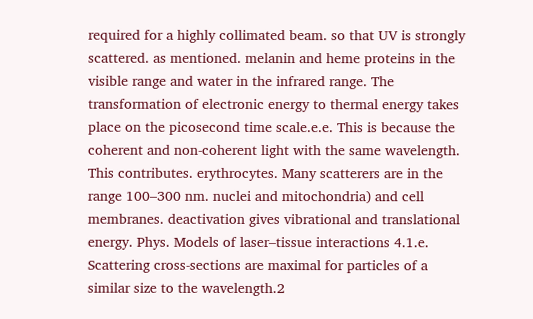required for a highly collimated beam. so that UV is strongly scattered. as mentioned. melanin and heme proteins in the visible range and water in the infrared range. The transformation of electronic energy to thermal energy takes place on the picosecond time scale.e.e. This is because the coherent and non-coherent light with the same wavelength. This contributes. erythrocytes. Many scatterers are in the range 100–300 nm. nuclei and mitochondria) and cell membranes. deactivation gives vibrational and translational energy. Phys. Models of laser–tissue interactions 4.1.e. Scattering cross-sections are maximal for particles of a similar size to the wavelength.2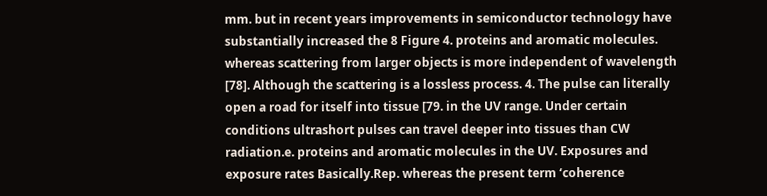mm. but in recent years improvements in semiconductor technology have substantially increased the 8 Figure 4. proteins and aromatic molecules. whereas scattering from larger objects is more independent of wavelength [78]. Although the scattering is a lossless process. 4. The pulse can literally open a road for itself into tissue [79. in the UV range. Under certain conditions ultrashort pulses can travel deeper into tissues than CW radiation.e. proteins and aromatic molecules in the UV. Exposures and exposure rates Basically.Rep. whereas the present term ‘coherence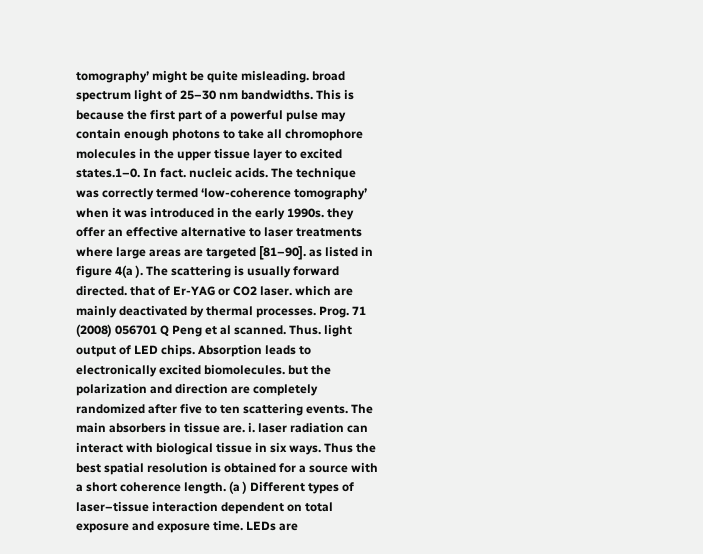tomography’ might be quite misleading. broad spectrum light of 25–30 nm bandwidths. This is because the first part of a powerful pulse may contain enough photons to take all chromophore molecules in the upper tissue layer to excited states.1–0. In fact. nucleic acids. The technique was correctly termed ‘low-coherence tomography’ when it was introduced in the early 1990s. they offer an effective alternative to laser treatments where large areas are targeted [81–90]. as listed in figure 4(a ). The scattering is usually forward directed. that of Er-YAG or CO2 laser. which are mainly deactivated by thermal processes. Prog. 71 (2008) 056701 Q Peng et al scanned. Thus. light output of LED chips. Absorption leads to electronically excited biomolecules. but the polarization and direction are completely randomized after five to ten scattering events. The main absorbers in tissue are. i. laser radiation can interact with biological tissue in six ways. Thus the best spatial resolution is obtained for a source with a short coherence length. (a ) Different types of laser–tissue interaction dependent on total exposure and exposure time. LEDs are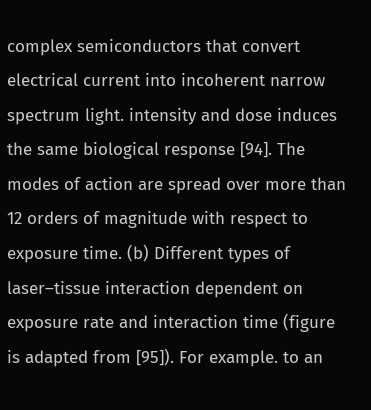complex semiconductors that convert electrical current into incoherent narrow spectrum light. intensity and dose induces the same biological response [94]. The modes of action are spread over more than 12 orders of magnitude with respect to exposure time. (b) Different types of laser–tissue interaction dependent on exposure rate and interaction time (figure is adapted from [95]). For example. to an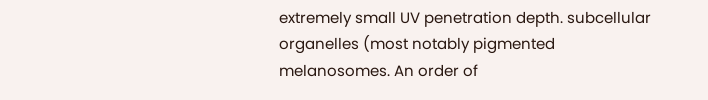extremely small UV penetration depth. subcellular organelles (most notably pigmented melanosomes. An order of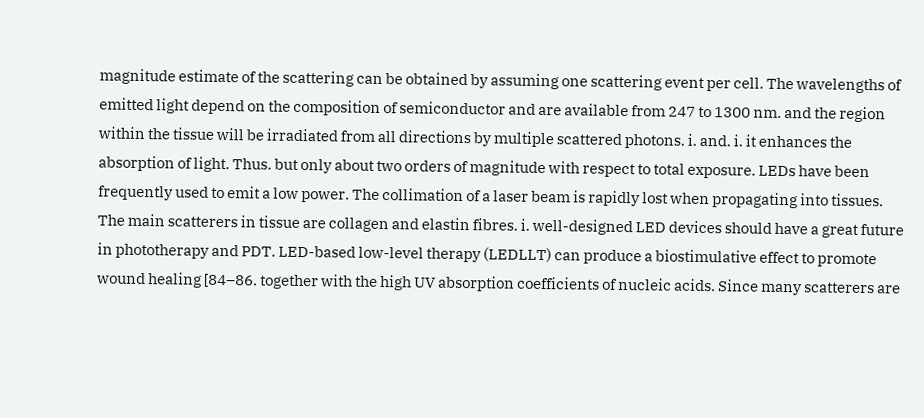magnitude estimate of the scattering can be obtained by assuming one scattering event per cell. The wavelengths of emitted light depend on the composition of semiconductor and are available from 247 to 1300 nm. and the region within the tissue will be irradiated from all directions by multiple scattered photons. i. and. i. it enhances the absorption of light. Thus. but only about two orders of magnitude with respect to total exposure. LEDs have been frequently used to emit a low power. The collimation of a laser beam is rapidly lost when propagating into tissues. The main scatterers in tissue are collagen and elastin fibres. i. well-designed LED devices should have a great future in phototherapy and PDT. LED-based low-level therapy (LEDLLT) can produce a biostimulative effect to promote wound healing [84–86. together with the high UV absorption coefficients of nucleic acids. Since many scatterers are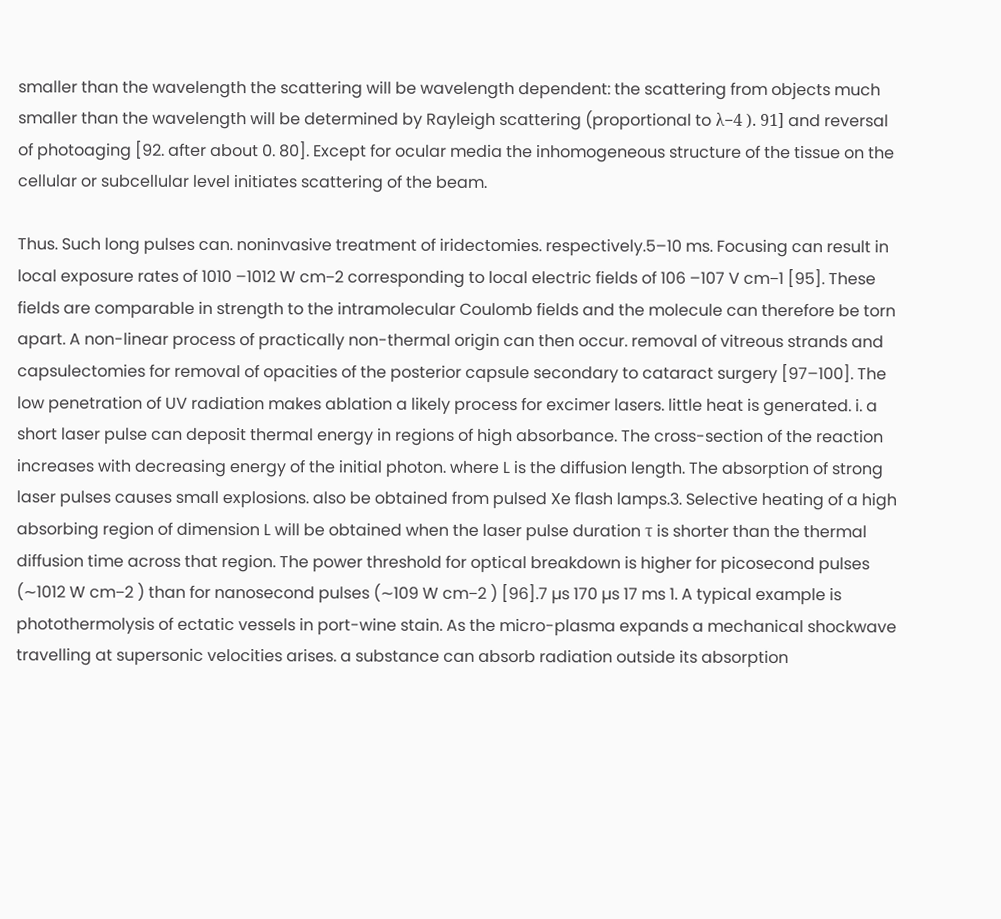smaller than the wavelength the scattering will be wavelength dependent: the scattering from objects much smaller than the wavelength will be determined by Rayleigh scattering (proportional to λ−4 ). 91] and reversal of photoaging [92. after about 0. 80]. Except for ocular media the inhomogeneous structure of the tissue on the cellular or subcellular level initiates scattering of the beam.

Thus. Such long pulses can. noninvasive treatment of iridectomies. respectively.5–10 ms. Focusing can result in local exposure rates of 1010 –1012 W cm−2 corresponding to local electric fields of 106 –107 V cm−1 [95]. These fields are comparable in strength to the intramolecular Coulomb fields and the molecule can therefore be torn apart. A non-linear process of practically non-thermal origin can then occur. removal of vitreous strands and capsulectomies for removal of opacities of the posterior capsule secondary to cataract surgery [97–100]. The low penetration of UV radiation makes ablation a likely process for excimer lasers. little heat is generated. i. a short laser pulse can deposit thermal energy in regions of high absorbance. The cross-section of the reaction increases with decreasing energy of the initial photon. where L is the diffusion length. The absorption of strong laser pulses causes small explosions. also be obtained from pulsed Xe flash lamps.3. Selective heating of a high absorbing region of dimension L will be obtained when the laser pulse duration τ is shorter than the thermal diffusion time across that region. The power threshold for optical breakdown is higher for picosecond pulses (∼1012 W cm−2 ) than for nanosecond pulses (∼109 W cm−2 ) [96].7 µs 170 µs 17 ms 1. A typical example is photothermolysis of ectatic vessels in port-wine stain. As the micro-plasma expands a mechanical shockwave travelling at supersonic velocities arises. a substance can absorb radiation outside its absorption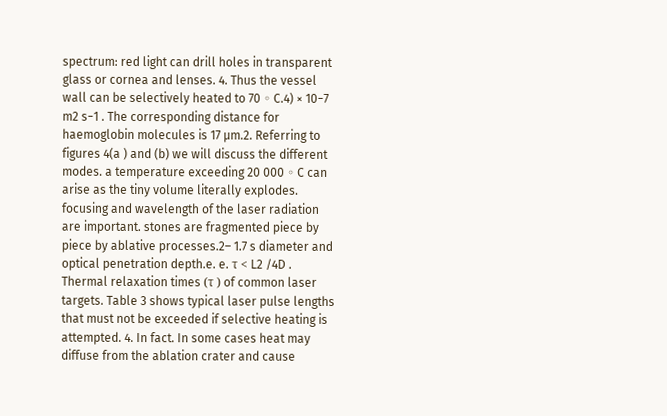spectrum: red light can drill holes in transparent glass or cornea and lenses. 4. Thus the vessel wall can be selectively heated to 70 ◦ C.4) × 10−7 m2 s−1 . The corresponding distance for haemoglobin molecules is 17 µm.2. Referring to figures 4(a ) and (b) we will discuss the different modes. a temperature exceeding 20 000 ◦ C can arise as the tiny volume literally explodes. focusing and wavelength of the laser radiation are important. stones are fragmented piece by piece by ablative processes.2– 1.7 s diameter and optical penetration depth.e. e. τ < L2 /4D . Thermal relaxation times (τ ) of common laser targets. Table 3 shows typical laser pulse lengths that must not be exceeded if selective heating is attempted. 4. In fact. In some cases heat may diffuse from the ablation crater and cause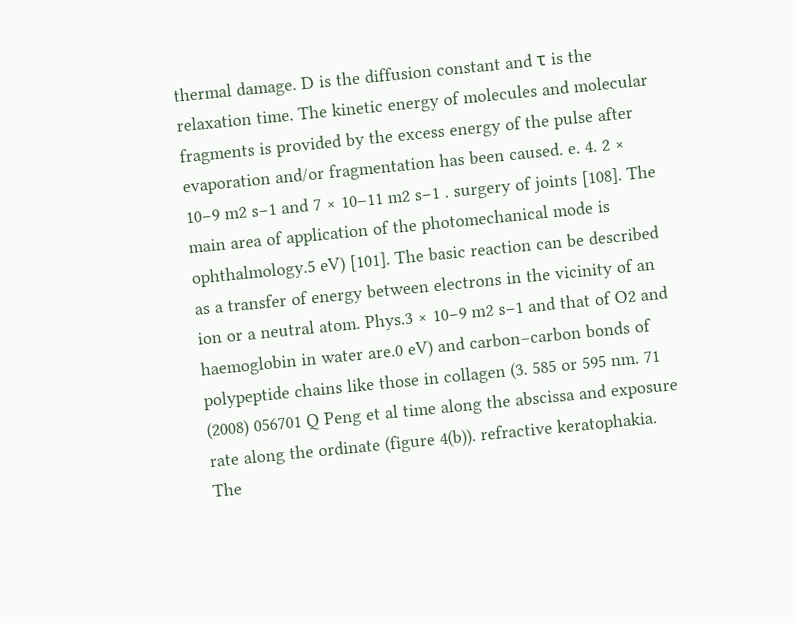thermal damage. D is the diffusion constant and τ is the relaxation time. The kinetic energy of molecules and molecular fragments is provided by the excess energy of the pulse after evaporation and/or fragmentation has been caused. e. 4. 2 × 10−9 m2 s−1 and 7 × 10−11 m2 s−1 . surgery of joints [108]. The main area of application of the photomechanical mode is ophthalmology.5 eV) [101]. The basic reaction can be described as a transfer of energy between electrons in the vicinity of an ion or a neutral atom. Phys.3 × 10−9 m2 s−1 and that of O2 and haemoglobin in water are.0 eV) and carbon–carbon bonds of polypeptide chains like those in collagen (3. 585 or 595 nm. 71 (2008) 056701 Q Peng et al time along the abscissa and exposure rate along the ordinate (figure 4(b)). refractive keratophakia. The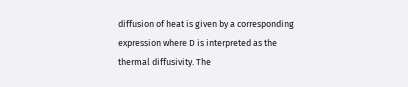diffusion of heat is given by a corresponding expression where D is interpreted as the thermal diffusivity. The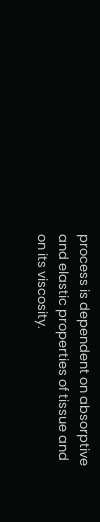process is dependent on absorptive and elastic properties of tissue and on its viscosity.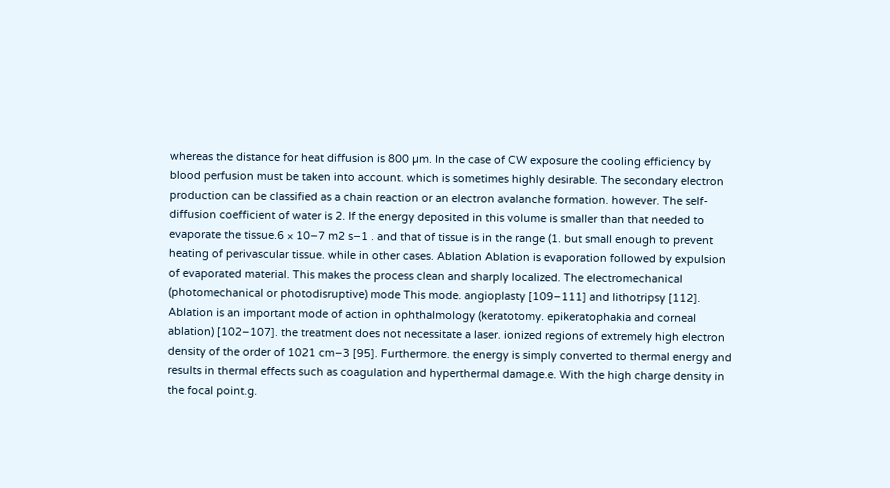whereas the distance for heat diffusion is 800 µm. In the case of CW exposure the cooling efficiency by blood perfusion must be taken into account. which is sometimes highly desirable. The secondary electron production can be classified as a chain reaction or an electron avalanche formation. however. The self-diffusion coefficient of water is 2. If the energy deposited in this volume is smaller than that needed to evaporate the tissue.6 × 10−7 m2 s−1 . and that of tissue is in the range (1. but small enough to prevent heating of perivascular tissue. while in other cases. Ablation Ablation is evaporation followed by expulsion of evaporated material. This makes the process clean and sharply localized. The electromechanical (photomechanical or photodisruptive) mode This mode. angioplasty [109–111] and lithotripsy [112]. Ablation is an important mode of action in ophthalmology (keratotomy. epikeratophakia and corneal ablation) [102–107]. the treatment does not necessitate a laser. ionized regions of extremely high electron density of the order of 1021 cm−3 [95]. Furthermore. the energy is simply converted to thermal energy and results in thermal effects such as coagulation and hyperthermal damage.e. With the high charge density in the focal point.g.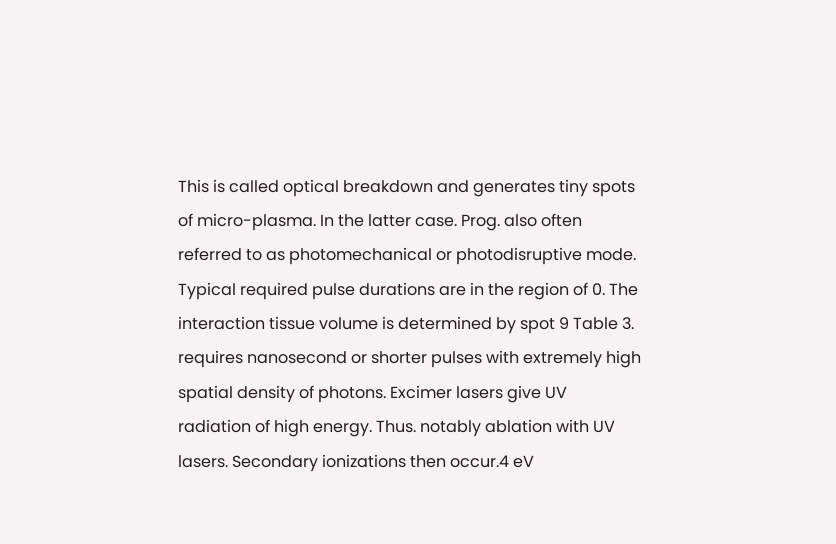This is called optical breakdown and generates tiny spots of micro-plasma. In the latter case. Prog. also often referred to as photomechanical or photodisruptive mode. Typical required pulse durations are in the region of 0. The interaction tissue volume is determined by spot 9 Table 3. requires nanosecond or shorter pulses with extremely high spatial density of photons. Excimer lasers give UV radiation of high energy. Thus. notably ablation with UV lasers. Secondary ionizations then occur.4 eV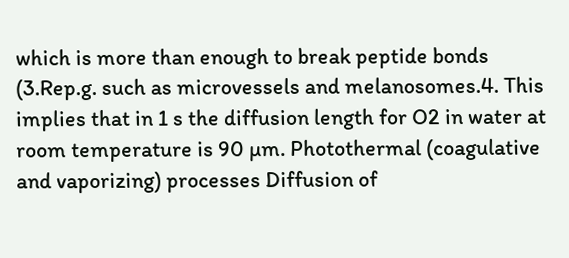which is more than enough to break peptide bonds (3.Rep.g. such as microvessels and melanosomes.4. This implies that in 1 s the diffusion length for O2 in water at room temperature is 90 µm. Photothermal (coagulative and vaporizing) processes Diffusion of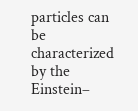particles can be characterized by the Einstein–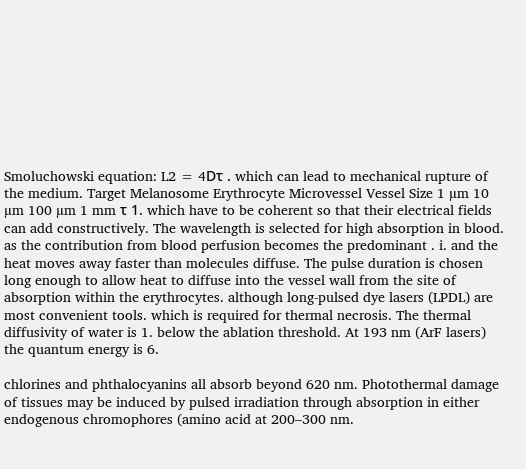Smoluchowski equation: L2 = 4Dτ . which can lead to mechanical rupture of the medium. Target Melanosome Erythrocyte Microvessel Vessel Size 1 µm 10 µm 100 µm 1 mm τ 1. which have to be coherent so that their electrical fields can add constructively. The wavelength is selected for high absorption in blood. as the contribution from blood perfusion becomes the predominant . i. and the heat moves away faster than molecules diffuse. The pulse duration is chosen long enough to allow heat to diffuse into the vessel wall from the site of absorption within the erythrocytes. although long-pulsed dye lasers (LPDL) are most convenient tools. which is required for thermal necrosis. The thermal diffusivity of water is 1. below the ablation threshold. At 193 nm (ArF lasers) the quantum energy is 6.

chlorines and phthalocyanins all absorb beyond 620 nm. Photothermal damage of tissues may be induced by pulsed irradiation through absorption in either endogenous chromophores (amino acid at 200–300 nm.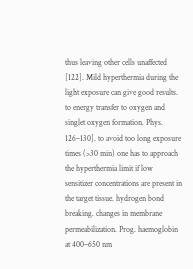thus leaving other cells unaffected [122]. Mild hyperthermia during the light exposure can give good results. to energy transfer to oxygen and singlet oxygen formation. Phys. 126–130]. to avoid too long exposure times (>30 min) one has to approach the hyperthermia limit if low sensitizer concentrations are present in the target tissue. hydrogen bond breaking. changes in membrane permeabilization. Prog. haemoglobin at 400–650 nm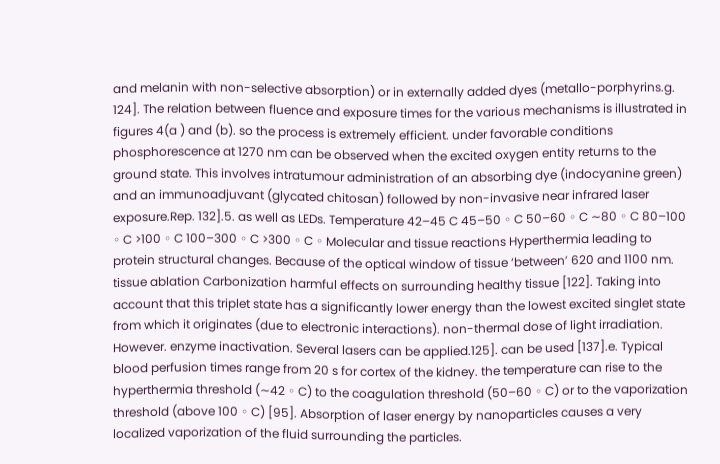and melanin with non-selective absorption) or in externally added dyes (metallo-porphyrins.g. 124]. The relation between fluence and exposure times for the various mechanisms is illustrated in figures 4(a ) and (b). so the process is extremely efficient. under favorable conditions phosphorescence at 1270 nm can be observed when the excited oxygen entity returns to the ground state. This involves intratumour administration of an absorbing dye (indocyanine green) and an immunoadjuvant (glycated chitosan) followed by non-invasive near infrared laser exposure.Rep. 132].5. as well as LEDs. Temperature 42–45 C 45–50 ◦ C 50–60 ◦ C ∼80 ◦ C 80–100 ◦ C >100 ◦ C 100–300 ◦ C >300 ◦ C ◦ Molecular and tissue reactions Hyperthermia leading to protein structural changes. Because of the optical window of tissue ‘between’ 620 and 1100 nm. tissue ablation Carbonization harmful effects on surrounding healthy tissue [122]. Taking into account that this triplet state has a significantly lower energy than the lowest excited singlet state from which it originates (due to electronic interactions). non-thermal dose of light irradiation. However. enzyme inactivation. Several lasers can be applied.125]. can be used [137].e. Typical blood perfusion times range from 20 s for cortex of the kidney. the temperature can rise to the hyperthermia threshold (∼42 ◦ C) to the coagulation threshold (50–60 ◦ C) or to the vaporization threshold (above 100 ◦ C) [95]. Absorption of laser energy by nanoparticles causes a very localized vaporization of the fluid surrounding the particles.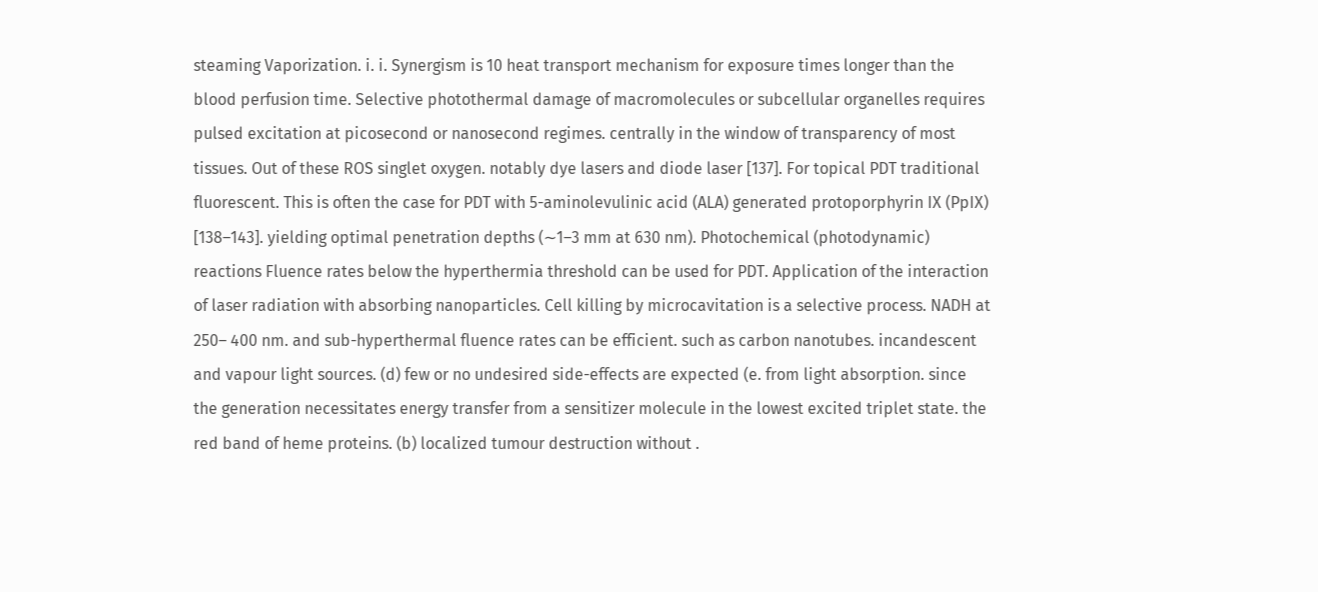steaming Vaporization. i. i. Synergism is 10 heat transport mechanism for exposure times longer than the blood perfusion time. Selective photothermal damage of macromolecules or subcellular organelles requires pulsed excitation at picosecond or nanosecond regimes. centrally in the window of transparency of most tissues. Out of these ROS singlet oxygen. notably dye lasers and diode laser [137]. For topical PDT traditional fluorescent. This is often the case for PDT with 5-aminolevulinic acid (ALA) generated protoporphyrin IX (PpIX) [138–143]. yielding optimal penetration depths (∼1–3 mm at 630 nm). Photochemical (photodynamic) reactions Fluence rates below the hyperthermia threshold can be used for PDT. Application of the interaction of laser radiation with absorbing nanoparticles. Cell killing by microcavitation is a selective process. NADH at 250– 400 nm. and sub-hyperthermal fluence rates can be efficient. such as carbon nanotubes. incandescent and vapour light sources. (d) few or no undesired side-effects are expected (e. from light absorption. since the generation necessitates energy transfer from a sensitizer molecule in the lowest excited triplet state. the red band of heme proteins. (b) localized tumour destruction without .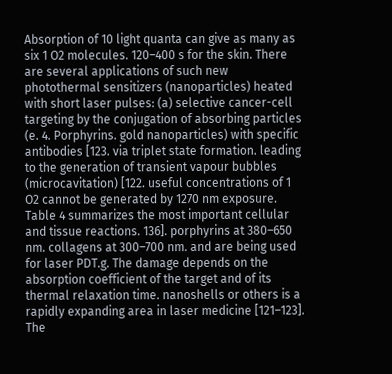Absorption of 10 light quanta can give as many as six 1 O2 molecules. 120–400 s for the skin. There are several applications of such new photothermal sensitizers (nanoparticles) heated with short laser pulses: (a) selective cancer-cell targeting by the conjugation of absorbing particles (e. 4. Porphyrins. gold nanoparticles) with specific antibodies [123. via triplet state formation. leading to the generation of transient vapour bubbles (microcavitation) [122. useful concentrations of 1 O2 cannot be generated by 1270 nm exposure. Table 4 summarizes the most important cellular and tissue reactions. 136]. porphyrins at 380–650 nm. collagens at 300–700 nm. and are being used for laser PDT.g. The damage depends on the absorption coefficient of the target and of its thermal relaxation time. nanoshells or others is a rapidly expanding area in laser medicine [121–123]. The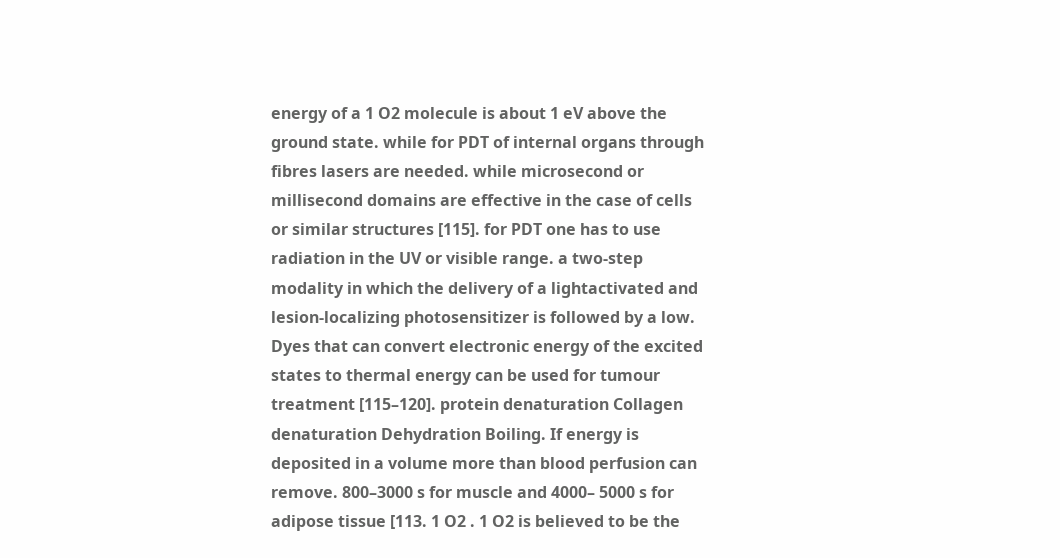energy of a 1 O2 molecule is about 1 eV above the ground state. while for PDT of internal organs through fibres lasers are needed. while microsecond or millisecond domains are effective in the case of cells or similar structures [115]. for PDT one has to use radiation in the UV or visible range. a two-step modality in which the delivery of a lightactivated and lesion-localizing photosensitizer is followed by a low. Dyes that can convert electronic energy of the excited states to thermal energy can be used for tumour treatment [115–120]. protein denaturation Collagen denaturation Dehydration Boiling. If energy is deposited in a volume more than blood perfusion can remove. 800–3000 s for muscle and 4000– 5000 s for adipose tissue [113. 1 O2 . 1 O2 is believed to be the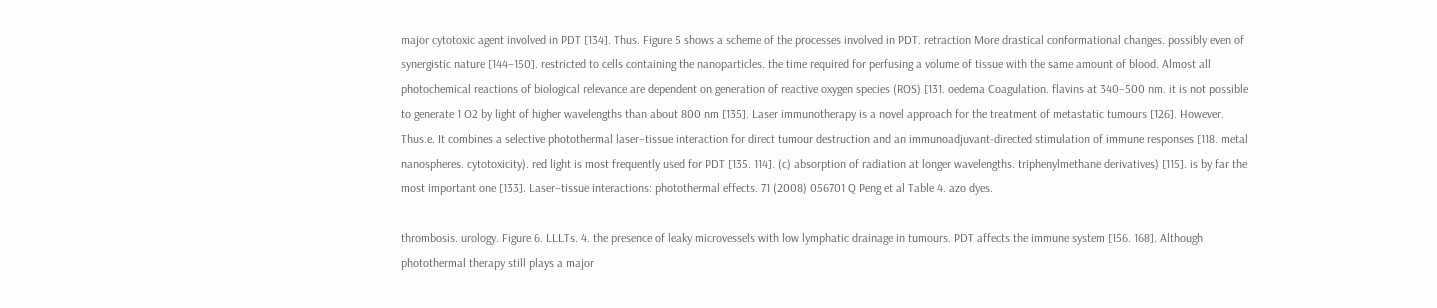major cytotoxic agent involved in PDT [134]. Thus. Figure 5 shows a scheme of the processes involved in PDT. retraction More drastical conformational changes. possibly even of synergistic nature [144–150]. restricted to cells containing the nanoparticles. the time required for perfusing a volume of tissue with the same amount of blood. Almost all photochemical reactions of biological relevance are dependent on generation of reactive oxygen species (ROS) [131. oedema Coagulation. flavins at 340–500 nm. it is not possible to generate 1 O2 by light of higher wavelengths than about 800 nm [135]. Laser immunotherapy is a novel approach for the treatment of metastatic tumours [126]. However. Thus.e. It combines a selective photothermal laser–tissue interaction for direct tumour destruction and an immunoadjuvant-directed stimulation of immune responses [118. metal nanospheres. cytotoxicity). red light is most frequently used for PDT [135. 114]. (c) absorption of radiation at longer wavelengths. triphenylmethane derivatives) [115]. is by far the most important one [133]. Laser–tissue interactions: photothermal effects. 71 (2008) 056701 Q Peng et al Table 4. azo dyes.

thrombosis. urology. Figure 6. LLLTs. 4. the presence of leaky microvessels with low lymphatic drainage in tumours. PDT affects the immune system [156. 168]. Although photothermal therapy still plays a major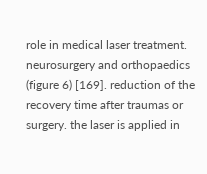role in medical laser treatment. neurosurgery and orthopaedics (figure 6) [169]. reduction of the recovery time after traumas or surgery. the laser is applied in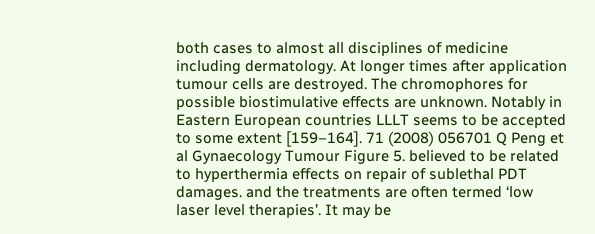both cases to almost all disciplines of medicine including dermatology. At longer times after application tumour cells are destroyed. The chromophores for possible biostimulative effects are unknown. Notably in Eastern European countries LLLT seems to be accepted to some extent [159–164]. 71 (2008) 056701 Q Peng et al Gynaecology Tumour Figure 5. believed to be related to hyperthermia effects on repair of sublethal PDT damages. and the treatments are often termed ‘low laser level therapies’. It may be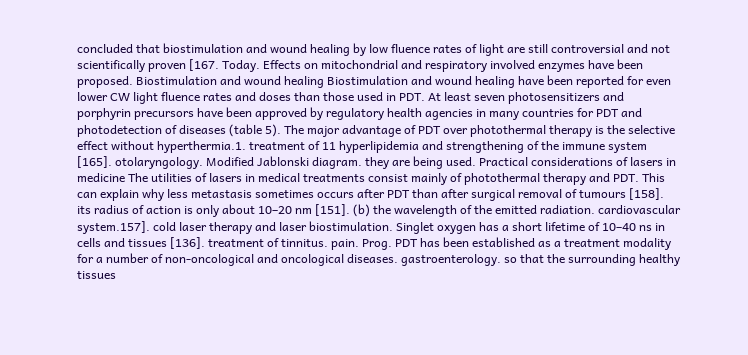concluded that biostimulation and wound healing by low fluence rates of light are still controversial and not scientifically proven [167. Today. Effects on mitochondrial and respiratory involved enzymes have been proposed. Biostimulation and wound healing Biostimulation and wound healing have been reported for even lower CW light fluence rates and doses than those used in PDT. At least seven photosensitizers and porphyrin precursors have been approved by regulatory health agencies in many countries for PDT and photodetection of diseases (table 5). The major advantage of PDT over photothermal therapy is the selective effect without hyperthermia.1. treatment of 11 hyperlipidemia and strengthening of the immune system [165]. otolaryngology. Modified Jablonski diagram. they are being used. Practical considerations of lasers in medicine The utilities of lasers in medical treatments consist mainly of photothermal therapy and PDT. This can explain why less metastasis sometimes occurs after PDT than after surgical removal of tumours [158]. its radius of action is only about 10–20 nm [151]. (b) the wavelength of the emitted radiation. cardiovascular system.157]. cold laser therapy and laser biostimulation. Singlet oxygen has a short lifetime of 10–40 ns in cells and tissues [136]. treatment of tinnitus. pain. Prog. PDT has been established as a treatment modality for a number of non-oncological and oncological diseases. gastroenterology. so that the surrounding healthy tissues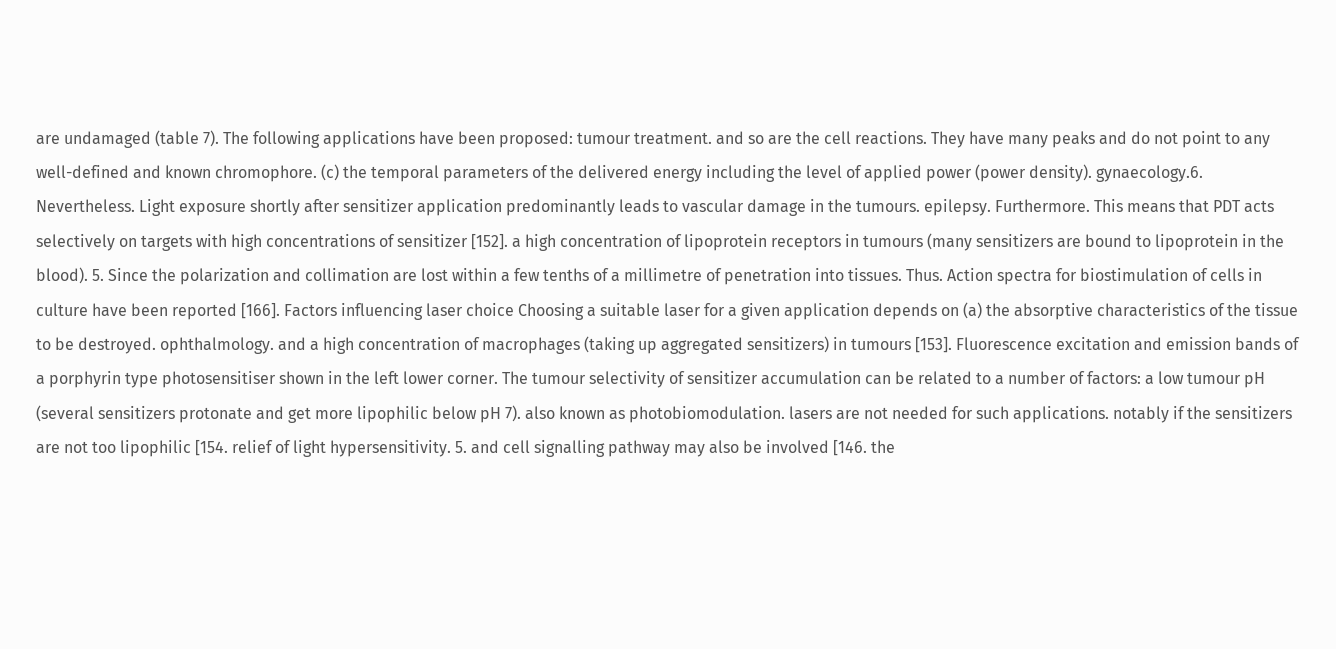are undamaged (table 7). The following applications have been proposed: tumour treatment. and so are the cell reactions. They have many peaks and do not point to any well-defined and known chromophore. (c) the temporal parameters of the delivered energy including the level of applied power (power density). gynaecology.6. Nevertheless. Light exposure shortly after sensitizer application predominantly leads to vascular damage in the tumours. epilepsy. Furthermore. This means that PDT acts selectively on targets with high concentrations of sensitizer [152]. a high concentration of lipoprotein receptors in tumours (many sensitizers are bound to lipoprotein in the blood). 5. Since the polarization and collimation are lost within a few tenths of a millimetre of penetration into tissues. Thus. Action spectra for biostimulation of cells in culture have been reported [166]. Factors influencing laser choice Choosing a suitable laser for a given application depends on (a) the absorptive characteristics of the tissue to be destroyed. ophthalmology. and a high concentration of macrophages (taking up aggregated sensitizers) in tumours [153]. Fluorescence excitation and emission bands of a porphyrin type photosensitiser shown in the left lower corner. The tumour selectivity of sensitizer accumulation can be related to a number of factors: a low tumour pH (several sensitizers protonate and get more lipophilic below pH 7). also known as photobiomodulation. lasers are not needed for such applications. notably if the sensitizers are not too lipophilic [154. relief of light hypersensitivity. 5. and cell signalling pathway may also be involved [146. the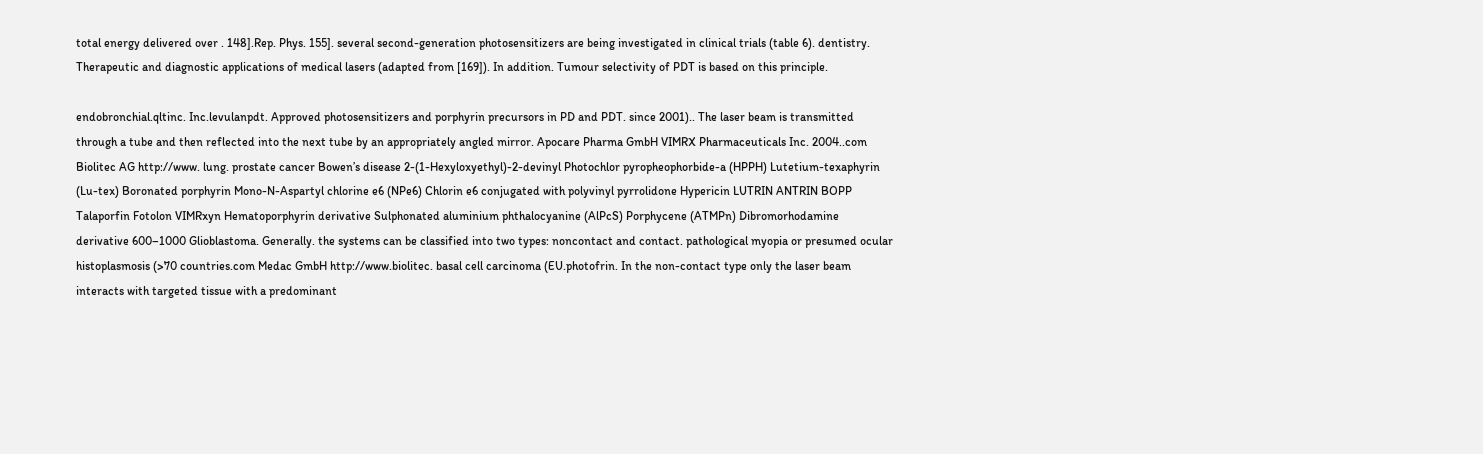total energy delivered over . 148].Rep. Phys. 155]. several second-generation photosensitizers are being investigated in clinical trials (table 6). dentistry. Therapeutic and diagnostic applications of medical lasers (adapted from [169]). In addition. Tumour selectivity of PDT is based on this principle.

endobronchial.qltinc. Inc.levulanpdt. Approved photosensitizers and porphyrin precursors in PD and PDT. since 2001).. The laser beam is transmitted through a tube and then reflected into the next tube by an appropriately angled mirror. Apocare Pharma GmbH VIMRX Pharmaceuticals Inc. 2004..com Biolitec AG http://www. lung. prostate cancer Bowen’s disease 2-(1-Hexyloxyethyl)-2-devinyl Photochlor pyropheophorbide-a (HPPH) Lutetium-texaphyrin (Lu-tex) Boronated porphyrin Mono-N-Aspartyl chlorine e6 (NPe6) Chlorin e6 conjugated with polyvinyl pyrrolidone Hypericin LUTRIN ANTRIN BOPP Talaporfin Fotolon VIMRxyn Hematoporphyrin derivative Sulphonated aluminium phthalocyanine (AlPcS) Porphycene (ATMPn) Dibromorhodamine derivative 600–1000 Glioblastoma. Generally. the systems can be classified into two types: noncontact and contact. pathological myopia or presumed ocular histoplasmosis (>70 countries.com Medac GmbH http://www.biolitec. basal cell carcinoma (EU.photofrin. In the non-contact type only the laser beam interacts with targeted tissue with a predominant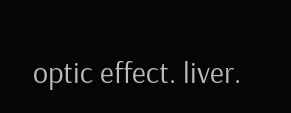optic effect. liver.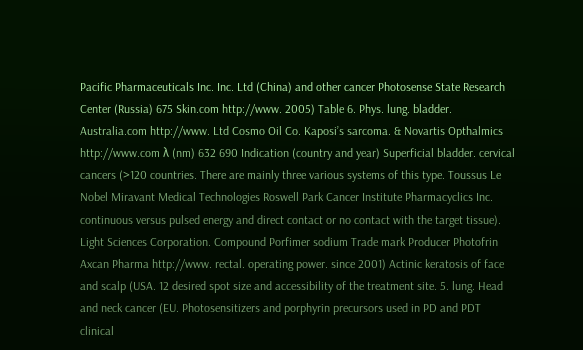Pacific Pharmaceuticals Inc. Inc. Ltd (China) and other cancer Photosense State Research Center (Russia) 675 Skin.com http://www. 2005) Table 6. Phys. lung. bladder. Australia.com http://www. Ltd Cosmo Oil Co. Kaposi’s sarcoma. & Novartis Opthalmics http://www.com λ (nm) 632 690 Indication (country and year) Superficial bladder. cervical cancers (>120 countries. There are mainly three various systems of this type. Toussus Le Nobel Miravant Medical Technologies Roswell Park Cancer Institute Pharmacyclics Inc. continuous versus pulsed energy and direct contact or no contact with the target tissue). Light Sciences Corporation. Compound Porfimer sodium Trade mark Producer Photofrin Axcan Pharma http://www. rectal. operating power. since 2001) Actinic keratosis of face and scalp (USA. 12 desired spot size and accessibility of the treatment site. 5. lung. Head and neck cancer (EU. Photosensitizers and porphyrin precursors used in PD and PDT clinical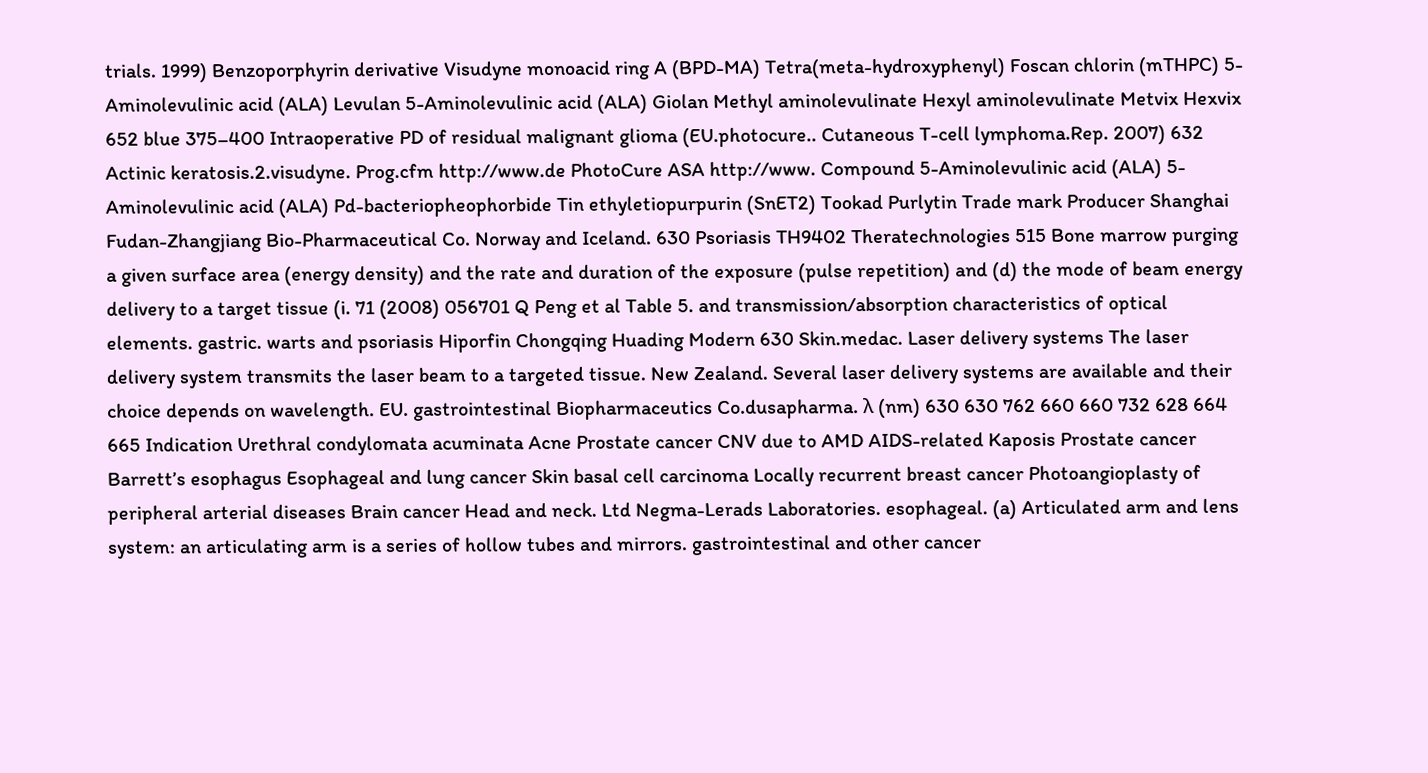trials. 1999) Benzoporphyrin derivative Visudyne monoacid ring A (BPD-MA) Tetra(meta-hydroxyphenyl) Foscan chlorin (mTHPC) 5-Aminolevulinic acid (ALA) Levulan 5-Aminolevulinic acid (ALA) Giolan Methyl aminolevulinate Hexyl aminolevulinate Metvix Hexvix 652 blue 375–400 Intraoperative PD of residual malignant glioma (EU.photocure.. Cutaneous T-cell lymphoma.Rep. 2007) 632 Actinic keratosis.2.visudyne. Prog.cfm http://www.de PhotoCure ASA http://www. Compound 5-Aminolevulinic acid (ALA) 5-Aminolevulinic acid (ALA) Pd-bacteriopheophorbide Tin ethyletiopurpurin (SnET2) Tookad Purlytin Trade mark Producer Shanghai Fudan-Zhangjiang Bio-Pharmaceutical Co. Norway and Iceland. 630 Psoriasis TH9402 Theratechnologies 515 Bone marrow purging a given surface area (energy density) and the rate and duration of the exposure (pulse repetition) and (d) the mode of beam energy delivery to a target tissue (i. 71 (2008) 056701 Q Peng et al Table 5. and transmission/absorption characteristics of optical elements. gastric. warts and psoriasis Hiporfin Chongqing Huading Modern 630 Skin.medac. Laser delivery systems The laser delivery system transmits the laser beam to a targeted tissue. New Zealand. Several laser delivery systems are available and their choice depends on wavelength. EU. gastrointestinal Biopharmaceutics Co.dusapharma. λ (nm) 630 630 762 660 660 732 628 664 665 Indication Urethral condylomata acuminata Acne Prostate cancer CNV due to AMD AIDS-related Kaposis Prostate cancer Barrett’s esophagus Esophageal and lung cancer Skin basal cell carcinoma Locally recurrent breast cancer Photoangioplasty of peripheral arterial diseases Brain cancer Head and neck. Ltd Negma-Lerads Laboratories. esophageal. (a) Articulated arm and lens system: an articulating arm is a series of hollow tubes and mirrors. gastrointestinal and other cancer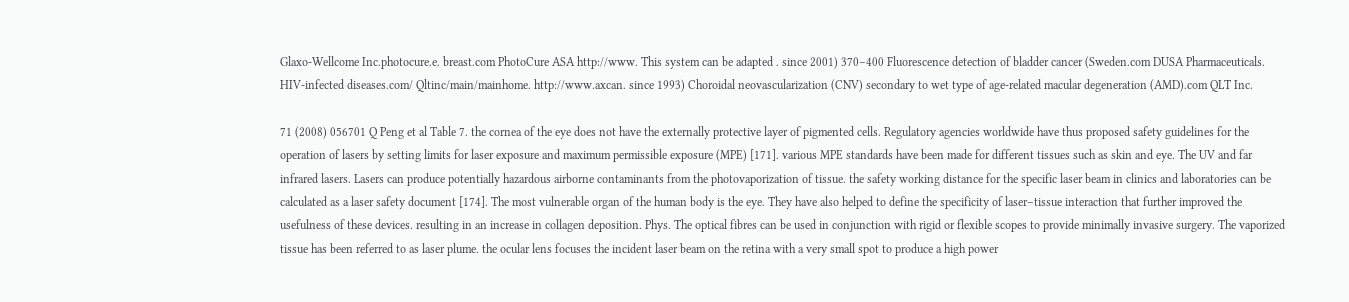Glaxo-Wellcome Inc.photocure.e. breast.com PhotoCure ASA http://www. This system can be adapted . since 2001) 370–400 Fluorescence detection of bladder cancer (Sweden.com DUSA Pharmaceuticals. HIV-infected diseases.com/ Qltinc/main/mainhome. http://www.axcan. since 1993) Choroidal neovascularization (CNV) secondary to wet type of age-related macular degeneration (AMD).com QLT Inc.

71 (2008) 056701 Q Peng et al Table 7. the cornea of the eye does not have the externally protective layer of pigmented cells. Regulatory agencies worldwide have thus proposed safety guidelines for the operation of lasers by setting limits for laser exposure and maximum permissible exposure (MPE) [171]. various MPE standards have been made for different tissues such as skin and eye. The UV and far infrared lasers. Lasers can produce potentially hazardous airborne contaminants from the photovaporization of tissue. the safety working distance for the specific laser beam in clinics and laboratories can be calculated as a laser safety document [174]. The most vulnerable organ of the human body is the eye. They have also helped to define the specificity of laser–tissue interaction that further improved the usefulness of these devices. resulting in an increase in collagen deposition. Phys. The optical fibres can be used in conjunction with rigid or flexible scopes to provide minimally invasive surgery. The vaporized tissue has been referred to as laser plume. the ocular lens focuses the incident laser beam on the retina with a very small spot to produce a high power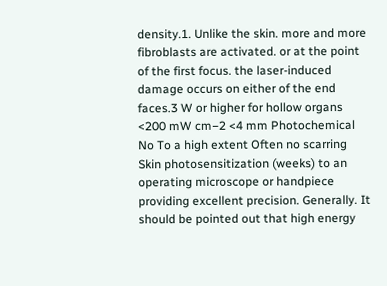density.1. Unlike the skin. more and more fibroblasts are activated. or at the point of the first focus. the laser-induced damage occurs on either of the end faces.3 W or higher for hollow organs <200 mW cm−2 <4 mm Photochemical No To a high extent Often no scarring Skin photosensitization (weeks) to an operating microscope or handpiece providing excellent precision. Generally. It should be pointed out that high energy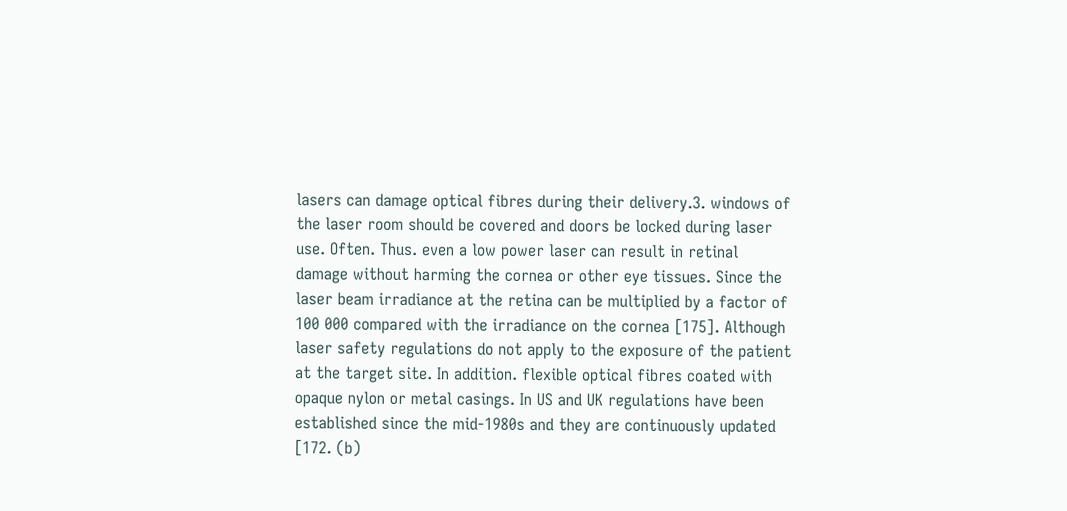lasers can damage optical fibres during their delivery.3. windows of the laser room should be covered and doors be locked during laser use. Often. Thus. even a low power laser can result in retinal damage without harming the cornea or other eye tissues. Since the laser beam irradiance at the retina can be multiplied by a factor of 100 000 compared with the irradiance on the cornea [175]. Although laser safety regulations do not apply to the exposure of the patient at the target site. In addition. flexible optical fibres coated with opaque nylon or metal casings. In US and UK regulations have been established since the mid-1980s and they are continuously updated [172. (b)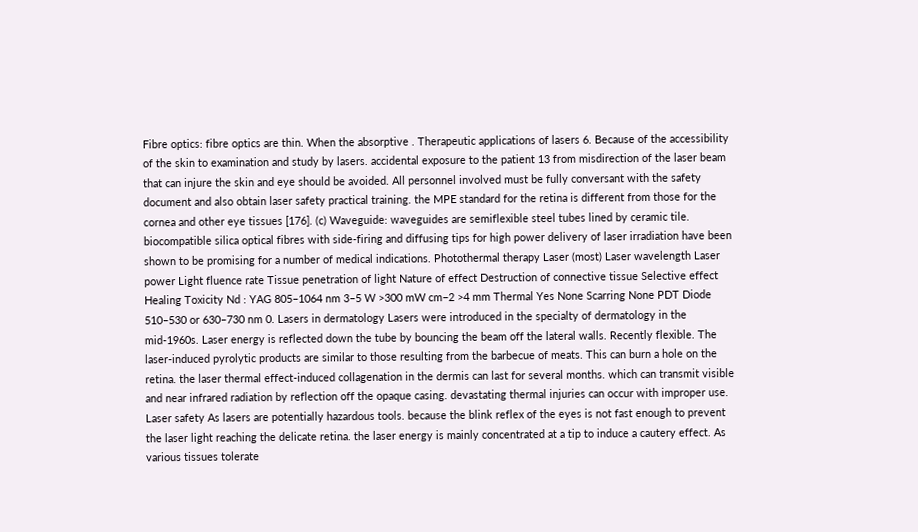Fibre optics: fibre optics are thin. When the absorptive . Therapeutic applications of lasers 6. Because of the accessibility of the skin to examination and study by lasers. accidental exposure to the patient 13 from misdirection of the laser beam that can injure the skin and eye should be avoided. All personnel involved must be fully conversant with the safety document and also obtain laser safety practical training. the MPE standard for the retina is different from those for the cornea and other eye tissues [176]. (c) Waveguide: waveguides are semiflexible steel tubes lined by ceramic tile. biocompatible silica optical fibres with side-firing and diffusing tips for high power delivery of laser irradiation have been shown to be promising for a number of medical indications. Photothermal therapy Laser (most) Laser wavelength Laser power Light fluence rate Tissue penetration of light Nature of effect Destruction of connective tissue Selective effect Healing Toxicity Nd : YAG 805–1064 nm 3–5 W >300 mW cm−2 >4 mm Thermal Yes None Scarring None PDT Diode 510–530 or 630–730 nm 0. Lasers in dermatology Lasers were introduced in the specialty of dermatology in the mid-1960s. Laser energy is reflected down the tube by bouncing the beam off the lateral walls. Recently flexible. The laser-induced pyrolytic products are similar to those resulting from the barbecue of meats. This can burn a hole on the retina. the laser thermal effect-induced collagenation in the dermis can last for several months. which can transmit visible and near infrared radiation by reflection off the opaque casing. devastating thermal injuries can occur with improper use. Laser safety As lasers are potentially hazardous tools. because the blink reflex of the eyes is not fast enough to prevent the laser light reaching the delicate retina. the laser energy is mainly concentrated at a tip to induce a cautery effect. As various tissues tolerate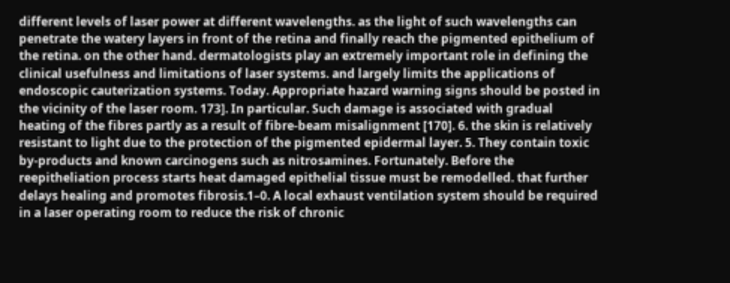different levels of laser power at different wavelengths. as the light of such wavelengths can penetrate the watery layers in front of the retina and finally reach the pigmented epithelium of the retina. on the other hand. dermatologists play an extremely important role in defining the clinical usefulness and limitations of laser systems. and largely limits the applications of endoscopic cauterization systems. Today. Appropriate hazard warning signs should be posted in the vicinity of the laser room. 173]. In particular. Such damage is associated with gradual heating of the fibres partly as a result of fibre-beam misalignment [170]. 6. the skin is relatively resistant to light due to the protection of the pigmented epidermal layer. 5. They contain toxic by-products and known carcinogens such as nitrosamines. Fortunately. Before the reepitheliation process starts heat damaged epithelial tissue must be remodelled. that further delays healing and promotes fibrosis.1–0. A local exhaust ventilation system should be required in a laser operating room to reduce the risk of chronic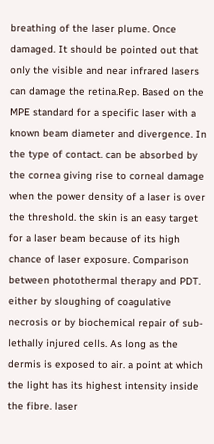breathing of the laser plume. Once damaged. It should be pointed out that only the visible and near infrared lasers can damage the retina.Rep. Based on the MPE standard for a specific laser with a known beam diameter and divergence. In the type of contact. can be absorbed by the cornea giving rise to corneal damage when the power density of a laser is over the threshold. the skin is an easy target for a laser beam because of its high chance of laser exposure. Comparison between photothermal therapy and PDT. either by sloughing of coagulative necrosis or by biochemical repair of sub-lethally injured cells. As long as the dermis is exposed to air. a point at which the light has its highest intensity inside the fibre. laser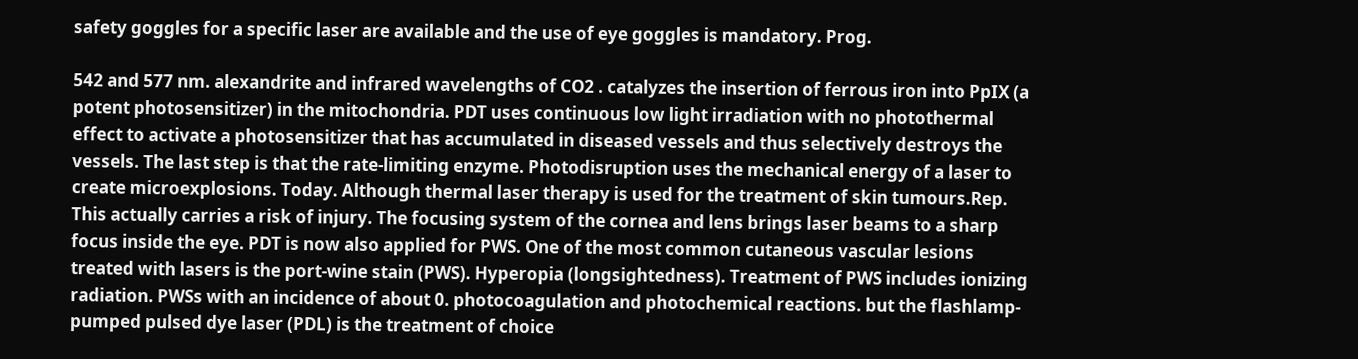safety goggles for a specific laser are available and the use of eye goggles is mandatory. Prog.

542 and 577 nm. alexandrite and infrared wavelengths of CO2 . catalyzes the insertion of ferrous iron into PpIX (a potent photosensitizer) in the mitochondria. PDT uses continuous low light irradiation with no photothermal effect to activate a photosensitizer that has accumulated in diseased vessels and thus selectively destroys the vessels. The last step is that the rate-limiting enzyme. Photodisruption uses the mechanical energy of a laser to create microexplosions. Today. Although thermal laser therapy is used for the treatment of skin tumours.Rep. This actually carries a risk of injury. The focusing system of the cornea and lens brings laser beams to a sharp focus inside the eye. PDT is now also applied for PWS. One of the most common cutaneous vascular lesions treated with lasers is the port-wine stain (PWS). Hyperopia (longsightedness). Treatment of PWS includes ionizing radiation. PWSs with an incidence of about 0. photocoagulation and photochemical reactions. but the flashlamp-pumped pulsed dye laser (PDL) is the treatment of choice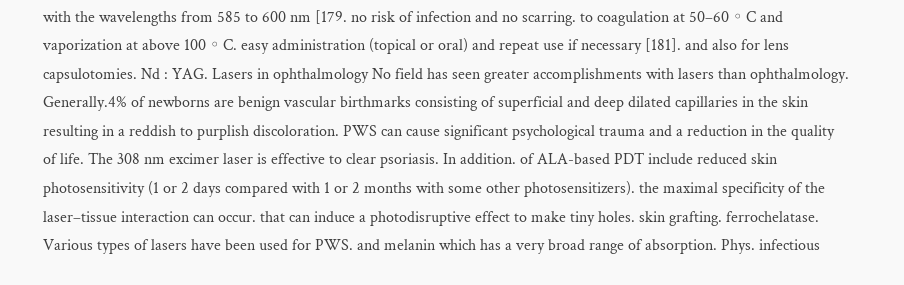with the wavelengths from 585 to 600 nm [179. no risk of infection and no scarring. to coagulation at 50–60 ◦ C and vaporization at above 100 ◦ C. easy administration (topical or oral) and repeat use if necessary [181]. and also for lens capsulotomies. Nd : YAG. Lasers in ophthalmology No field has seen greater accomplishments with lasers than ophthalmology. Generally.4% of newborns are benign vascular birthmarks consisting of superficial and deep dilated capillaries in the skin resulting in a reddish to purplish discoloration. PWS can cause significant psychological trauma and a reduction in the quality of life. The 308 nm excimer laser is effective to clear psoriasis. In addition. of ALA-based PDT include reduced skin photosensitivity (1 or 2 days compared with 1 or 2 months with some other photosensitizers). the maximal specificity of the laser–tissue interaction can occur. that can induce a photodisruptive effect to make tiny holes. skin grafting. ferrochelatase. Various types of lasers have been used for PWS. and melanin which has a very broad range of absorption. Phys. infectious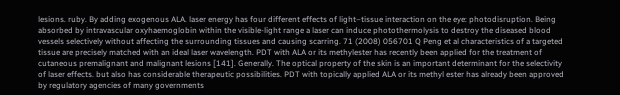lesions. ruby. By adding exogenous ALA. laser energy has four different effects of light–tissue interaction on the eye: photodisruption. Being absorbed by intravascular oxyhaemoglobin within the visible-light range a laser can induce photothermolysis to destroy the diseased blood vessels selectively without affecting the surrounding tissues and causing scarring. 71 (2008) 056701 Q Peng et al characteristics of a targeted tissue are precisely matched with an ideal laser wavelength. PDT with ALA or its methylester has recently been applied for the treatment of cutaneous premalignant and malignant lesions [141]. Generally. The optical property of the skin is an important determinant for the selectivity of laser effects. but also has considerable therapeutic possibilities. PDT with topically applied ALA or its methyl ester has already been approved by regulatory agencies of many governments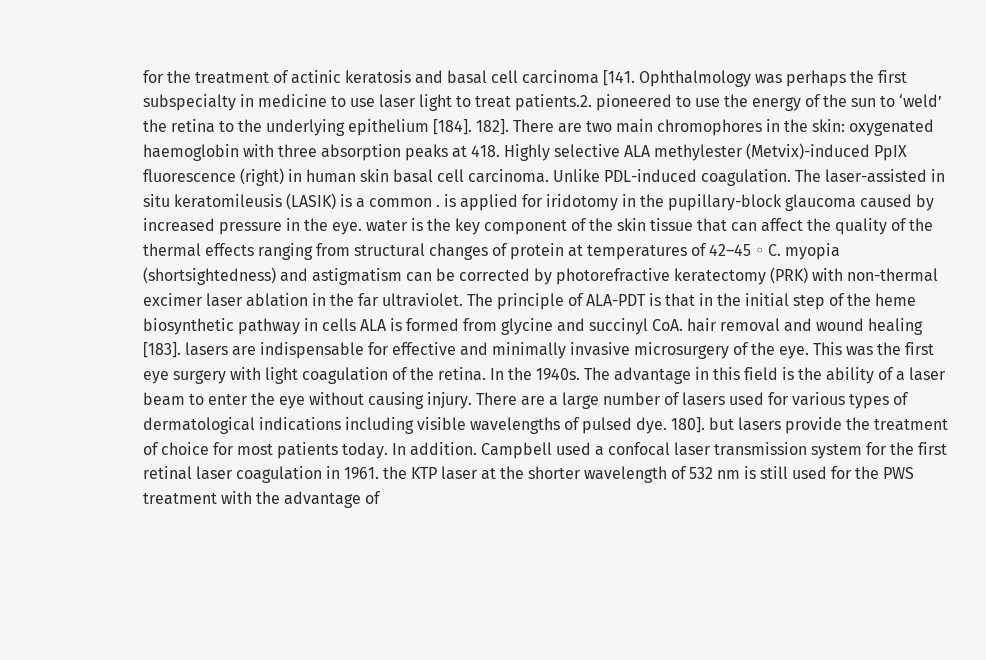for the treatment of actinic keratosis and basal cell carcinoma [141. Ophthalmology was perhaps the first subspecialty in medicine to use laser light to treat patients.2. pioneered to use the energy of the sun to ‘weld’ the retina to the underlying epithelium [184]. 182]. There are two main chromophores in the skin: oxygenated haemoglobin with three absorption peaks at 418. Highly selective ALA methylester (Metvix)-induced PpIX fluorescence (right) in human skin basal cell carcinoma. Unlike PDL-induced coagulation. The laser-assisted in situ keratomileusis (LASIK) is a common . is applied for iridotomy in the pupillary-block glaucoma caused by increased pressure in the eye. water is the key component of the skin tissue that can affect the quality of the thermal effects ranging from structural changes of protein at temperatures of 42–45 ◦ C. myopia (shortsightedness) and astigmatism can be corrected by photorefractive keratectomy (PRK) with non-thermal excimer laser ablation in the far ultraviolet. The principle of ALA-PDT is that in the initial step of the heme biosynthetic pathway in cells ALA is formed from glycine and succinyl CoA. hair removal and wound healing [183]. lasers are indispensable for effective and minimally invasive microsurgery of the eye. This was the first eye surgery with light coagulation of the retina. In the 1940s. The advantage in this field is the ability of a laser beam to enter the eye without causing injury. There are a large number of lasers used for various types of dermatological indications including visible wavelengths of pulsed dye. 180]. but lasers provide the treatment of choice for most patients today. In addition. Campbell used a confocal laser transmission system for the first retinal laser coagulation in 1961. the KTP laser at the shorter wavelength of 532 nm is still used for the PWS treatment with the advantage of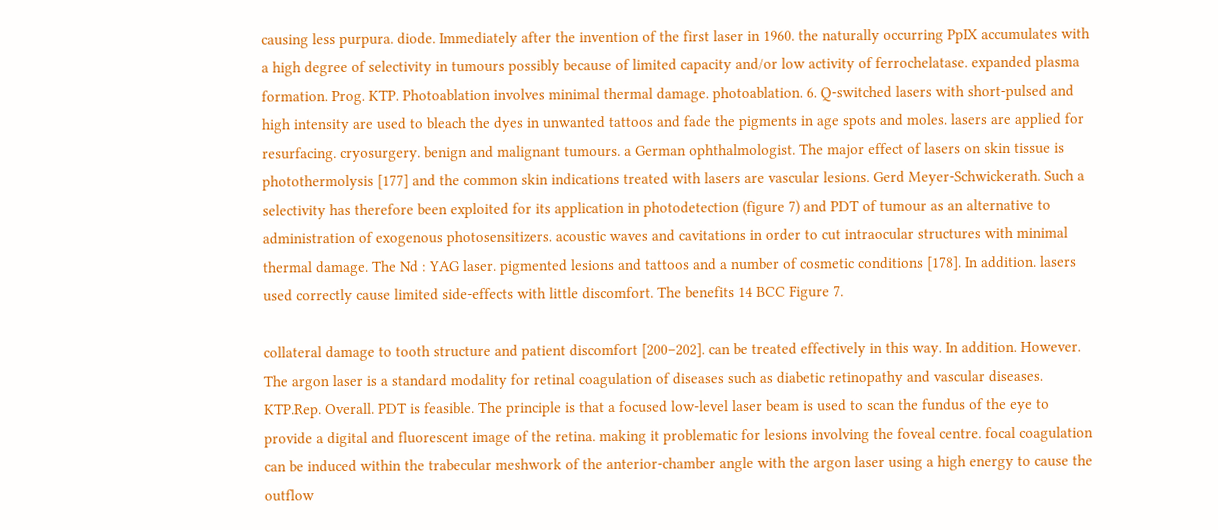causing less purpura. diode. Immediately after the invention of the first laser in 1960. the naturally occurring PpIX accumulates with a high degree of selectivity in tumours possibly because of limited capacity and/or low activity of ferrochelatase. expanded plasma formation. Prog. KTP. Photoablation involves minimal thermal damage. photoablation. 6. Q-switched lasers with short-pulsed and high intensity are used to bleach the dyes in unwanted tattoos and fade the pigments in age spots and moles. lasers are applied for resurfacing. cryosurgery. benign and malignant tumours. a German ophthalmologist. The major effect of lasers on skin tissue is photothermolysis [177] and the common skin indications treated with lasers are vascular lesions. Gerd Meyer-Schwickerath. Such a selectivity has therefore been exploited for its application in photodetection (figure 7) and PDT of tumour as an alternative to administration of exogenous photosensitizers. acoustic waves and cavitations in order to cut intraocular structures with minimal thermal damage. The Nd : YAG laser. pigmented lesions and tattoos and a number of cosmetic conditions [178]. In addition. lasers used correctly cause limited side-effects with little discomfort. The benefits 14 BCC Figure 7.

collateral damage to tooth structure and patient discomfort [200–202]. can be treated effectively in this way. In addition. However. The argon laser is a standard modality for retinal coagulation of diseases such as diabetic retinopathy and vascular diseases. KTP.Rep. Overall. PDT is feasible. The principle is that a focused low-level laser beam is used to scan the fundus of the eye to provide a digital and fluorescent image of the retina. making it problematic for lesions involving the foveal centre. focal coagulation can be induced within the trabecular meshwork of the anterior-chamber angle with the argon laser using a high energy to cause the outflow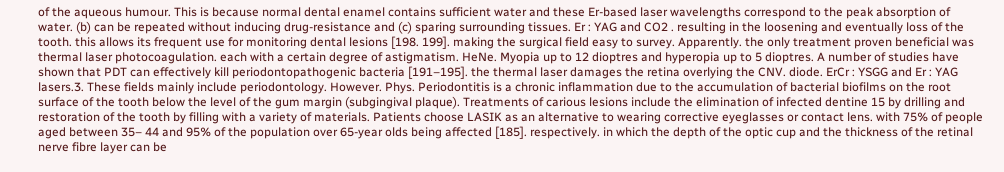of the aqueous humour. This is because normal dental enamel contains sufficient water and these Er-based laser wavelengths correspond to the peak absorption of water. (b) can be repeated without inducing drug-resistance and (c) sparing surrounding tissues. Er : YAG and CO2 . resulting in the loosening and eventually loss of the tooth. this allows its frequent use for monitoring dental lesions [198. 199]. making the surgical field easy to survey. Apparently. the only treatment proven beneficial was thermal laser photocoagulation. each with a certain degree of astigmatism. HeNe. Myopia up to 12 dioptres and hyperopia up to 5 dioptres. A number of studies have shown that PDT can effectively kill periodontopathogenic bacteria [191–195]. the thermal laser damages the retina overlying the CNV. diode. ErCr : YSGG and Er : YAG lasers.3. These fields mainly include periodontology. However. Phys. Periodontitis is a chronic inflammation due to the accumulation of bacterial biofilms on the root surface of the tooth below the level of the gum margin (subgingival plaque). Treatments of carious lesions include the elimination of infected dentine 15 by drilling and restoration of the tooth by filling with a variety of materials. Patients choose LASIK as an alternative to wearing corrective eyeglasses or contact lens. with 75% of people aged between 35– 44 and 95% of the population over 65-year olds being affected [185]. respectively. in which the depth of the optic cup and the thickness of the retinal nerve fibre layer can be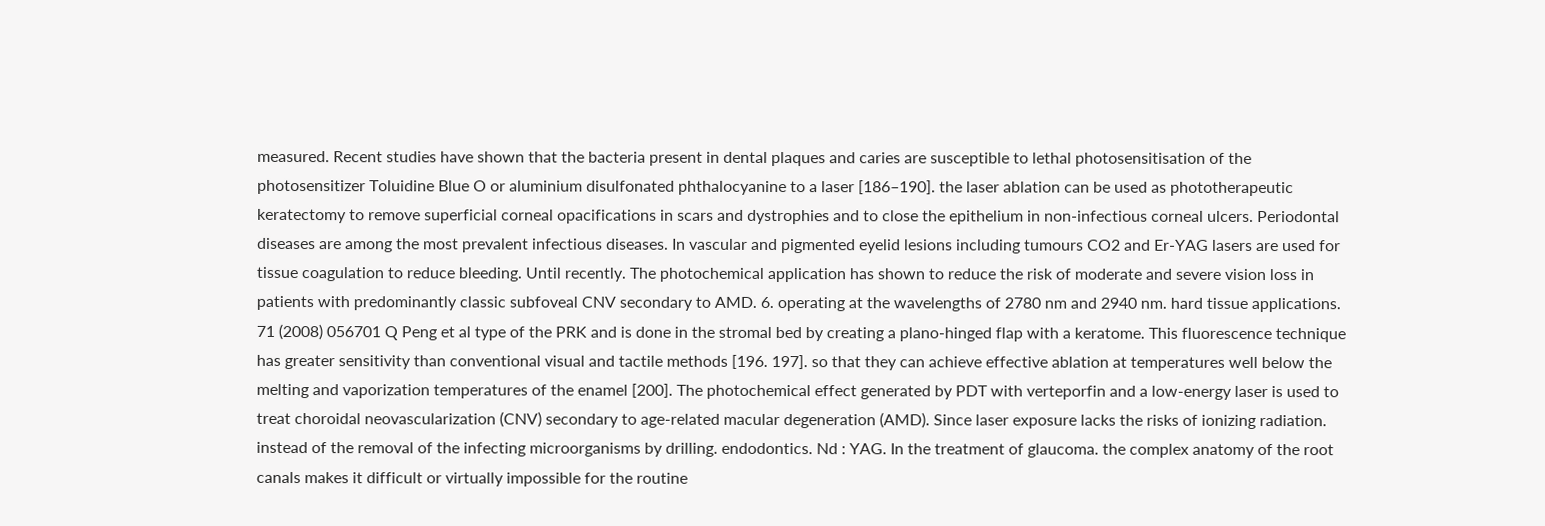measured. Recent studies have shown that the bacteria present in dental plaques and caries are susceptible to lethal photosensitisation of the photosensitizer Toluidine Blue O or aluminium disulfonated phthalocyanine to a laser [186–190]. the laser ablation can be used as phototherapeutic keratectomy to remove superficial corneal opacifications in scars and dystrophies and to close the epithelium in non-infectious corneal ulcers. Periodontal diseases are among the most prevalent infectious diseases. In vascular and pigmented eyelid lesions including tumours CO2 and Er-YAG lasers are used for tissue coagulation to reduce bleeding. Until recently. The photochemical application has shown to reduce the risk of moderate and severe vision loss in patients with predominantly classic subfoveal CNV secondary to AMD. 6. operating at the wavelengths of 2780 nm and 2940 nm. hard tissue applications. 71 (2008) 056701 Q Peng et al type of the PRK and is done in the stromal bed by creating a plano-hinged flap with a keratome. This fluorescence technique has greater sensitivity than conventional visual and tactile methods [196. 197]. so that they can achieve effective ablation at temperatures well below the melting and vaporization temperatures of the enamel [200]. The photochemical effect generated by PDT with verteporfin and a low-energy laser is used to treat choroidal neovascularization (CNV) secondary to age-related macular degeneration (AMD). Since laser exposure lacks the risks of ionizing radiation. instead of the removal of the infecting microorganisms by drilling. endodontics. Nd : YAG. In the treatment of glaucoma. the complex anatomy of the root canals makes it difficult or virtually impossible for the routine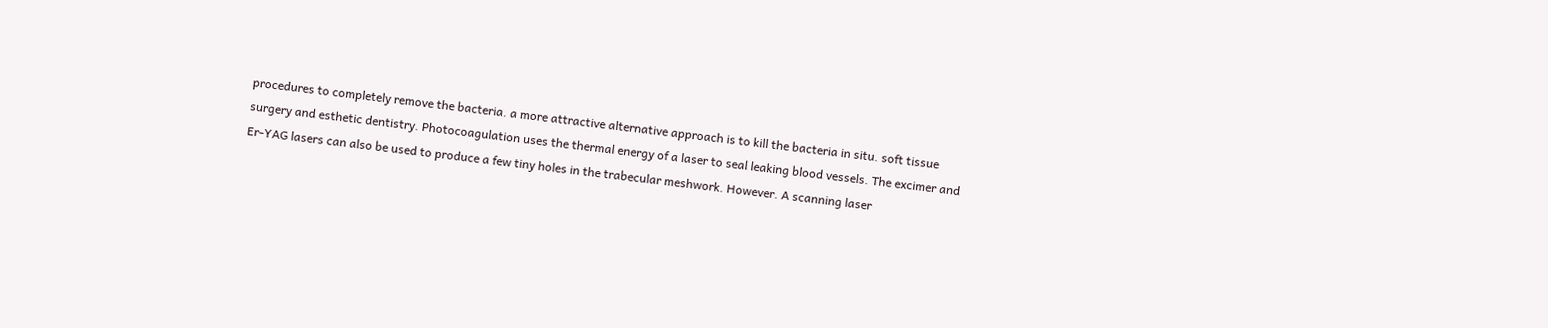procedures to completely remove the bacteria. a more attractive alternative approach is to kill the bacteria in situ. soft tissue surgery and esthetic dentistry. Photocoagulation uses the thermal energy of a laser to seal leaking blood vessels. The excimer and Er-YAG lasers can also be used to produce a few tiny holes in the trabecular meshwork. However. A scanning laser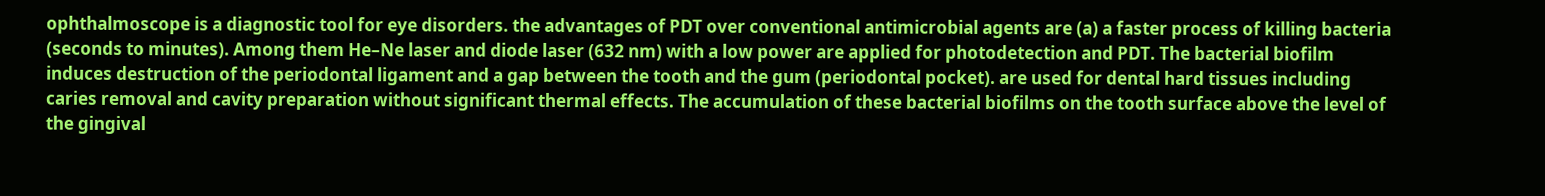ophthalmoscope is a diagnostic tool for eye disorders. the advantages of PDT over conventional antimicrobial agents are (a) a faster process of killing bacteria (seconds to minutes). Among them He–Ne laser and diode laser (632 nm) with a low power are applied for photodetection and PDT. The bacterial biofilm induces destruction of the periodontal ligament and a gap between the tooth and the gum (periodontal pocket). are used for dental hard tissues including caries removal and cavity preparation without significant thermal effects. The accumulation of these bacterial biofilms on the tooth surface above the level of the gingival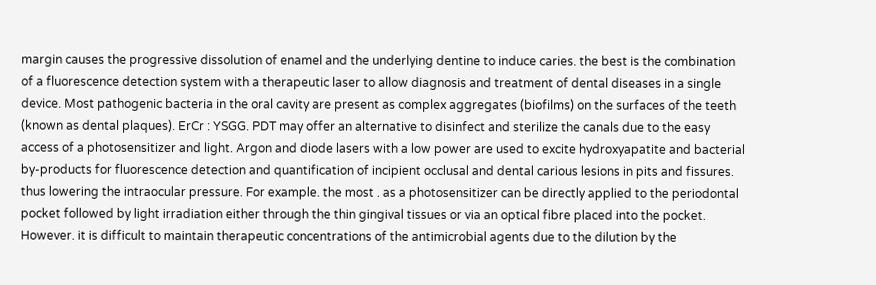margin causes the progressive dissolution of enamel and the underlying dentine to induce caries. the best is the combination of a fluorescence detection system with a therapeutic laser to allow diagnosis and treatment of dental diseases in a single device. Most pathogenic bacteria in the oral cavity are present as complex aggregates (biofilms) on the surfaces of the teeth (known as dental plaques). ErCr : YSGG. PDT may offer an alternative to disinfect and sterilize the canals due to the easy access of a photosensitizer and light. Argon and diode lasers with a low power are used to excite hydroxyapatite and bacterial by-products for fluorescence detection and quantification of incipient occlusal and dental carious lesions in pits and fissures. thus lowering the intraocular pressure. For example. the most . as a photosensitizer can be directly applied to the periodontal pocket followed by light irradiation either through the thin gingival tissues or via an optical fibre placed into the pocket. However. it is difficult to maintain therapeutic concentrations of the antimicrobial agents due to the dilution by the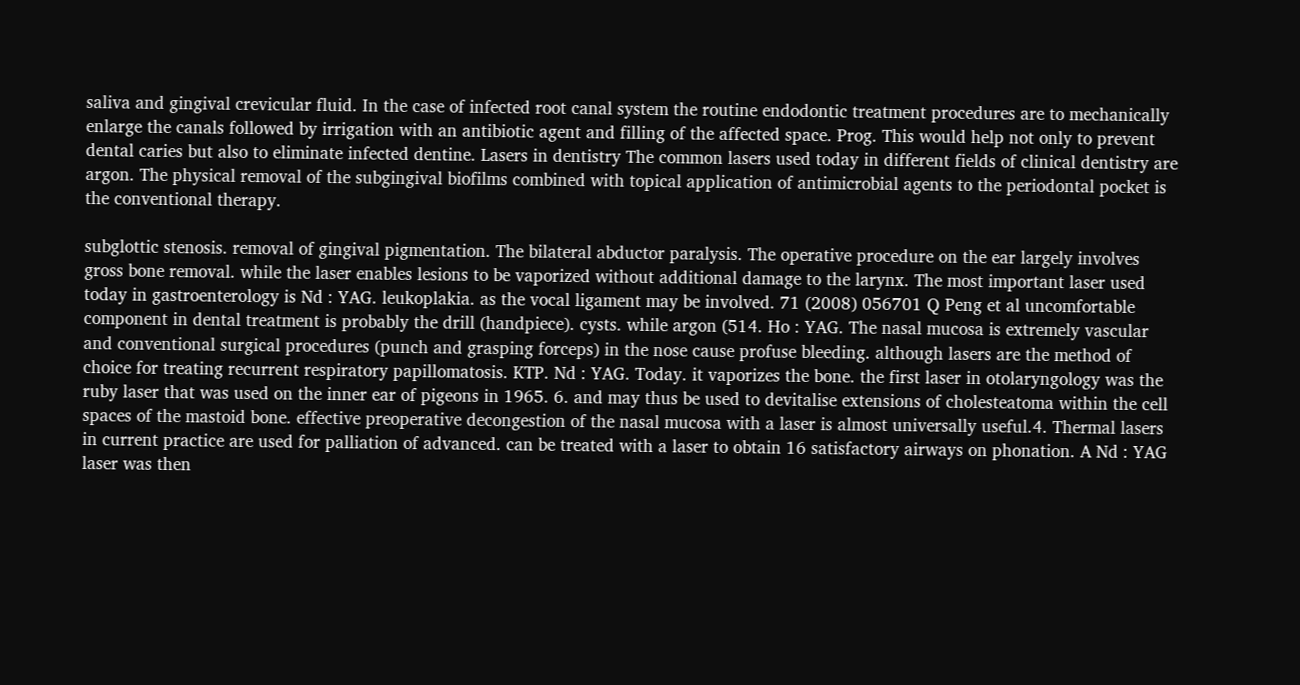saliva and gingival crevicular fluid. In the case of infected root canal system the routine endodontic treatment procedures are to mechanically enlarge the canals followed by irrigation with an antibiotic agent and filling of the affected space. Prog. This would help not only to prevent dental caries but also to eliminate infected dentine. Lasers in dentistry The common lasers used today in different fields of clinical dentistry are argon. The physical removal of the subgingival biofilms combined with topical application of antimicrobial agents to the periodontal pocket is the conventional therapy.

subglottic stenosis. removal of gingival pigmentation. The bilateral abductor paralysis. The operative procedure on the ear largely involves gross bone removal. while the laser enables lesions to be vaporized without additional damage to the larynx. The most important laser used today in gastroenterology is Nd : YAG. leukoplakia. as the vocal ligament may be involved. 71 (2008) 056701 Q Peng et al uncomfortable component in dental treatment is probably the drill (handpiece). cysts. while argon (514. Ho : YAG. The nasal mucosa is extremely vascular and conventional surgical procedures (punch and grasping forceps) in the nose cause profuse bleeding. although lasers are the method of choice for treating recurrent respiratory papillomatosis. KTP. Nd : YAG. Today. it vaporizes the bone. the first laser in otolaryngology was the ruby laser that was used on the inner ear of pigeons in 1965. 6. and may thus be used to devitalise extensions of cholesteatoma within the cell spaces of the mastoid bone. effective preoperative decongestion of the nasal mucosa with a laser is almost universally useful.4. Thermal lasers in current practice are used for palliation of advanced. can be treated with a laser to obtain 16 satisfactory airways on phonation. A Nd : YAG laser was then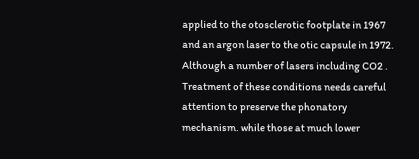applied to the otosclerotic footplate in 1967 and an argon laser to the otic capsule in 1972. Although a number of lasers including CO2 . Treatment of these conditions needs careful attention to preserve the phonatory mechanism. while those at much lower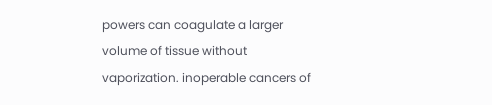powers can coagulate a larger volume of tissue without vaporization. inoperable cancers of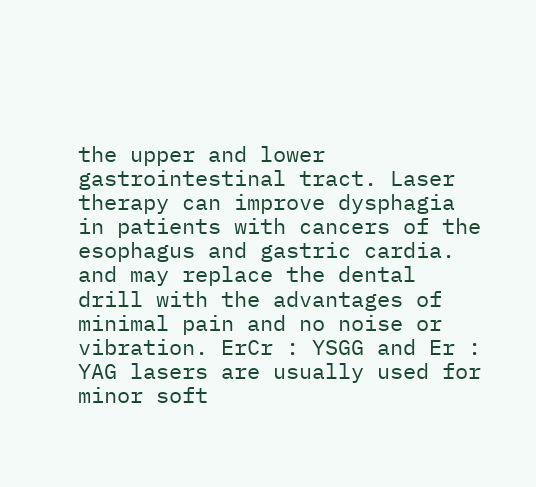the upper and lower gastrointestinal tract. Laser therapy can improve dysphagia in patients with cancers of the esophagus and gastric cardia. and may replace the dental drill with the advantages of minimal pain and no noise or vibration. ErCr : YSGG and Er : YAG lasers are usually used for minor soft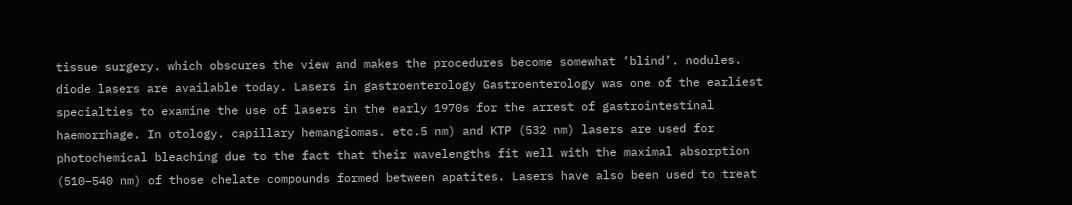tissue surgery. which obscures the view and makes the procedures become somewhat ‘blind’. nodules. diode lasers are available today. Lasers in gastroenterology Gastroenterology was one of the earliest specialties to examine the use of lasers in the early 1970s for the arrest of gastrointestinal haemorrhage. In otology. capillary hemangiomas. etc.5 nm) and KTP (532 nm) lasers are used for photochemical bleaching due to the fact that their wavelengths fit well with the maximal absorption (510–540 nm) of those chelate compounds formed between apatites. Lasers have also been used to treat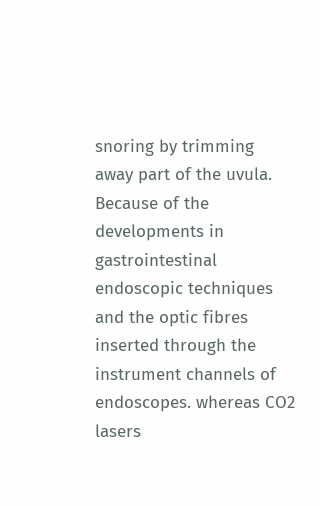snoring by trimming away part of the uvula. Because of the developments in gastrointestinal endoscopic techniques and the optic fibres inserted through the instrument channels of endoscopes. whereas CO2 lasers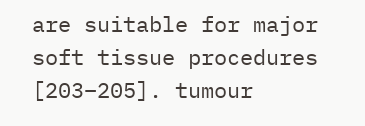are suitable for major soft tissue procedures [203–205]. tumour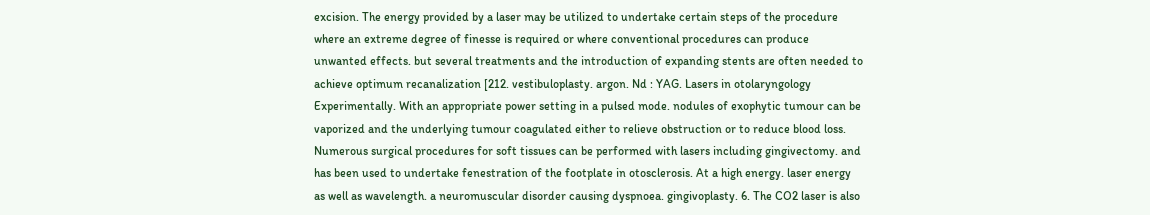excision. The energy provided by a laser may be utilized to undertake certain steps of the procedure where an extreme degree of finesse is required or where conventional procedures can produce unwanted effects. but several treatments and the introduction of expanding stents are often needed to achieve optimum recanalization [212. vestibuloplasty. argon. Nd : YAG. Lasers in otolaryngology Experimentally. With an appropriate power setting in a pulsed mode. nodules of exophytic tumour can be vaporized and the underlying tumour coagulated either to relieve obstruction or to reduce blood loss. Numerous surgical procedures for soft tissues can be performed with lasers including gingivectomy. and has been used to undertake fenestration of the footplate in otosclerosis. At a high energy. laser energy as well as wavelength. a neuromuscular disorder causing dyspnoea. gingivoplasty. 6. The CO2 laser is also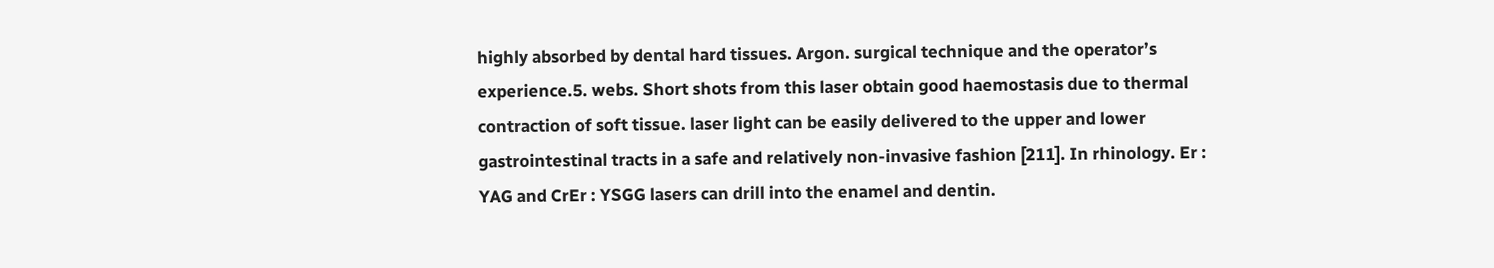highly absorbed by dental hard tissues. Argon. surgical technique and the operator’s experience.5. webs. Short shots from this laser obtain good haemostasis due to thermal contraction of soft tissue. laser light can be easily delivered to the upper and lower gastrointestinal tracts in a safe and relatively non-invasive fashion [211]. In rhinology. Er : YAG and CrEr : YSGG lasers can drill into the enamel and dentin.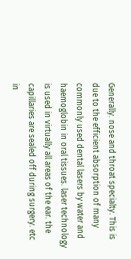Generally. nose and throat specialty. This is due to the efficient absorption of many commonly used dental lasers by water and haemoglobin in oral tissues. laser technology is used in virtually all areas of the ear. the capillaries are sealed off during surgery. etc in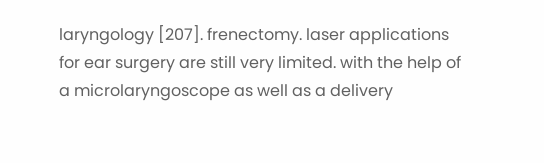laryngology [207]. frenectomy. laser applications for ear surgery are still very limited. with the help of a microlaryngoscope as well as a delivery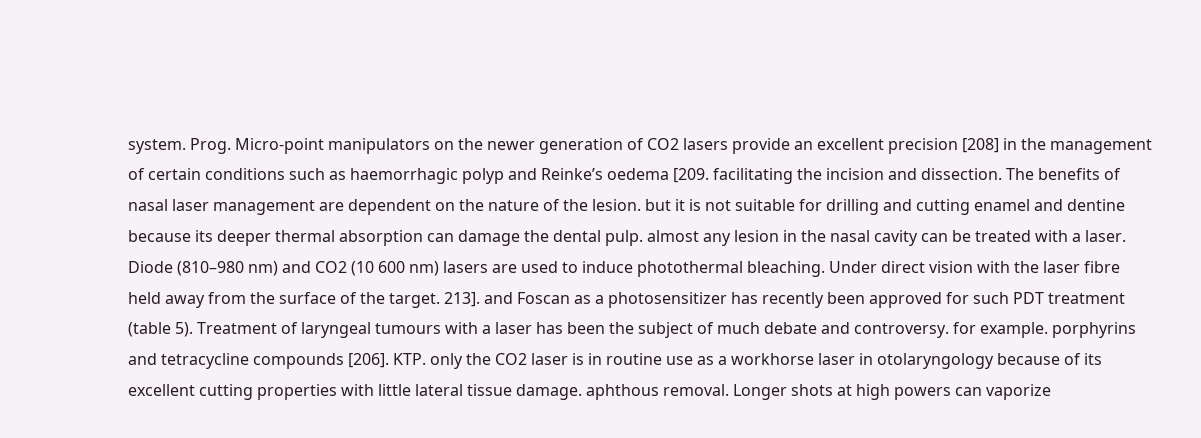system. Prog. Micro-point manipulators on the newer generation of CO2 lasers provide an excellent precision [208] in the management of certain conditions such as haemorrhagic polyp and Reinke’s oedema [209. facilitating the incision and dissection. The benefits of nasal laser management are dependent on the nature of the lesion. but it is not suitable for drilling and cutting enamel and dentine because its deeper thermal absorption can damage the dental pulp. almost any lesion in the nasal cavity can be treated with a laser. Diode (810–980 nm) and CO2 (10 600 nm) lasers are used to induce photothermal bleaching. Under direct vision with the laser fibre held away from the surface of the target. 213]. and Foscan as a photosensitizer has recently been approved for such PDT treatment (table 5). Treatment of laryngeal tumours with a laser has been the subject of much debate and controversy. for example. porphyrins and tetracycline compounds [206]. KTP. only the CO2 laser is in routine use as a workhorse laser in otolaryngology because of its excellent cutting properties with little lateral tissue damage. aphthous removal. Longer shots at high powers can vaporize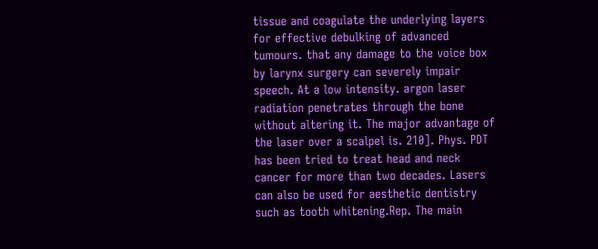tissue and coagulate the underlying layers for effective debulking of advanced tumours. that any damage to the voice box by larynx surgery can severely impair speech. At a low intensity. argon laser radiation penetrates through the bone without altering it. The major advantage of the laser over a scalpel is. 210]. Phys. PDT has been tried to treat head and neck cancer for more than two decades. Lasers can also be used for aesthetic dentistry such as tooth whitening.Rep. The main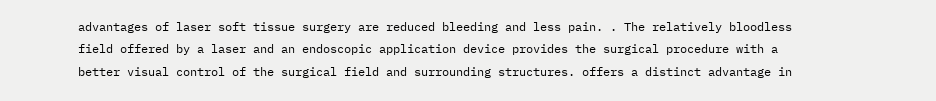advantages of laser soft tissue surgery are reduced bleeding and less pain. . The relatively bloodless field offered by a laser and an endoscopic application device provides the surgical procedure with a better visual control of the surgical field and surrounding structures. offers a distinct advantage in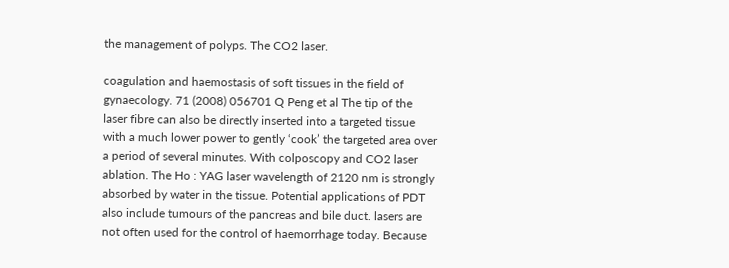the management of polyps. The CO2 laser.

coagulation and haemostasis of soft tissues in the field of gynaecology. 71 (2008) 056701 Q Peng et al The tip of the laser fibre can also be directly inserted into a targeted tissue with a much lower power to gently ‘cook’ the targeted area over a period of several minutes. With colposcopy and CO2 laser ablation. The Ho : YAG laser wavelength of 2120 nm is strongly absorbed by water in the tissue. Potential applications of PDT also include tumours of the pancreas and bile duct. lasers are not often used for the control of haemorrhage today. Because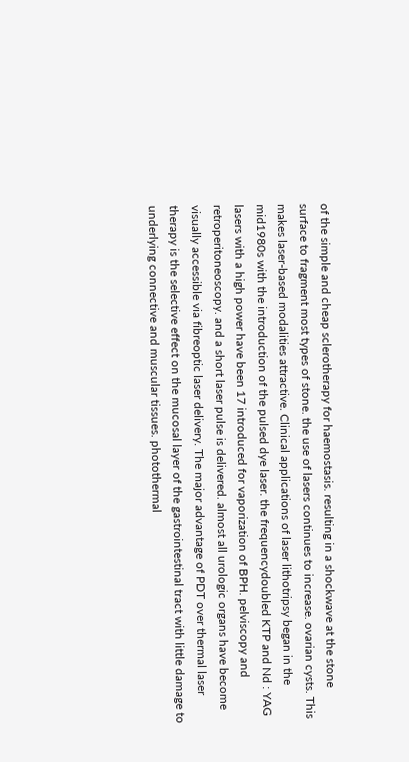of the simple and cheap sclerotherapy for haemostasis. resulting in a shockwave at the stone surface to fragment most types of stone. the use of lasers continues to increase. ovarian cysts. This makes laser-based modalities attractive. Clinical applications of laser lithotripsy began in the mid1980s with the introduction of the pulsed dye laser. the frequencydoubled KTP and Nd : YAG lasers with a high power have been 17 introduced for vaporization of BPH. pelviscopy and retroperitoneoscopy. and a short laser pulse is delivered. almost all urologic organs have become visually accessible via fibreoptic laser delivery. The major advantage of PDT over thermal laser therapy is the selective effect on the mucosal layer of the gastrointestinal tract with little damage to underlying connective and muscular tissues. photothermal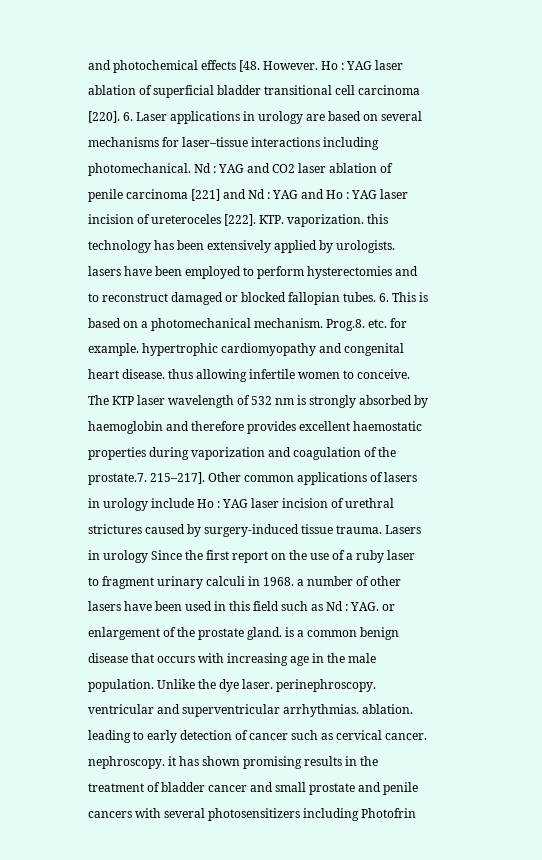and photochemical effects [48. However. Ho : YAG laser ablation of superficial bladder transitional cell carcinoma [220]. 6. Laser applications in urology are based on several mechanisms for laser–tissue interactions including photomechanical. Nd : YAG and CO2 laser ablation of penile carcinoma [221] and Nd : YAG and Ho : YAG laser incision of ureteroceles [222]. KTP. vaporization. this technology has been extensively applied by urologists. lasers have been employed to perform hysterectomies and to reconstruct damaged or blocked fallopian tubes. 6. This is based on a photomechanical mechanism. Prog.8. etc. for example. hypertrophic cardiomyopathy and congenital heart disease. thus allowing infertile women to conceive. The KTP laser wavelength of 532 nm is strongly absorbed by haemoglobin and therefore provides excellent haemostatic properties during vaporization and coagulation of the prostate.7. 215–217]. Other common applications of lasers in urology include Ho : YAG laser incision of urethral strictures caused by surgery-induced tissue trauma. Lasers in urology Since the first report on the use of a ruby laser to fragment urinary calculi in 1968. a number of other lasers have been used in this field such as Nd : YAG. or enlargement of the prostate gland. is a common benign disease that occurs with increasing age in the male population. Unlike the dye laser. perinephroscopy. ventricular and superventricular arrhythmias. ablation. leading to early detection of cancer such as cervical cancer. nephroscopy. it has shown promising results in the treatment of bladder cancer and small prostate and penile cancers with several photosensitizers including Photofrin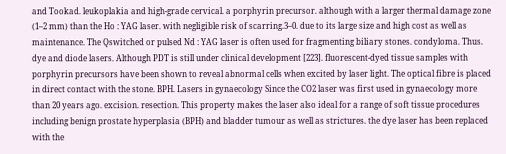and Tookad. leukoplakia and high-grade cervical. a porphyrin precursor. although with a larger thermal damage zone (1–2 mm) than the Ho : YAG laser. with negligible risk of scarring.3–0. due to its large size and high cost as well as maintenance. The Qswitched or pulsed Nd : YAG laser is often used for fragmenting biliary stones. condyloma. Thus. dye and diode lasers. Although PDT is still under clinical development [223]. fluorescent-dyed tissue samples with porphyrin precursors have been shown to reveal abnormal cells when excited by laser light. The optical fibre is placed in direct contact with the stone. BPH. Lasers in gynaecology Since the CO2 laser was first used in gynaecology more than 20 years ago. excision. resection. This property makes the laser also ideal for a range of soft tissue procedures including benign prostate hyperplasia (BPH) and bladder tumour as well as strictures. the dye laser has been replaced with the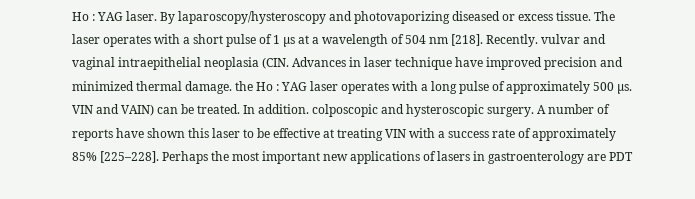Ho : YAG laser. By laparoscopy/hysteroscopy and photovaporizing diseased or excess tissue. The laser operates with a short pulse of 1 µs at a wavelength of 504 nm [218]. Recently. vulvar and vaginal intraepithelial neoplasia (CIN. Advances in laser technique have improved precision and minimized thermal damage. the Ho : YAG laser operates with a long pulse of approximately 500 µs. VIN and VAIN) can be treated. In addition. colposcopic and hysteroscopic surgery. A number of reports have shown this laser to be effective at treating VIN with a success rate of approximately 85% [225–228]. Perhaps the most important new applications of lasers in gastroenterology are PDT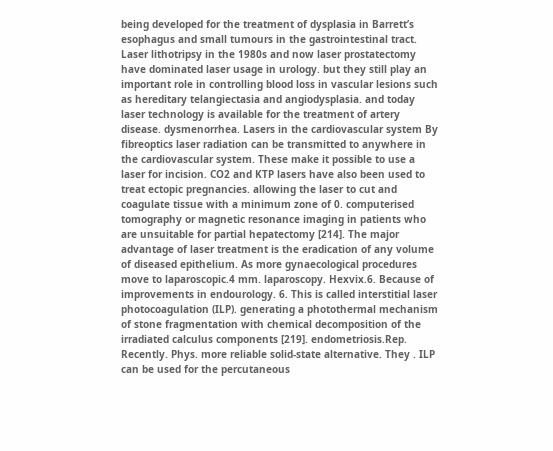being developed for the treatment of dysplasia in Barrett’s esophagus and small tumours in the gastrointestinal tract. Laser lithotripsy in the 1980s and now laser prostatectomy have dominated laser usage in urology. but they still play an important role in controlling blood loss in vascular lesions such as hereditary telangiectasia and angiodysplasia. and today laser technology is available for the treatment of artery disease. dysmenorrhea. Lasers in the cardiovascular system By fibreoptics laser radiation can be transmitted to anywhere in the cardiovascular system. These make it possible to use a laser for incision. CO2 and KTP lasers have also been used to treat ectopic pregnancies. allowing the laser to cut and coagulate tissue with a minimum zone of 0. computerised tomography or magnetic resonance imaging in patients who are unsuitable for partial hepatectomy [214]. The major advantage of laser treatment is the eradication of any volume of diseased epithelium. As more gynaecological procedures move to laparoscopic.4 mm. laparoscopy. Hexvix.6. Because of improvements in endourology. 6. This is called interstitial laser photocoagulation (ILP). generating a photothermal mechanism of stone fragmentation with chemical decomposition of the irradiated calculus components [219]. endometriosis.Rep. Recently. Phys. more reliable solid-state alternative. They . ILP can be used for the percutaneous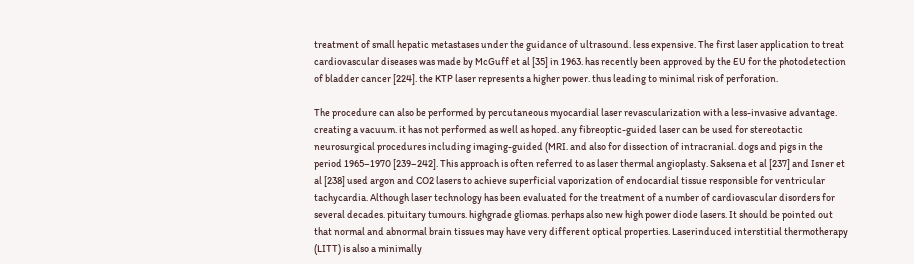treatment of small hepatic metastases under the guidance of ultrasound. less expensive. The first laser application to treat cardiovascular diseases was made by McGuff et al [35] in 1963. has recently been approved by the EU for the photodetection of bladder cancer [224]. the KTP laser represents a higher power. thus leading to minimal risk of perforation.

The procedure can also be performed by percutaneous myocardial laser revascularization with a less-invasive advantage. creating a vacuum. it has not performed as well as hoped. any fibreoptic-guided laser can be used for stereotactic neurosurgical procedures including imaging-guided (MRI. and also for dissection of intracranial. dogs and pigs in the period 1965–1970 [239–242]. This approach is often referred to as laser thermal angioplasty. Saksena et al [237] and Isner et al [238] used argon and CO2 lasers to achieve superficial vaporization of endocardial tissue responsible for ventricular tachycardia. Although laser technology has been evaluated for the treatment of a number of cardiovascular disorders for several decades. pituitary tumours. highgrade gliomas. perhaps also new high power diode lasers. It should be pointed out that normal and abnormal brain tissues may have very different optical properties. Laserinduced interstitial thermotherapy (LITT) is also a minimally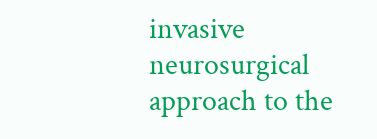invasive neurosurgical approach to the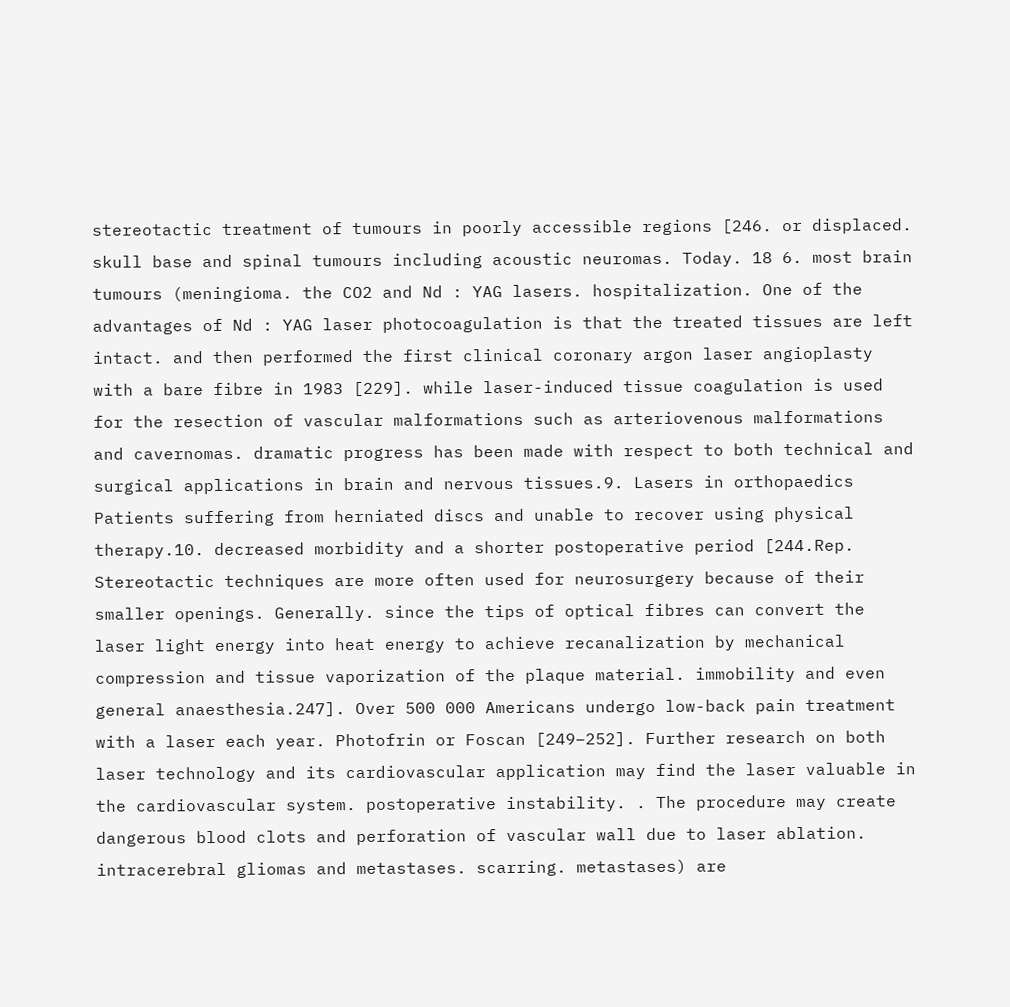stereotactic treatment of tumours in poorly accessible regions [246. or displaced. skull base and spinal tumours including acoustic neuromas. Today. 18 6. most brain tumours (meningioma. the CO2 and Nd : YAG lasers. hospitalization. One of the advantages of Nd : YAG laser photocoagulation is that the treated tissues are left intact. and then performed the first clinical coronary argon laser angioplasty with a bare fibre in 1983 [229]. while laser-induced tissue coagulation is used for the resection of vascular malformations such as arteriovenous malformations and cavernomas. dramatic progress has been made with respect to both technical and surgical applications in brain and nervous tissues.9. Lasers in orthopaedics Patients suffering from herniated discs and unable to recover using physical therapy.10. decreased morbidity and a shorter postoperative period [244.Rep. Stereotactic techniques are more often used for neurosurgery because of their smaller openings. Generally. since the tips of optical fibres can convert the laser light energy into heat energy to achieve recanalization by mechanical compression and tissue vaporization of the plaque material. immobility and even general anaesthesia.247]. Over 500 000 Americans undergo low-back pain treatment with a laser each year. Photofrin or Foscan [249–252]. Further research on both laser technology and its cardiovascular application may find the laser valuable in the cardiovascular system. postoperative instability. . The procedure may create dangerous blood clots and perforation of vascular wall due to laser ablation. intracerebral gliomas and metastases. scarring. metastases) are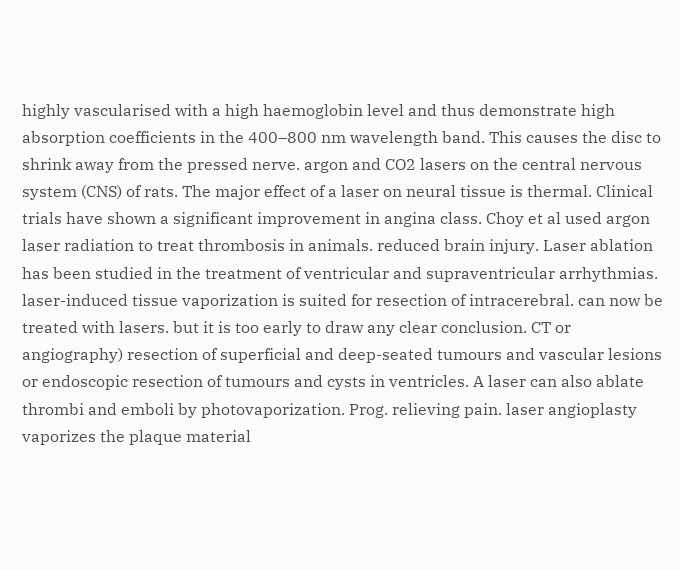highly vascularised with a high haemoglobin level and thus demonstrate high absorption coefficients in the 400–800 nm wavelength band. This causes the disc to shrink away from the pressed nerve. argon and CO2 lasers on the central nervous system (CNS) of rats. The major effect of a laser on neural tissue is thermal. Clinical trials have shown a significant improvement in angina class. Choy et al used argon laser radiation to treat thrombosis in animals. reduced brain injury. Laser ablation has been studied in the treatment of ventricular and supraventricular arrhythmias. laser-induced tissue vaporization is suited for resection of intracerebral. can now be treated with lasers. but it is too early to draw any clear conclusion. CT or angiography) resection of superficial and deep-seated tumours and vascular lesions or endoscopic resection of tumours and cysts in ventricles. A laser can also ablate thrombi and emboli by photovaporization. Prog. relieving pain. laser angioplasty vaporizes the plaque material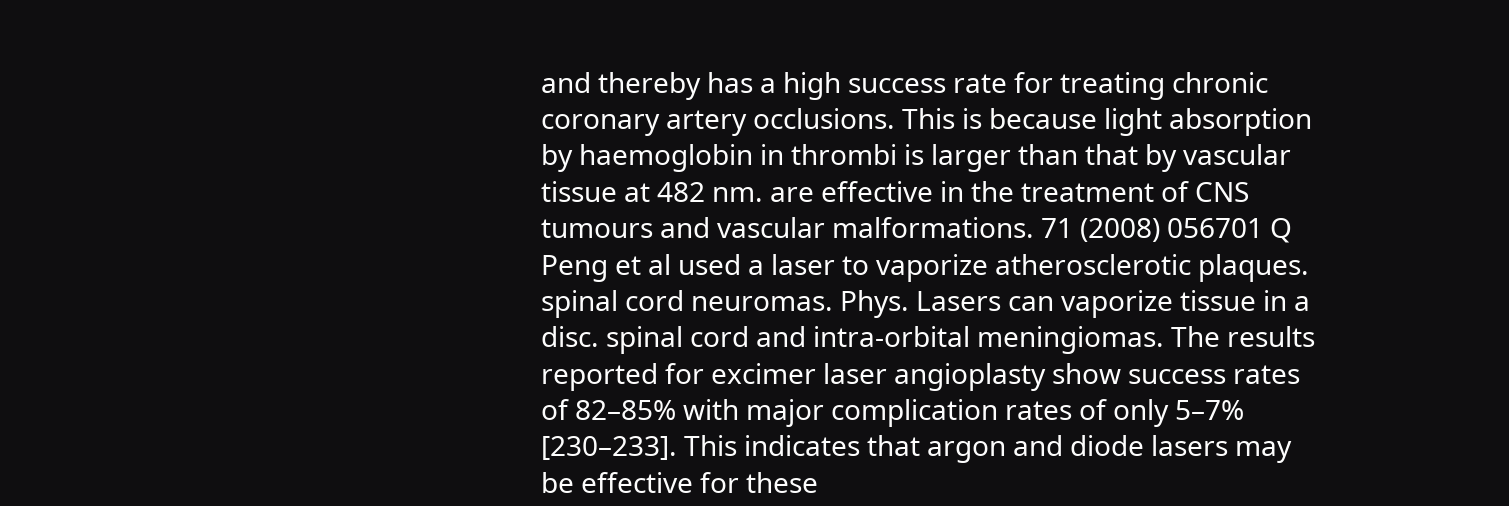and thereby has a high success rate for treating chronic coronary artery occlusions. This is because light absorption by haemoglobin in thrombi is larger than that by vascular tissue at 482 nm. are effective in the treatment of CNS tumours and vascular malformations. 71 (2008) 056701 Q Peng et al used a laser to vaporize atherosclerotic plaques. spinal cord neuromas. Phys. Lasers can vaporize tissue in a disc. spinal cord and intra-orbital meningiomas. The results reported for excimer laser angioplasty show success rates of 82–85% with major complication rates of only 5–7% [230–233]. This indicates that argon and diode lasers may be effective for these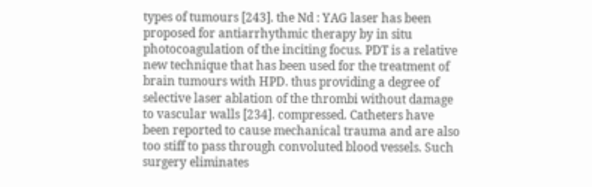types of tumours [243]. the Nd : YAG laser has been proposed for antiarrhythmic therapy by in situ photocoagulation of the inciting focus. PDT is a relative new technique that has been used for the treatment of brain tumours with HPD. thus providing a degree of selective laser ablation of the thrombi without damage to vascular walls [234]. compressed. Catheters have been reported to cause mechanical trauma and are also too stiff to pass through convoluted blood vessels. Such surgery eliminates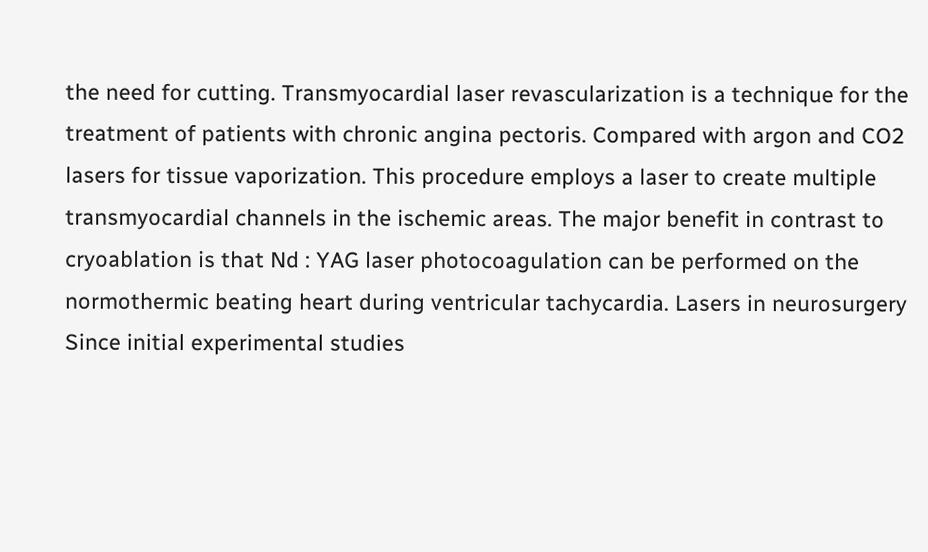the need for cutting. Transmyocardial laser revascularization is a technique for the treatment of patients with chronic angina pectoris. Compared with argon and CO2 lasers for tissue vaporization. This procedure employs a laser to create multiple transmyocardial channels in the ischemic areas. The major benefit in contrast to cryoablation is that Nd : YAG laser photocoagulation can be performed on the normothermic beating heart during ventricular tachycardia. Lasers in neurosurgery Since initial experimental studies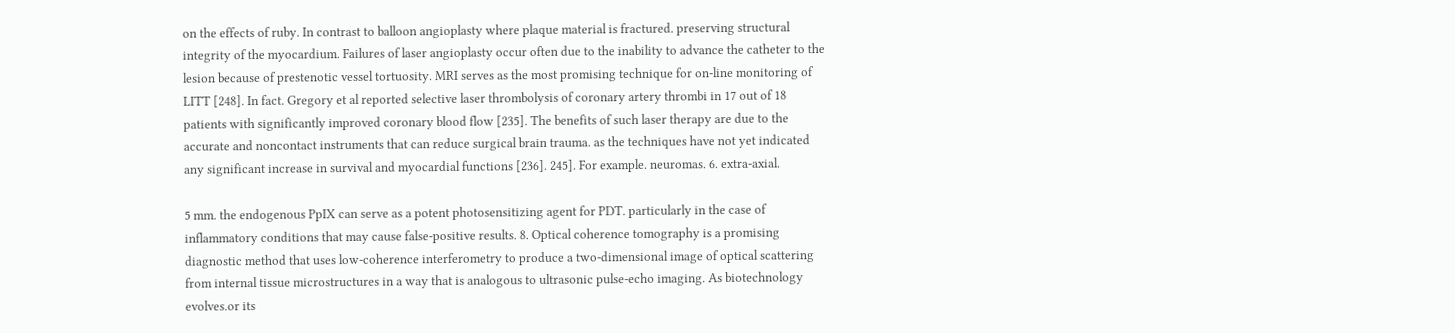on the effects of ruby. In contrast to balloon angioplasty where plaque material is fractured. preserving structural integrity of the myocardium. Failures of laser angioplasty occur often due to the inability to advance the catheter to the lesion because of prestenotic vessel tortuosity. MRI serves as the most promising technique for on-line monitoring of LITT [248]. In fact. Gregory et al reported selective laser thrombolysis of coronary artery thrombi in 17 out of 18 patients with significantly improved coronary blood flow [235]. The benefits of such laser therapy are due to the accurate and noncontact instruments that can reduce surgical brain trauma. as the techniques have not yet indicated any significant increase in survival and myocardial functions [236]. 245]. For example. neuromas. 6. extra-axial.

5 mm. the endogenous PpIX can serve as a potent photosensitizing agent for PDT. particularly in the case of inflammatory conditions that may cause false-positive results. 8. Optical coherence tomography is a promising diagnostic method that uses low-coherence interferometry to produce a two-dimensional image of optical scattering from internal tissue microstructures in a way that is analogous to ultrasonic pulse-echo imaging. As biotechnology evolves.or its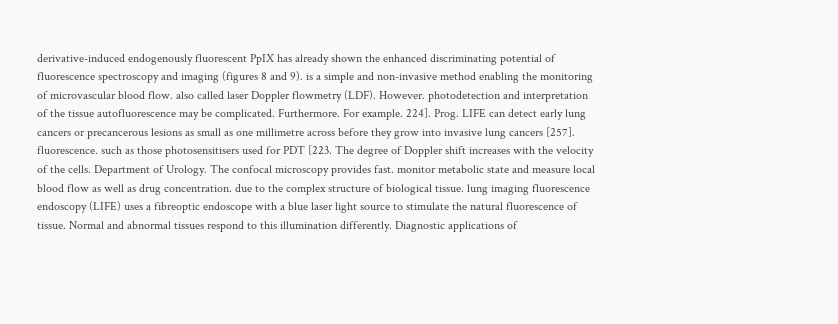derivative-induced endogenously fluorescent PpIX has already shown the enhanced discriminating potential of fluorescence spectroscopy and imaging (figures 8 and 9). is a simple and non-invasive method enabling the monitoring of microvascular blood flow. also called laser Doppler flowmetry (LDF). However. photodetection and interpretation of the tissue autofluorescence may be complicated. Furthermore. For example. 224]. Prog. LIFE can detect early lung cancers or precancerous lesions as small as one millimetre across before they grow into invasive lung cancers [257]. fluorescence. such as those photosensitisers used for PDT [223. The degree of Doppler shift increases with the velocity of the cells. Department of Urology. The confocal microscopy provides fast. monitor metabolic state and measure local blood flow as well as drug concentration. due to the complex structure of biological tissue. lung imaging fluorescence endoscopy (LIFE) uses a fibreoptic endoscope with a blue laser light source to stimulate the natural fluorescence of tissue. Normal and abnormal tissues respond to this illumination differently. Diagnostic applications of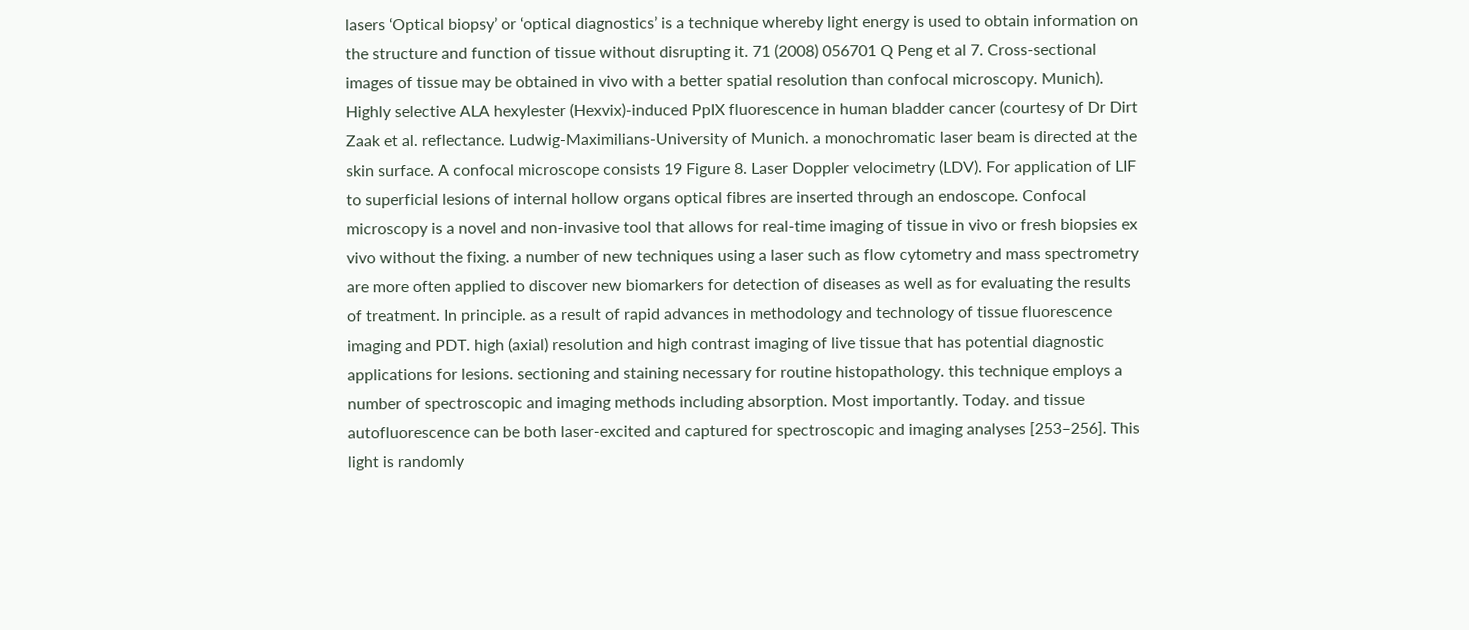lasers ‘Optical biopsy’ or ‘optical diagnostics’ is a technique whereby light energy is used to obtain information on the structure and function of tissue without disrupting it. 71 (2008) 056701 Q Peng et al 7. Cross-sectional images of tissue may be obtained in vivo with a better spatial resolution than confocal microscopy. Munich). Highly selective ALA hexylester (Hexvix)-induced PpIX fluorescence in human bladder cancer (courtesy of Dr Dirt Zaak et al. reflectance. Ludwig-Maximilians-University of Munich. a monochromatic laser beam is directed at the skin surface. A confocal microscope consists 19 Figure 8. Laser Doppler velocimetry (LDV). For application of LIF to superficial lesions of internal hollow organs optical fibres are inserted through an endoscope. Confocal microscopy is a novel and non-invasive tool that allows for real-time imaging of tissue in vivo or fresh biopsies ex vivo without the fixing. a number of new techniques using a laser such as flow cytometry and mass spectrometry are more often applied to discover new biomarkers for detection of diseases as well as for evaluating the results of treatment. In principle. as a result of rapid advances in methodology and technology of tissue fluorescence imaging and PDT. high (axial) resolution and high contrast imaging of live tissue that has potential diagnostic applications for lesions. sectioning and staining necessary for routine histopathology. this technique employs a number of spectroscopic and imaging methods including absorption. Most importantly. Today. and tissue autofluorescence can be both laser-excited and captured for spectroscopic and imaging analyses [253–256]. This light is randomly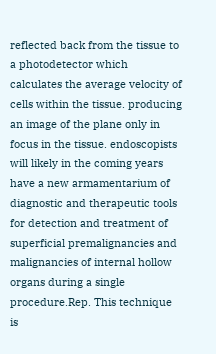reflected back from the tissue to a photodetector which calculates the average velocity of cells within the tissue. producing an image of the plane only in focus in the tissue. endoscopists will likely in the coming years have a new armamentarium of diagnostic and therapeutic tools for detection and treatment of superficial premalignancies and malignancies of internal hollow organs during a single procedure.Rep. This technique is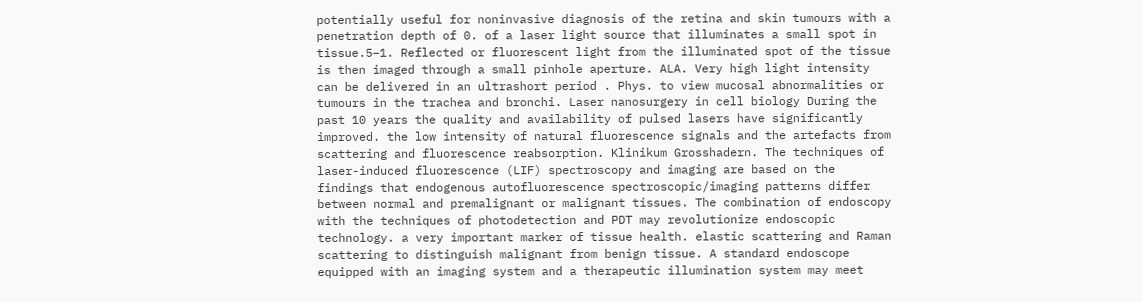potentially useful for noninvasive diagnosis of the retina and skin tumours with a penetration depth of 0. of a laser light source that illuminates a small spot in tissue.5–1. Reflected or fluorescent light from the illuminated spot of the tissue is then imaged through a small pinhole aperture. ALA. Very high light intensity can be delivered in an ultrashort period . Phys. to view mucosal abnormalities or tumours in the trachea and bronchi. Laser nanosurgery in cell biology During the past 10 years the quality and availability of pulsed lasers have significantly improved. the low intensity of natural fluorescence signals and the artefacts from scattering and fluorescence reabsorption. Klinikum Grosshadern. The techniques of laser-induced fluorescence (LIF) spectroscopy and imaging are based on the findings that endogenous autofluorescence spectroscopic/imaging patterns differ between normal and premalignant or malignant tissues. The combination of endoscopy with the techniques of photodetection and PDT may revolutionize endoscopic technology. a very important marker of tissue health. elastic scattering and Raman scattering to distinguish malignant from benign tissue. A standard endoscope equipped with an imaging system and a therapeutic illumination system may meet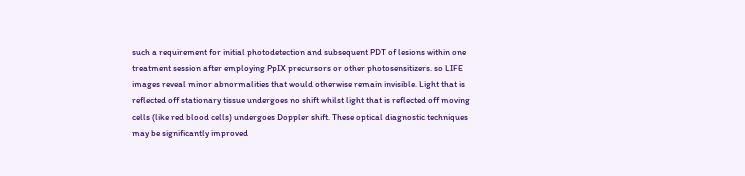such a requirement for initial photodetection and subsequent PDT of lesions within one treatment session after employing PpIX precursors or other photosensitizers. so LIFE images reveal minor abnormalities that would otherwise remain invisible. Light that is reflected off stationary tissue undergoes no shift whilst light that is reflected off moving cells (like red blood cells) undergoes Doppler shift. These optical diagnostic techniques may be significantly improved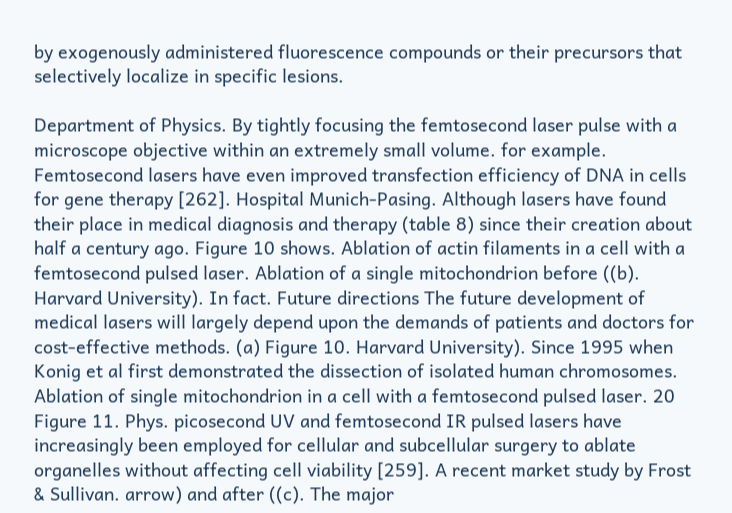by exogenously administered fluorescence compounds or their precursors that selectively localize in specific lesions.

Department of Physics. By tightly focusing the femtosecond laser pulse with a microscope objective within an extremely small volume. for example. Femtosecond lasers have even improved transfection efficiency of DNA in cells for gene therapy [262]. Hospital Munich-Pasing. Although lasers have found their place in medical diagnosis and therapy (table 8) since their creation about half a century ago. Figure 10 shows. Ablation of actin filaments in a cell with a femtosecond pulsed laser. Ablation of a single mitochondrion before ((b). Harvard University). In fact. Future directions The future development of medical lasers will largely depend upon the demands of patients and doctors for cost-effective methods. (a) Figure 10. Harvard University). Since 1995 when Konig et al first demonstrated the dissection of isolated human chromosomes. Ablation of single mitochondrion in a cell with a femtosecond pulsed laser. 20 Figure 11. Phys. picosecond UV and femtosecond IR pulsed lasers have increasingly been employed for cellular and subcellular surgery to ablate organelles without affecting cell viability [259]. A recent market study by Frost & Sullivan. arrow) and after ((c). The major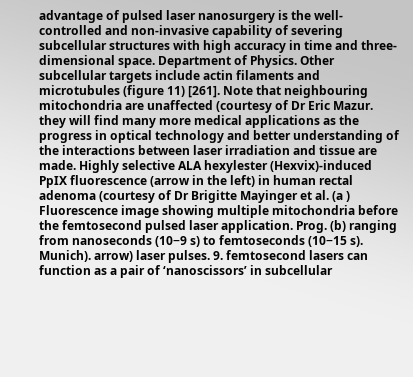advantage of pulsed laser nanosurgery is the well-controlled and non-invasive capability of severing subcellular structures with high accuracy in time and three-dimensional space. Department of Physics. Other subcellular targets include actin filaments and microtubules (figure 11) [261]. Note that neighbouring mitochondria are unaffected (courtesy of Dr Eric Mazur. they will find many more medical applications as the progress in optical technology and better understanding of the interactions between laser irradiation and tissue are made. Highly selective ALA hexylester (Hexvix)-induced PpIX fluorescence (arrow in the left) in human rectal adenoma (courtesy of Dr Brigitte Mayinger et al. (a ) Fluorescence image showing multiple mitochondria before the femtosecond pulsed laser application. Prog. (b) ranging from nanoseconds (10−9 s) to femtoseconds (10−15 s). Munich). arrow) laser pulses. 9. femtosecond lasers can function as a pair of ‘nanoscissors’ in subcellular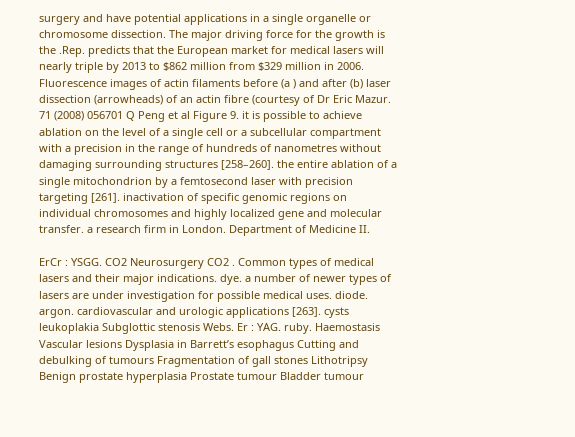surgery and have potential applications in a single organelle or chromosome dissection. The major driving force for the growth is the .Rep. predicts that the European market for medical lasers will nearly triple by 2013 to $862 million from $329 million in 2006. Fluorescence images of actin filaments before (a ) and after (b) laser dissection (arrowheads) of an actin fibre (courtesy of Dr Eric Mazur. 71 (2008) 056701 Q Peng et al Figure 9. it is possible to achieve ablation on the level of a single cell or a subcellular compartment with a precision in the range of hundreds of nanometres without damaging surrounding structures [258–260]. the entire ablation of a single mitochondrion by a femtosecond laser with precision targeting [261]. inactivation of specific genomic regions on individual chromosomes and highly localized gene and molecular transfer. a research firm in London. Department of Medicine II.

ErCr : YSGG. CO2 Neurosurgery CO2 . Common types of medical lasers and their major indications. dye. a number of newer types of lasers are under investigation for possible medical uses. diode. argon. cardiovascular and urologic applications [263]. cysts leukoplakia Subglottic stenosis Webs. Er : YAG. ruby. Haemostasis Vascular lesions Dysplasia in Barrett’s esophagus Cutting and debulking of tumours Fragmentation of gall stones Lithotripsy Benign prostate hyperplasia Prostate tumour Bladder tumour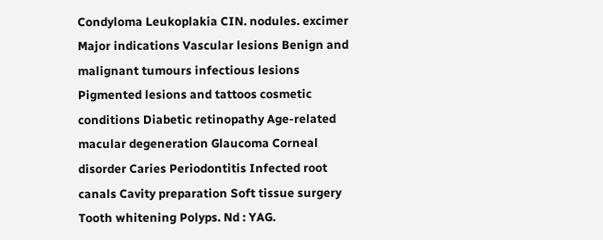Condyloma Leukoplakia CIN. nodules. excimer Major indications Vascular lesions Benign and malignant tumours infectious lesions Pigmented lesions and tattoos cosmetic conditions Diabetic retinopathy Age-related macular degeneration Glaucoma Corneal disorder Caries Periodontitis Infected root canals Cavity preparation Soft tissue surgery Tooth whitening Polyps. Nd : YAG.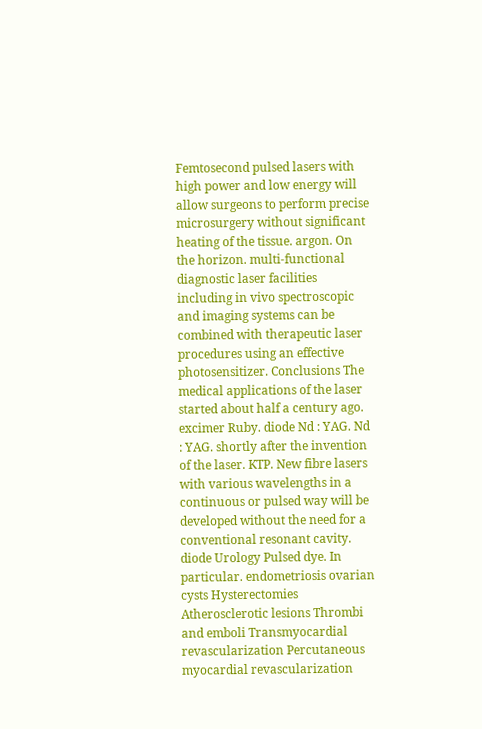Femtosecond pulsed lasers with high power and low energy will allow surgeons to perform precise microsurgery without significant heating of the tissue. argon. On the horizon. multi-functional diagnostic laser facilities including in vivo spectroscopic and imaging systems can be combined with therapeutic laser procedures using an effective photosensitizer. Conclusions The medical applications of the laser started about half a century ago. excimer Ruby. diode Nd : YAG. Nd : YAG. shortly after the invention of the laser. KTP. New fibre lasers with various wavelengths in a continuous or pulsed way will be developed without the need for a conventional resonant cavity. diode Urology Pulsed dye. In particular. endometriosis ovarian cysts Hysterectomies Atherosclerotic lesions Thrombi and emboli Transmyocardial revascularization Percutaneous myocardial revascularization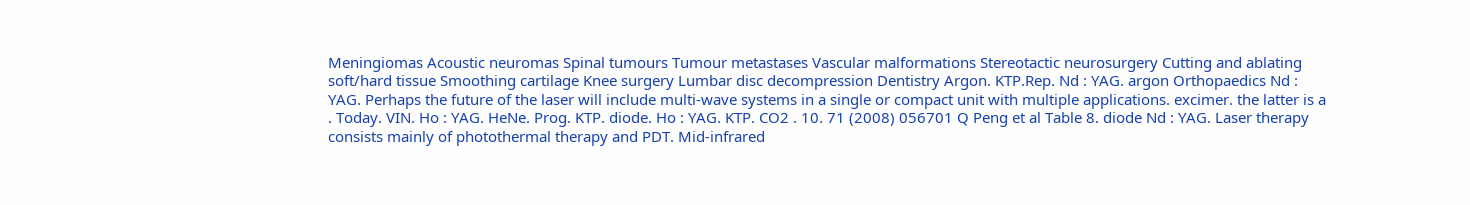Meningiomas Acoustic neuromas Spinal tumours Tumour metastases Vascular malformations Stereotactic neurosurgery Cutting and ablating soft/hard tissue Smoothing cartilage Knee surgery Lumbar disc decompression Dentistry Argon. KTP.Rep. Nd : YAG. argon Orthopaedics Nd : YAG. Perhaps the future of the laser will include multi-wave systems in a single or compact unit with multiple applications. excimer. the latter is a . Today. VIN. Ho : YAG. HeNe. Prog. KTP. diode. Ho : YAG. KTP. CO2 . 10. 71 (2008) 056701 Q Peng et al Table 8. diode Nd : YAG. Laser therapy consists mainly of photothermal therapy and PDT. Mid-infrared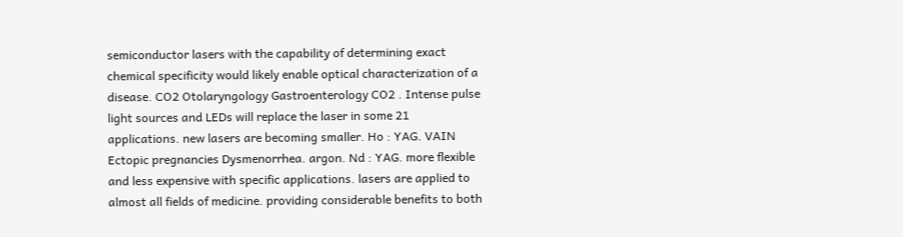semiconductor lasers with the capability of determining exact chemical specificity would likely enable optical characterization of a disease. CO2 Otolaryngology Gastroenterology CO2 . Intense pulse light sources and LEDs will replace the laser in some 21 applications. new lasers are becoming smaller. Ho : YAG. VAIN Ectopic pregnancies Dysmenorrhea. argon. Nd : YAG. more flexible and less expensive with specific applications. lasers are applied to almost all fields of medicine. providing considerable benefits to both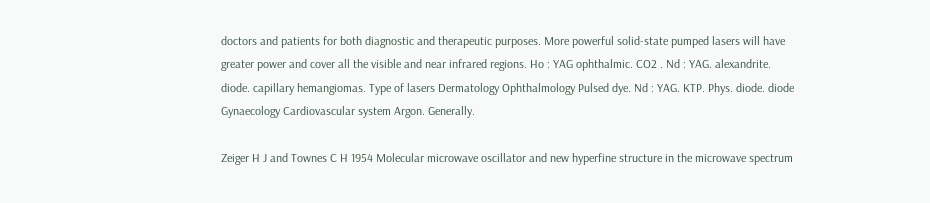doctors and patients for both diagnostic and therapeutic purposes. More powerful solid-state pumped lasers will have greater power and cover all the visible and near infrared regions. Ho : YAG ophthalmic. CO2 . Nd : YAG. alexandrite. diode. capillary hemangiomas. Type of lasers Dermatology Ophthalmology Pulsed dye. Nd : YAG. KTP. Phys. diode. diode Gynaecology Cardiovascular system Argon. Generally.

Zeiger H J and Townes C H 1954 Molecular microwave oscillator and new hyperfine structure in the microwave spectrum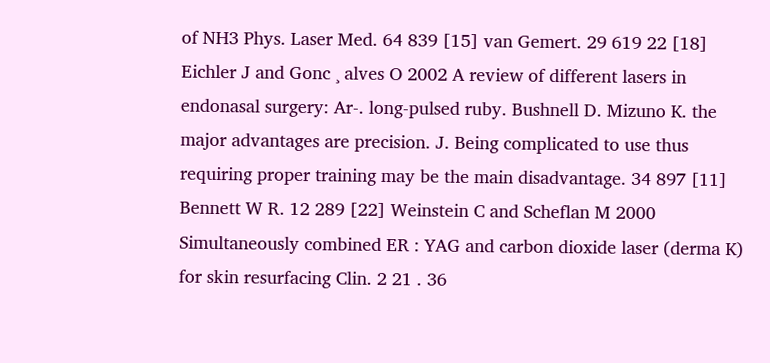of NH3 Phys. Laser Med. 64 839 [15] van Gemert. 29 619 22 [18] Eichler J and Gonc ¸ alves O 2002 A review of different lasers in endonasal surgery: Ar-. long-pulsed ruby. Bushnell D. Mizuno K. the major advantages are precision. J. Being complicated to use thus requiring proper training may be the main disadvantage. 34 897 [11] Bennett W R. 12 289 [22] Weinstein C and Scheflan M 2000 Simultaneously combined ER : YAG and carbon dioxide laser (derma K) for skin resurfacing Clin. 2 21 . 36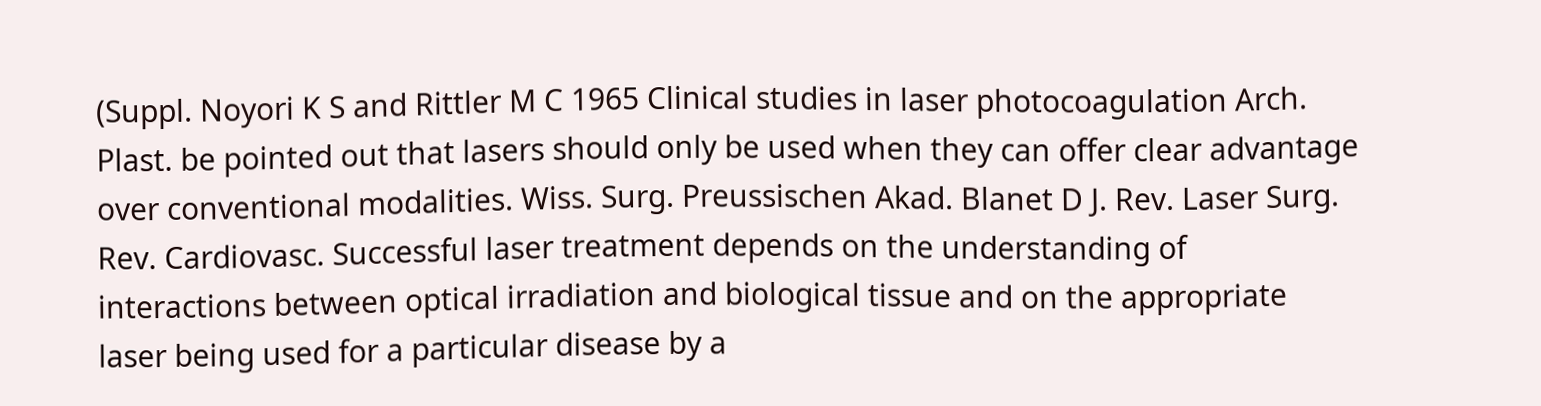(Suppl. Noyori K S and Rittler M C 1965 Clinical studies in laser photocoagulation Arch. Plast. be pointed out that lasers should only be used when they can offer clear advantage over conventional modalities. Wiss. Surg. Preussischen Akad. Blanet D J. Rev. Laser Surg. Rev. Cardiovasc. Successful laser treatment depends on the understanding of interactions between optical irradiation and biological tissue and on the appropriate laser being used for a particular disease by a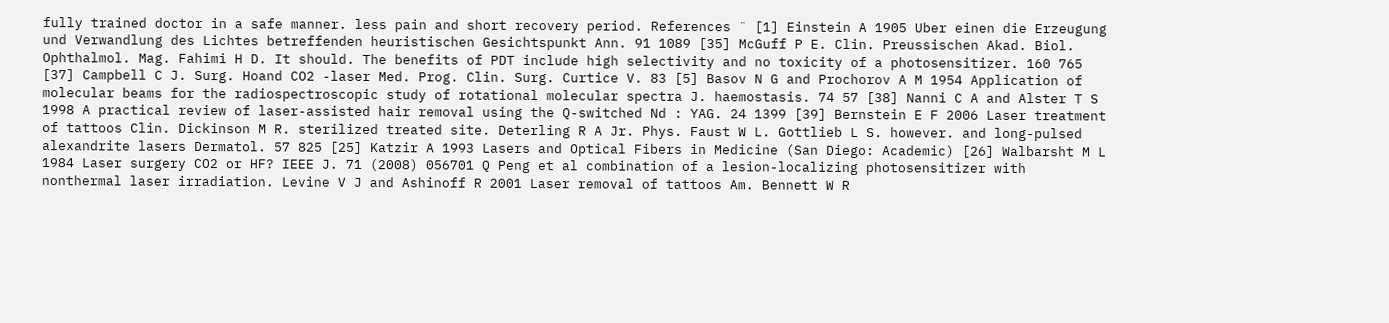fully trained doctor in a safe manner. less pain and short recovery period. References ¨ [1] Einstein A 1905 Uber einen die Erzeugung und Verwandlung des Lichtes betreffenden heuristischen Gesichtspunkt Ann. 91 1089 [35] McGuff P E. Clin. Preussischen Akad. Biol. Ophthalmol. Mag. Fahimi H D. It should. The benefits of PDT include high selectivity and no toxicity of a photosensitizer. 160 765 [37] Campbell C J. Surg. Hoand CO2 -laser Med. Prog. Clin. Surg. Curtice V. 83 [5] Basov N G and Prochorov A M 1954 Application of molecular beams for the radiospectroscopic study of rotational molecular spectra J. haemostasis. 74 57 [38] Nanni C A and Alster T S 1998 A practical review of laser-assisted hair removal using the Q-switched Nd : YAG. 24 1399 [39] Bernstein E F 2006 Laser treatment of tattoos Clin. Dickinson M R. sterilized treated site. Deterling R A Jr. Phys. Faust W L. Gottlieb L S. however. and long-pulsed alexandrite lasers Dermatol. 57 825 [25] Katzir A 1993 Lasers and Optical Fibers in Medicine (San Diego: Academic) [26] Walbarsht M L 1984 Laser surgery CO2 or HF? IEEE J. 71 (2008) 056701 Q Peng et al combination of a lesion-localizing photosensitizer with nonthermal laser irradiation. Levine V J and Ashinoff R 2001 Laser removal of tattoos Am. Bennett W R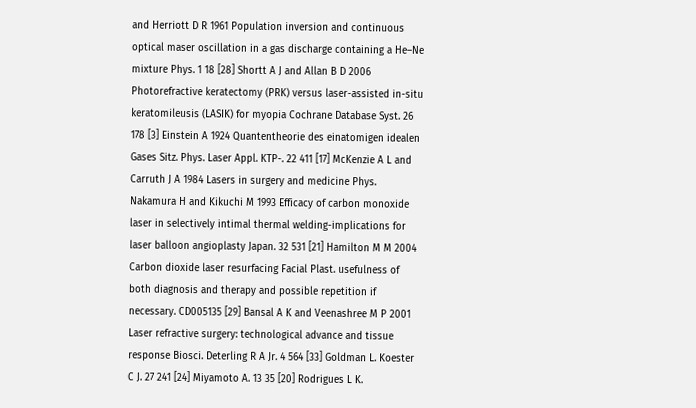and Herriott D R 1961 Population inversion and continuous optical maser oscillation in a gas discharge containing a He–Ne mixture Phys. 1 18 [28] Shortt A J and Allan B D 2006 Photorefractive keratectomy (PRK) versus laser-assisted in-situ keratomileusis (LASIK) for myopia Cochrane Database Syst. 26 178 [3] Einstein A 1924 Quantentheorie des einatomigen idealen Gases Sitz. Phys. Laser Appl. KTP-. 22 411 [17] McKenzie A L and Carruth J A 1984 Lasers in surgery and medicine Phys. Nakamura H and Kikuchi M 1993 Efficacy of carbon monoxide laser in selectively intimal thermal welding-implications for laser balloon angioplasty Japan. 32 531 [21] Hamilton M M 2004 Carbon dioxide laser resurfacing Facial Plast. usefulness of both diagnosis and therapy and possible repetition if necessary. CD005135 [29] Bansal A K and Veenashree M P 2001 Laser refractive surgery: technological advance and tissue response Biosci. Deterling R A Jr. 4 564 [33] Goldman L. Koester C J. 27 241 [24] Miyamoto A. 13 35 [20] Rodrigues L K.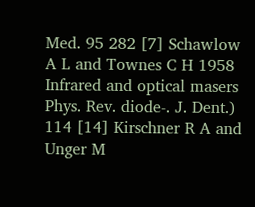Med. 95 282 [7] Schawlow A L and Townes C H 1958 Infrared and optical masers Phys. Rev. diode-. J. Dent.) 114 [14] Kirschner R A and Unger M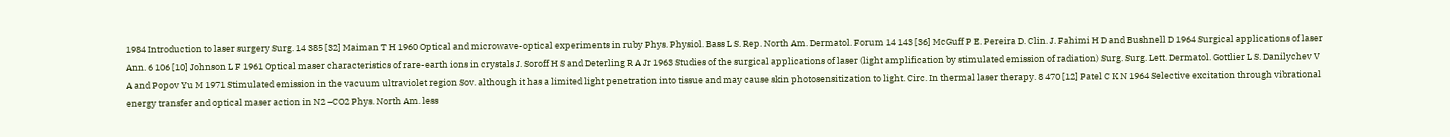1984 Introduction to laser surgery Surg. 14 385 [32] Maiman T H 1960 Optical and microwave-optical experiments in ruby Phys. Physiol. Bass L S. Rep. North Am. Dermatol. Forum 14 143 [36] McGuff P E. Pereira D. Clin. J. Fahimi H D and Bushnell D 1964 Surgical applications of laser Ann. 6 106 [10] Johnson L F 1961 Optical maser characteristics of rare-earth ions in crystals J. Soroff H S and Deterling R A Jr 1963 Studies of the surgical applications of laser (light amplification by stimulated emission of radiation) Surg. Surg. Lett. Dermatol. Gottlier L S. Danilychev V A and Popov Yu M 1971 Stimulated emission in the vacuum ultraviolet region Sov. although it has a limited light penetration into tissue and may cause skin photosensitization to light. Circ. In thermal laser therapy. 8 470 [12] Patel C K N 1964 Selective excitation through vibrational energy transfer and optical maser action in N2 –CO2 Phys. North Am. less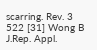scarring. Rev. 3 522 [31] Wong B J.Rep. Appl.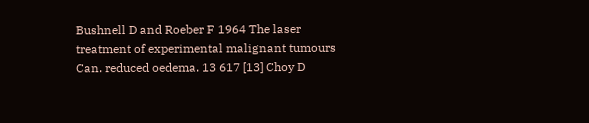Bushnell D and Roeber F 1964 The laser treatment of experimental malignant tumours Can. reduced oedema. 13 617 [13] Choy D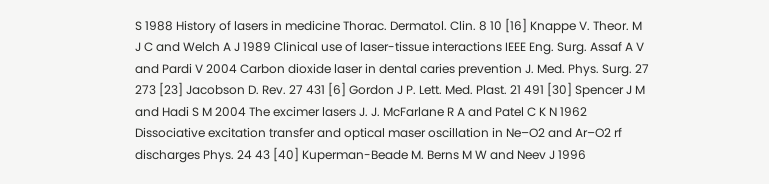S 1988 History of lasers in medicine Thorac. Dermatol. Clin. 8 10 [16] Knappe V. Theor. M J C and Welch A J 1989 Clinical use of laser-tissue interactions IEEE Eng. Surg. Assaf A V and Pardi V 2004 Carbon dioxide laser in dental caries prevention J. Med. Phys. Surg. 27 273 [23] Jacobson D. Rev. 27 431 [6] Gordon J P. Lett. Med. Plast. 21 491 [30] Spencer J M and Hadi S M 2004 The excimer lasers J. J. McFarlane R A and Patel C K N 1962 Dissociative excitation transfer and optical maser oscillation in Ne–O2 and Ar–O2 rf discharges Phys. 24 43 [40] Kuperman-Beade M. Berns M W and Neev J 1996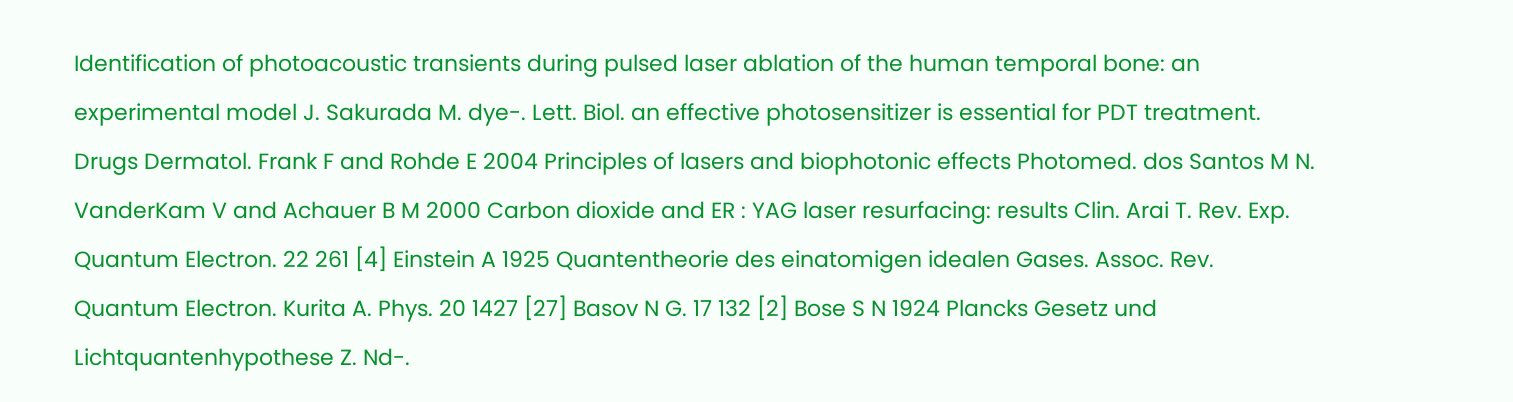Identification of photoacoustic transients during pulsed laser ablation of the human temporal bone: an experimental model J. Sakurada M. dye-. Lett. Biol. an effective photosensitizer is essential for PDT treatment. Drugs Dermatol. Frank F and Rohde E 2004 Principles of lasers and biophotonic effects Photomed. dos Santos M N. VanderKam V and Achauer B M 2000 Carbon dioxide and ER : YAG laser resurfacing: results Clin. Arai T. Rev. Exp. Quantum Electron. 22 261 [4] Einstein A 1925 Quantentheorie des einatomigen idealen Gases. Assoc. Rev. Quantum Electron. Kurita A. Phys. 20 1427 [27] Basov N G. 17 132 [2] Bose S N 1924 Plancks Gesetz und Lichtquantenhypothese Z. Nd-.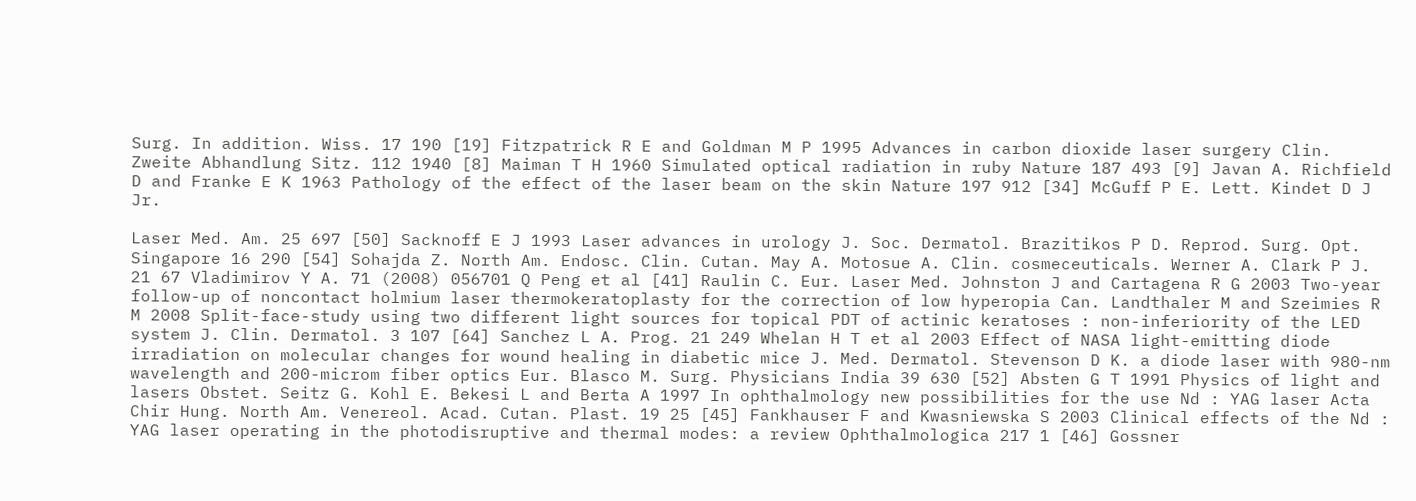Surg. In addition. Wiss. 17 190 [19] Fitzpatrick R E and Goldman M P 1995 Advances in carbon dioxide laser surgery Clin. Zweite Abhandlung Sitz. 112 1940 [8] Maiman T H 1960 Simulated optical radiation in ruby Nature 187 493 [9] Javan A. Richfield D and Franke E K 1963 Pathology of the effect of the laser beam on the skin Nature 197 912 [34] McGuff P E. Lett. Kindet D J Jr.

Laser Med. Am. 25 697 [50] Sacknoff E J 1993 Laser advances in urology J. Soc. Dermatol. Brazitikos P D. Reprod. Surg. Opt. Singapore 16 290 [54] Sohajda Z. North Am. Endosc. Clin. Cutan. May A. Motosue A. Clin. cosmeceuticals. Werner A. Clark P J. 21 67 Vladimirov Y A. 71 (2008) 056701 Q Peng et al [41] Raulin C. Eur. Laser Med. Johnston J and Cartagena R G 2003 Two-year follow-up of noncontact holmium laser thermokeratoplasty for the correction of low hyperopia Can. Landthaler M and Szeimies R M 2008 Split-face-study using two different light sources for topical PDT of actinic keratoses : non-inferiority of the LED system J. Clin. Dermatol. 3 107 [64] Sanchez L A. Prog. 21 249 Whelan H T et al 2003 Effect of NASA light-emitting diode irradiation on molecular changes for wound healing in diabetic mice J. Med. Dermatol. Stevenson D K. a diode laser with 980-nm wavelength and 200-microm fiber optics Eur. Blasco M. Surg. Physicians India 39 630 [52] Absten G T 1991 Physics of light and lasers Obstet. Seitz G. Kohl E. Bekesi L and Berta A 1997 In ophthalmology new possibilities for the use Nd : YAG laser Acta Chir Hung. North Am. Venereol. Acad. Cutan. Plast. 19 25 [45] Fankhauser F and Kwasniewska S 2003 Clinical effects of the Nd : YAG laser operating in the photodisruptive and thermal modes: a review Ophthalmologica 217 1 [46] Gossner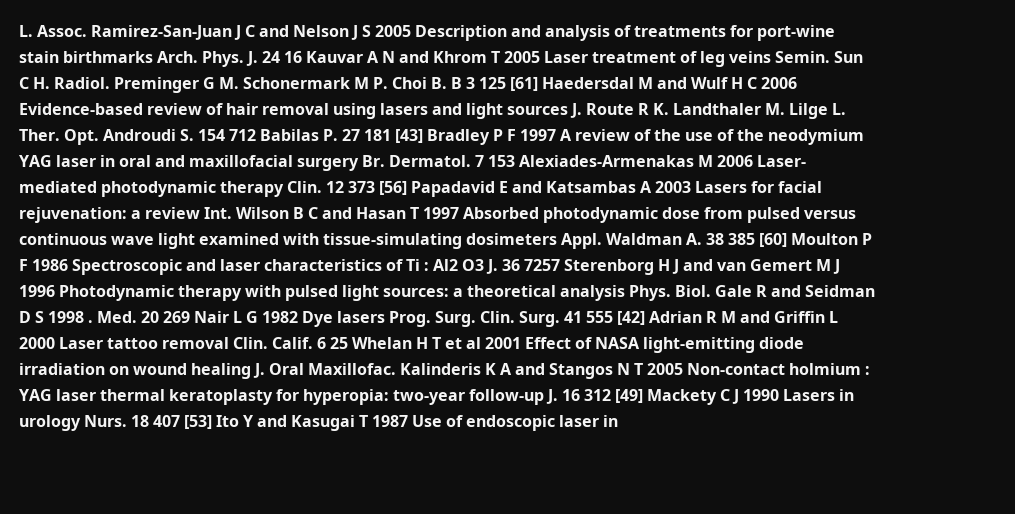L. Assoc. Ramirez-San-Juan J C and Nelson J S 2005 Description and analysis of treatments for port-wine stain birthmarks Arch. Phys. J. 24 16 Kauvar A N and Khrom T 2005 Laser treatment of leg veins Semin. Sun C H. Radiol. Preminger G M. Schonermark M P. Choi B. B 3 125 [61] Haedersdal M and Wulf H C 2006 Evidence-based review of hair removal using lasers and light sources J. Route R K. Landthaler M. Lilge L. Ther. Opt. Androudi S. 154 712 Babilas P. 27 181 [43] Bradley P F 1997 A review of the use of the neodymium YAG laser in oral and maxillofacial surgery Br. Dermatol. 7 153 Alexiades-Armenakas M 2006 Laser-mediated photodynamic therapy Clin. 12 373 [56] Papadavid E and Katsambas A 2003 Lasers for facial rejuvenation: a review Int. Wilson B C and Hasan T 1997 Absorbed photodynamic dose from pulsed versus continuous wave light examined with tissue-simulating dosimeters Appl. Waldman A. 38 385 [60] Moulton P F 1986 Spectroscopic and laser characteristics of Ti : Al2 O3 J. 36 7257 Sterenborg H J and van Gemert M J 1996 Photodynamic therapy with pulsed light sources: a theoretical analysis Phys. Biol. Gale R and Seidman D S 1998 . Med. 20 269 Nair L G 1982 Dye lasers Prog. Surg. Clin. Surg. 41 555 [42] Adrian R M and Griffin L 2000 Laser tattoo removal Clin. Calif. 6 25 Whelan H T et al 2001 Effect of NASA light-emitting diode irradiation on wound healing J. Oral Maxillofac. Kalinderis K A and Stangos N T 2005 Non-contact holmium : YAG laser thermal keratoplasty for hyperopia: two-year follow-up J. 16 312 [49] Mackety C J 1990 Lasers in urology Nurs. 18 407 [53] Ito Y and Kasugai T 1987 Use of endoscopic laser in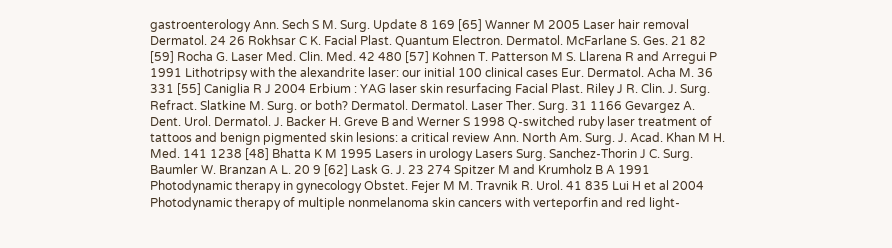gastroenterology Ann. Sech S M. Surg. Update 8 169 [65] Wanner M 2005 Laser hair removal Dermatol. 24 26 Rokhsar C K. Facial Plast. Quantum Electron. Dermatol. McFarlane S. Ges. 21 82 [59] Rocha G. Laser Med. Clin. Med. 42 480 [57] Kohnen T. Patterson M S. Llarena R and Arregui P 1991 Lithotripsy with the alexandrite laser: our initial 100 clinical cases Eur. Dermatol. Acha M. 36 331 [55] Caniglia R J 2004 Erbium : YAG laser skin resurfacing Facial Plast. Riley J R. Clin. J. Surg. Refract. Slatkine M. Surg. or both? Dermatol. Dermatol. Laser Ther. Surg. 31 1166 Gevargez A. Dent. Urol. Dermatol. J. Backer H. Greve B and Werner S 1998 Q-switched ruby laser treatment of tattoos and benign pigmented skin lesions: a critical review Ann. North Am. Surg. J. Acad. Khan M H. Med. 141 1238 [48] Bhatta K M 1995 Lasers in urology Lasers Surg. Sanchez-Thorin J C. Surg. Baumler W. Branzan A L. 20 9 [62] Lask G. J. 23 274 Spitzer M and Krumholz B A 1991 Photodynamic therapy in gynecology Obstet. Fejer M M. Travnik R. Urol. 41 835 Lui H et al 2004 Photodynamic therapy of multiple nonmelanoma skin cancers with verteporfin and red light-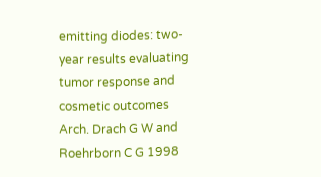emitting diodes: two-year results evaluating tumor response and cosmetic outcomes Arch. Drach G W and Roehrborn C G 1998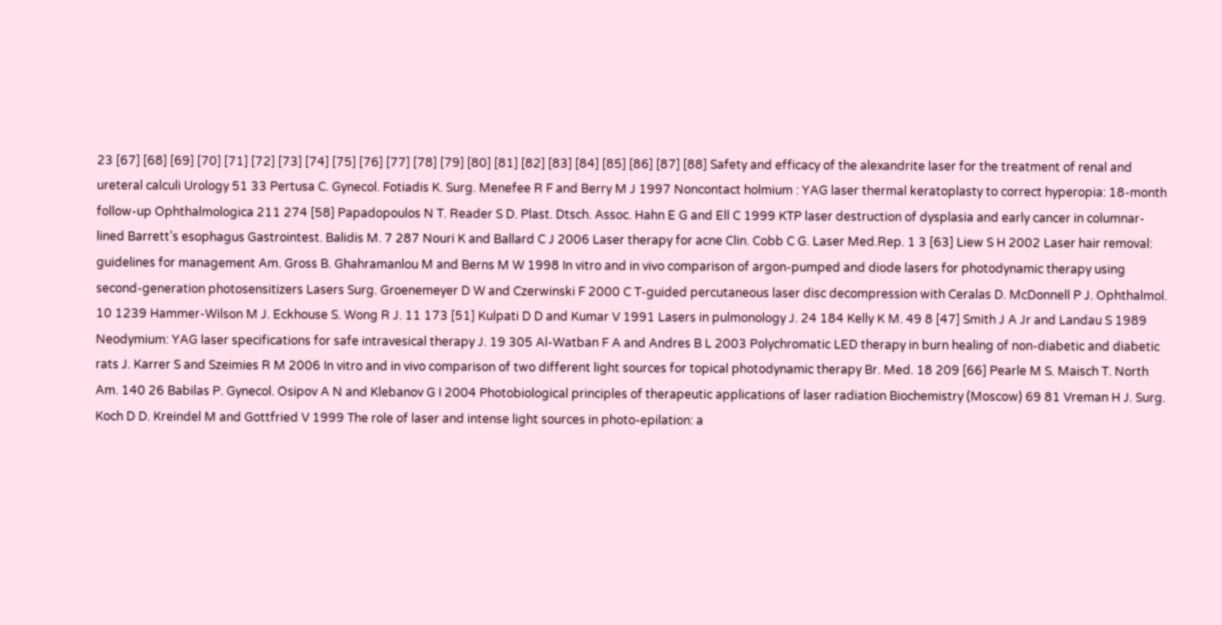23 [67] [68] [69] [70] [71] [72] [73] [74] [75] [76] [77] [78] [79] [80] [81] [82] [83] [84] [85] [86] [87] [88] Safety and efficacy of the alexandrite laser for the treatment of renal and ureteral calculi Urology 51 33 Pertusa C. Gynecol. Fotiadis K. Surg. Menefee R F and Berry M J 1997 Noncontact holmium : YAG laser thermal keratoplasty to correct hyperopia: 18-month follow-up Ophthalmologica 211 274 [58] Papadopoulos N T. Reader S D. Plast. Dtsch. Assoc. Hahn E G and Ell C 1999 KTP laser destruction of dysplasia and early cancer in columnar-lined Barrett’s esophagus Gastrointest. Balidis M. 7 287 Nouri K and Ballard C J 2006 Laser therapy for acne Clin. Cobb C G. Laser Med.Rep. 1 3 [63] Liew S H 2002 Laser hair removal: guidelines for management Am. Gross B. Ghahramanlou M and Berns M W 1998 In vitro and in vivo comparison of argon-pumped and diode lasers for photodynamic therapy using second-generation photosensitizers Lasers Surg. Groenemeyer D W and Czerwinski F 2000 C T-guided percutaneous laser disc decompression with Ceralas D. McDonnell P J. Ophthalmol. 10 1239 Hammer-Wilson M J. Eckhouse S. Wong R J. 11 173 [51] Kulpati D D and Kumar V 1991 Lasers in pulmonology J. 24 184 Kelly K M. 49 8 [47] Smith J A Jr and Landau S 1989 Neodymium: YAG laser specifications for safe intravesical therapy J. 19 305 Al-Watban F A and Andres B L 2003 Polychromatic LED therapy in burn healing of non-diabetic and diabetic rats J. Karrer S and Szeimies R M 2006 In vitro and in vivo comparison of two different light sources for topical photodynamic therapy Br. Med. 18 209 [66] Pearle M S. Maisch T. North Am. 140 26 Babilas P. Gynecol. Osipov A N and Klebanov G I 2004 Photobiological principles of therapeutic applications of laser radiation Biochemistry (Moscow) 69 81 Vreman H J. Surg. Koch D D. Kreindel M and Gottfried V 1999 The role of laser and intense light sources in photo-epilation: a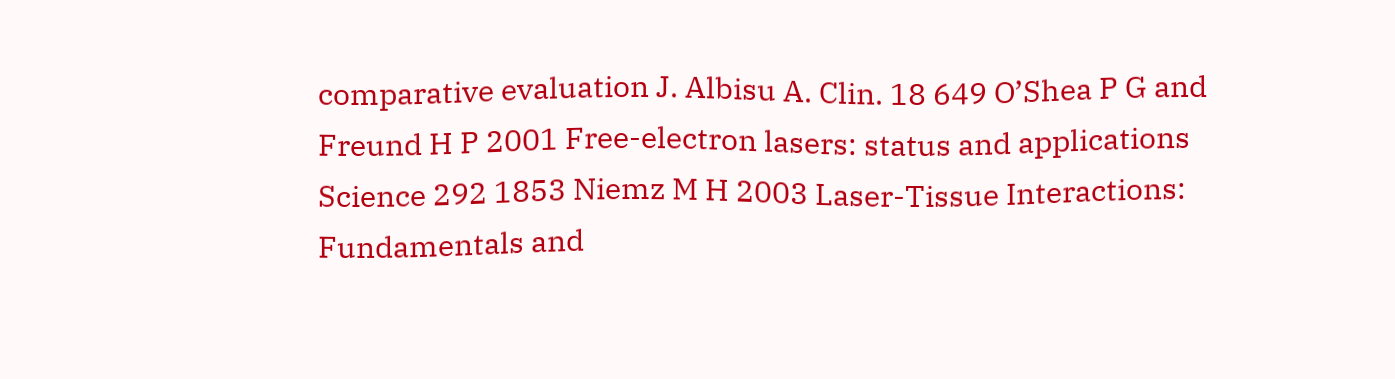comparative evaluation J. Albisu A. Clin. 18 649 O’Shea P G and Freund H P 2001 Free-electron lasers: status and applications Science 292 1853 Niemz M H 2003 Laser-Tissue Interactions: Fundamentals and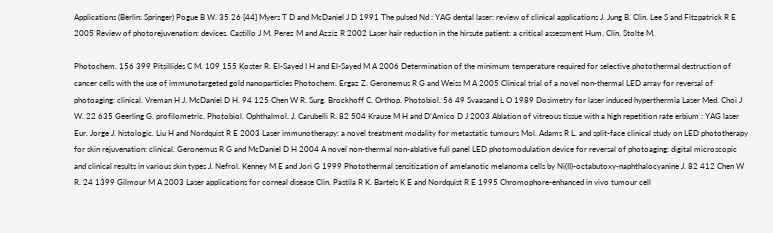Applications (Berlin: Springer) Pogue B W. 35 26 [44] Myers T D and McDaniel J D 1991 The pulsed Nd : YAG dental laser: review of clinical applications J. Jung B. Clin. Lee S and Fitzpatrick R E 2005 Review of photorejuvenation: devices. Castillo J M. Perez M and Azziz R 2002 Laser hair reduction in the hirsute patient: a critical assessment Hum. Clin. Stolte M.

Photochem. 156 399 Pitsillides C M. 109 155 Koster R. El-Sayed I H and El-Sayed M A 2006 Determination of the minimum temperature required for selective photothermal destruction of cancer cells with the use of immunotargeted gold nanoparticles Photochem. Ergaz Z. Geronemus R G and Weiss M A 2005 Clinical trial of a novel non-thermal LED array for reversal of photoaging: clinical. Vreman H J. McDaniel D H. 94 125 Chen W R. Surg. Brockhoff C. Orthop. Photobiol. 56 49 Svaasand L O 1989 Dosimetry for laser induced hyperthermia Laser Med. Choi J W. 22 635 Geerling G. profilometric. Photobiol. Ophthalmol. J. Carubelli R. 82 504 Krause M H and D’Amico D J 2003 Ablation of vitreous tissue with a high repetition rate erbium : YAG laser Eur. Jorge J. histologic. Liu H and Nordquist R E 2003 Laser immunotherapy: a novel treatment modality for metastatic tumours Mol. Adams R L. and split-face clinical study on LED phototherapy for skin rejuvenation: clinical. Geronemus R G and McDaniel D H 2004 A novel non-thermal non-ablative full panel LED photomodulation device for reversal of photoaging: digital microscopic and clinical results in various skin types J. Nefrol. Kenney M E and Jori G 1999 Photothermal sensitization of amelanotic melanoma cells by Ni(II)-octabutoxy-naphthalocyanine J. 82 412 Chen W R. 24 1399 Gilmour M A 2003 Laser applications for corneal disease Clin. Pastila R K. Bartels K E and Nordquist R E 1995 Chromophore-enhanced in vivo tumour cell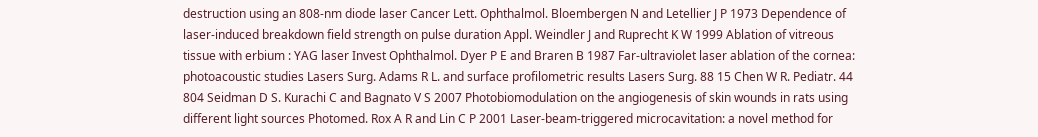destruction using an 808-nm diode laser Cancer Lett. Ophthalmol. Bloembergen N and Letellier J P 1973 Dependence of laser-induced breakdown field strength on pulse duration Appl. Weindler J and Ruprecht K W 1999 Ablation of vitreous tissue with erbium : YAG laser Invest Ophthalmol. Dyer P E and Braren B 1987 Far-ultraviolet laser ablation of the cornea: photoacoustic studies Lasers Surg. Adams R L. and surface profilometric results Lasers Surg. 88 15 Chen W R. Pediatr. 44 804 Seidman D S. Kurachi C and Bagnato V S 2007 Photobiomodulation on the angiogenesis of skin wounds in rats using different light sources Photomed. Rox A R and Lin C P 2001 Laser-beam-triggered microcavitation: a novel method for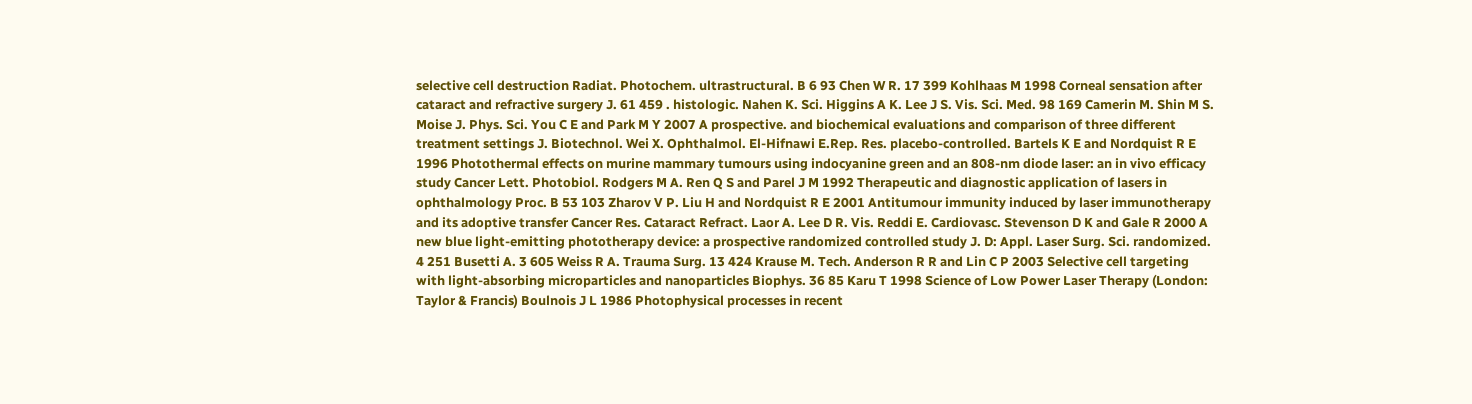selective cell destruction Radiat. Photochem. ultrastructural. B 6 93 Chen W R. 17 399 Kohlhaas M 1998 Corneal sensation after cataract and refractive surgery J. 61 459 . histologic. Nahen K. Sci. Higgins A K. Lee J S. Vis. Sci. Med. 98 169 Camerin M. Shin M S. Moise J. Phys. Sci. You C E and Park M Y 2007 A prospective. and biochemical evaluations and comparison of three different treatment settings J. Biotechnol. Wei X. Ophthalmol. El-Hifnawi E.Rep. Res. placebo-controlled. Bartels K E and Nordquist R E 1996 Photothermal effects on murine mammary tumours using indocyanine green and an 808-nm diode laser: an in vivo efficacy study Cancer Lett. Photobiol. Rodgers M A. Ren Q S and Parel J M 1992 Therapeutic and diagnostic application of lasers in ophthalmology Proc. B 53 103 Zharov V P. Liu H and Nordquist R E 2001 Antitumour immunity induced by laser immunotherapy and its adoptive transfer Cancer Res. Cataract Refract. Laor A. Lee D R. Vis. Reddi E. Cardiovasc. Stevenson D K and Gale R 2000 A new blue light-emitting phototherapy device: a prospective randomized controlled study J. D: Appl. Laser Surg. Sci. randomized. 4 251 Busetti A. 3 605 Weiss R A. Trauma Surg. 13 424 Krause M. Tech. Anderson R R and Lin C P 2003 Selective cell targeting with light-absorbing microparticles and nanoparticles Biophys. 36 85 Karu T 1998 Science of Low Power Laser Therapy (London: Taylor & Francis) Boulnois J L 1986 Photophysical processes in recent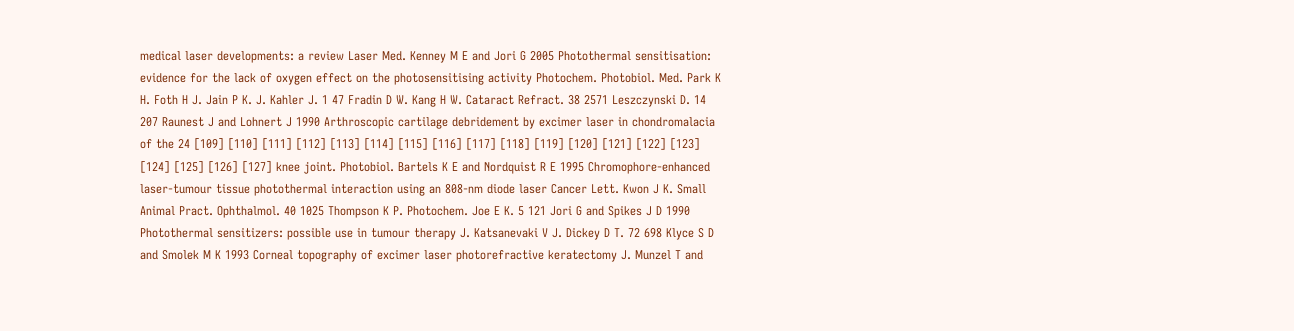medical laser developments: a review Laser Med. Kenney M E and Jori G 2005 Photothermal sensitisation: evidence for the lack of oxygen effect on the photosensitising activity Photochem. Photobiol. Med. Park K H. Foth H J. Jain P K. J. Kahler J. 1 47 Fradin D W. Kang H W. Cataract Refract. 38 2571 Leszczynski D. 14 207 Raunest J and Lohnert J 1990 Arthroscopic cartilage debridement by excimer laser in chondromalacia of the 24 [109] [110] [111] [112] [113] [114] [115] [116] [117] [118] [119] [120] [121] [122] [123] [124] [125] [126] [127] knee joint. Photobiol. Bartels K E and Nordquist R E 1995 Chromophore-enhanced laser-tumour tissue photothermal interaction using an 808-nm diode laser Cancer Lett. Kwon J K. Small Animal Pract. Ophthalmol. 40 1025 Thompson K P. Photochem. Joe E K. 5 121 Jori G and Spikes J D 1990 Photothermal sensitizers: possible use in tumour therapy J. Katsanevaki V J. Dickey D T. 72 698 Klyce S D and Smolek M K 1993 Corneal topography of excimer laser photorefractive keratectomy J. Munzel T and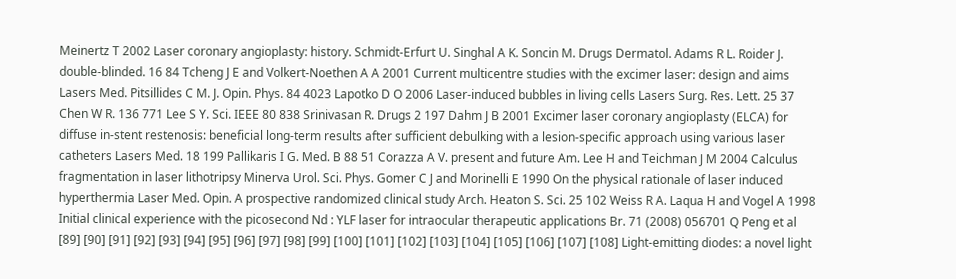Meinertz T 2002 Laser coronary angioplasty: history. Schmidt-Erfurt U. Singhal A K. Soncin M. Drugs Dermatol. Adams R L. Roider J. double-blinded. 16 84 Tcheng J E and Volkert-Noethen A A 2001 Current multicentre studies with the excimer laser: design and aims Lasers Med. Pitsillides C M. J. Opin. Phys. 84 4023 Lapotko D O 2006 Laser-induced bubbles in living cells Lasers Surg. Res. Lett. 25 37 Chen W R. 136 771 Lee S Y. Sci. IEEE 80 838 Srinivasan R. Drugs 2 197 Dahm J B 2001 Excimer laser coronary angioplasty (ELCA) for diffuse in-stent restenosis: beneficial long-term results after sufficient debulking with a lesion-specific approach using various laser catheters Lasers Med. 18 199 Pallikaris I G. Med. B 88 51 Corazza A V. present and future Am. Lee H and Teichman J M 2004 Calculus fragmentation in laser lithotripsy Minerva Urol. Sci. Phys. Gomer C J and Morinelli E 1990 On the physical rationale of laser induced hyperthermia Laser Med. Opin. A prospective randomized clinical study Arch. Heaton S. Sci. 25 102 Weiss R A. Laqua H and Vogel A 1998 Initial clinical experience with the picosecond Nd : YLF laser for intraocular therapeutic applications Br. 71 (2008) 056701 Q Peng et al [89] [90] [91] [92] [93] [94] [95] [96] [97] [98] [99] [100] [101] [102] [103] [104] [105] [106] [107] [108] Light-emitting diodes: a novel light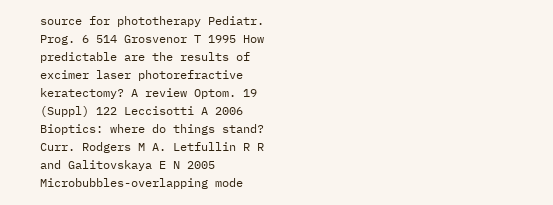source for phototherapy Pediatr. Prog. 6 514 Grosvenor T 1995 How predictable are the results of excimer laser photorefractive keratectomy? A review Optom. 19 (Suppl) 122 Leccisotti A 2006 Bioptics: where do things stand? Curr. Rodgers M A. Letfullin R R and Galitovskaya E N 2005 Microbubbles-overlapping mode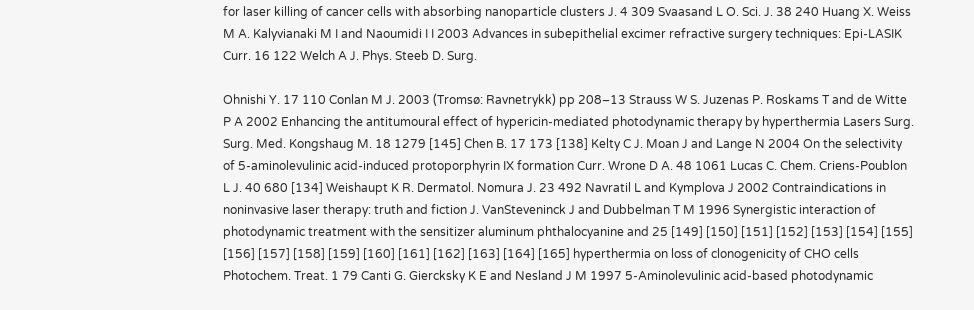for laser killing of cancer cells with absorbing nanoparticle clusters J. 4 309 Svaasand L O. Sci. J. 38 240 Huang X. Weiss M A. Kalyvianaki M I and Naoumidi I I 2003 Advances in subepithelial excimer refractive surgery techniques: Epi-LASIK Curr. 16 122 Welch A J. Phys. Steeb D. Surg.

Ohnishi Y. 17 110 Conlan M J. 2003 (Tromsø: Ravnetrykk) pp 208–13 Strauss W S. Juzenas P. Roskams T and de Witte P A 2002 Enhancing the antitumoural effect of hypericin-mediated photodynamic therapy by hyperthermia Lasers Surg. Surg. Med. Kongshaug M. 18 1279 [145] Chen B. 17 173 [138] Kelty C J. Moan J and Lange N 2004 On the selectivity of 5-aminolevulinic acid-induced protoporphyrin IX formation Curr. Wrone D A. 48 1061 Lucas C. Chem. Criens-Poublon L J. 40 680 [134] Weishaupt K R. Dermatol. Nomura J. 23 492 Navratil L and Kymplova J 2002 Contraindications in noninvasive laser therapy: truth and fiction J. VanSteveninck J and Dubbelman T M 1996 Synergistic interaction of photodynamic treatment with the sensitizer aluminum phthalocyanine and 25 [149] [150] [151] [152] [153] [154] [155] [156] [157] [158] [159] [160] [161] [162] [163] [164] [165] hyperthermia on loss of clonogenicity of CHO cells Photochem. Treat. 1 79 Canti G. Giercksky K E and Nesland J M 1997 5-Aminolevulinic acid-based photodynamic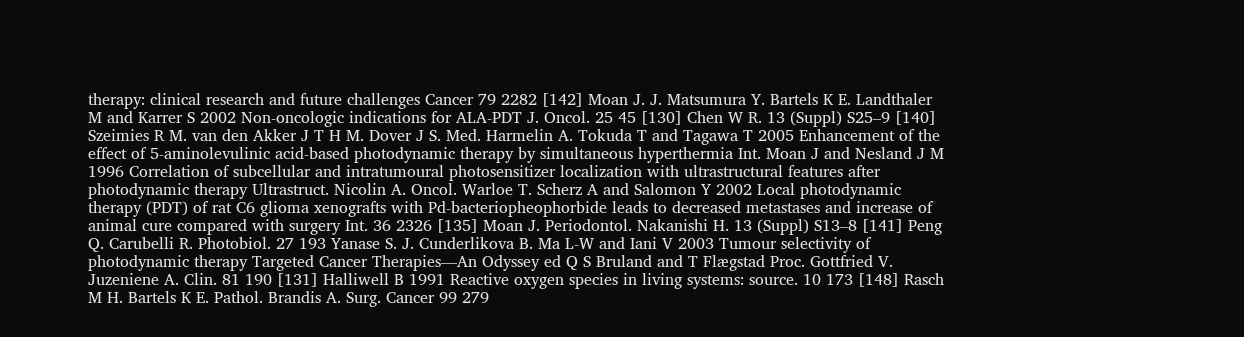therapy: clinical research and future challenges Cancer 79 2282 [142] Moan J. J. Matsumura Y. Bartels K E. Landthaler M and Karrer S 2002 Non-oncologic indications for ALA-PDT J. Oncol. 25 45 [130] Chen W R. 13 (Suppl) S25–9 [140] Szeimies R M. van den Akker J T H M. Dover J S. Med. Harmelin A. Tokuda T and Tagawa T 2005 Enhancement of the effect of 5-aminolevulinic acid-based photodynamic therapy by simultaneous hyperthermia Int. Moan J and Nesland J M 1996 Correlation of subcellular and intratumoural photosensitizer localization with ultrastructural features after photodynamic therapy Ultrastruct. Nicolin A. Oncol. Warloe T. Scherz A and Salomon Y 2002 Local photodynamic therapy (PDT) of rat C6 glioma xenografts with Pd-bacteriopheophorbide leads to decreased metastases and increase of animal cure compared with surgery Int. 36 2326 [135] Moan J. Periodontol. Nakanishi H. 13 (Suppl) S13–8 [141] Peng Q. Carubelli R. Photobiol. 27 193 Yanase S. J. Cunderlikova B. Ma L-W and Iani V 2003 Tumour selectivity of photodynamic therapy Targeted Cancer Therapies—An Odyssey ed Q S Bruland and T Flægstad Proc. Gottfried V. Juzeniene A. Clin. 81 190 [131] Halliwell B 1991 Reactive oxygen species in living systems: source. 10 173 [148] Rasch M H. Bartels K E. Pathol. Brandis A. Surg. Cancer 99 279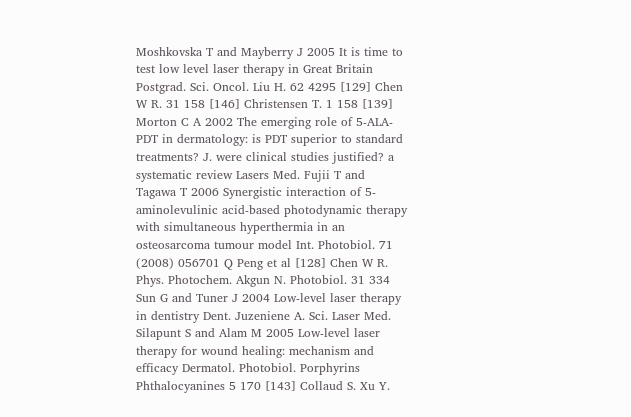Moshkovska T and Mayberry J 2005 It is time to test low level laser therapy in Great Britain Postgrad. Sci. Oncol. Liu H. 62 4295 [129] Chen W R. 31 158 [146] Christensen T. 1 158 [139] Morton C A 2002 The emerging role of 5-ALA-PDT in dermatology: is PDT superior to standard treatments? J. were clinical studies justified? a systematic review Lasers Med. Fujii T and Tagawa T 2006 Synergistic interaction of 5-aminolevulinic acid-based photodynamic therapy with simultaneous hyperthermia in an osteosarcoma tumour model Int. Photobiol. 71 (2008) 056701 Q Peng et al [128] Chen W R. Phys. Photochem. Akgun N. Photobiol. 31 334 Sun G and Tuner J 2004 Low-level laser therapy in dentistry Dent. Juzeniene A. Sci. Laser Med. Silapunt S and Alam M 2005 Low-level laser therapy for wound healing: mechanism and efficacy Dermatol. Photobiol. Porphyrins Phthalocyanines 5 170 [143] Collaud S. Xu Y.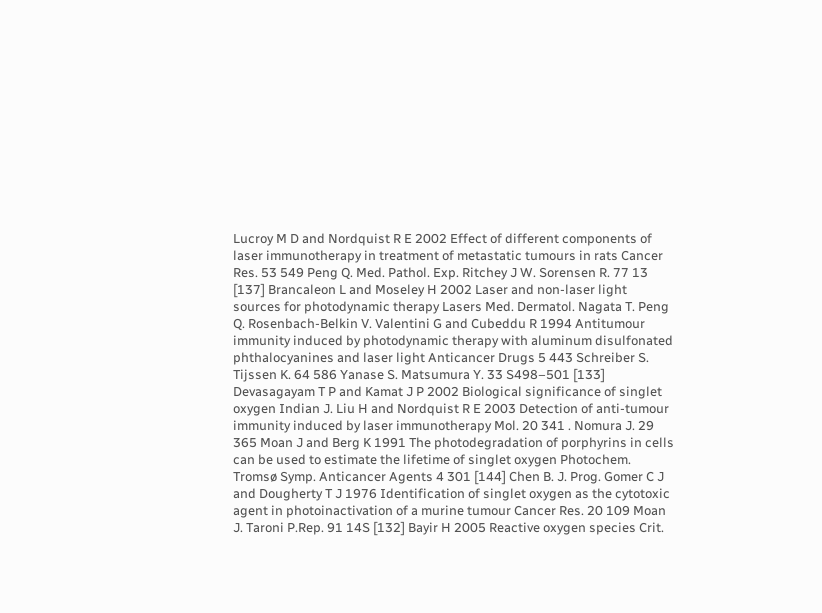Lucroy M D and Nordquist R E 2002 Effect of different components of laser immunotherapy in treatment of metastatic tumours in rats Cancer Res. 53 549 Peng Q. Med. Pathol. Exp. Ritchey J W. Sorensen R. 77 13 [137] Brancaleon L and Moseley H 2002 Laser and non-laser light sources for photodynamic therapy Lasers Med. Dermatol. Nagata T. Peng Q. Rosenbach-Belkin V. Valentini G and Cubeddu R 1994 Antitumour immunity induced by photodynamic therapy with aluminum disulfonated phthalocyanines and laser light Anticancer Drugs 5 443 Schreiber S. Tijssen K. 64 586 Yanase S. Matsumura Y. 33 S498–501 [133] Devasagayam T P and Kamat J P 2002 Biological significance of singlet oxygen Indian J. Liu H and Nordquist R E 2003 Detection of anti-tumour immunity induced by laser immunotherapy Mol. 20 341 . Nomura J. 29 365 Moan J and Berg K 1991 The photodegradation of porphyrins in cells can be used to estimate the lifetime of singlet oxygen Photochem. Tromsø Symp. Anticancer Agents 4 301 [144] Chen B. J. Prog. Gomer C J and Dougherty T J 1976 Identification of singlet oxygen as the cytotoxic agent in photoinactivation of a murine tumour Cancer Res. 20 109 Moan J. Taroni P.Rep. 91 14S [132] Bayir H 2005 Reactive oxygen species Crit.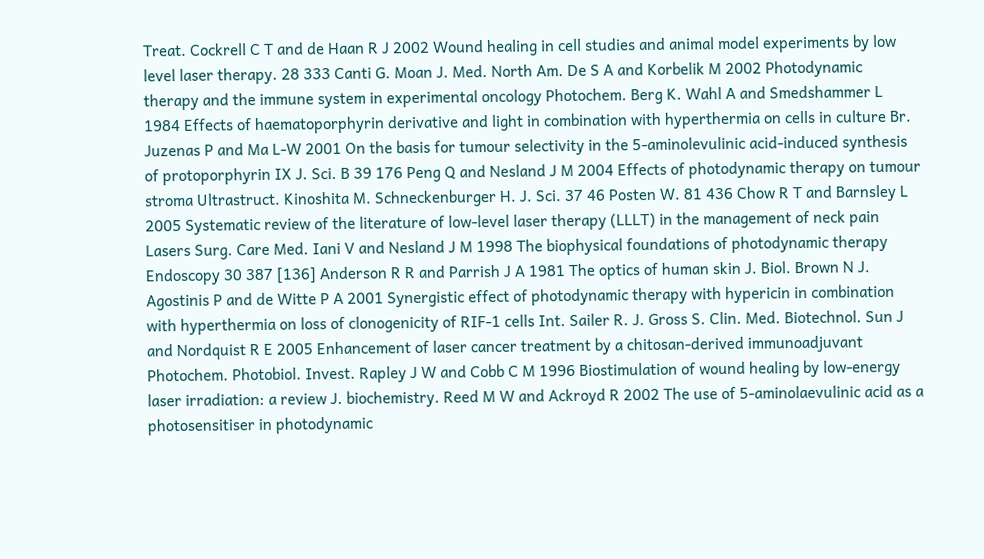Treat. Cockrell C T and de Haan R J 2002 Wound healing in cell studies and animal model experiments by low level laser therapy. 28 333 Canti G. Moan J. Med. North Am. De S A and Korbelik M 2002 Photodynamic therapy and the immune system in experimental oncology Photochem. Berg K. Wahl A and Smedshammer L 1984 Effects of haematoporphyrin derivative and light in combination with hyperthermia on cells in culture Br. Juzenas P and Ma L-W 2001 On the basis for tumour selectivity in the 5-aminolevulinic acid-induced synthesis of protoporphyrin IX J. Sci. B 39 176 Peng Q and Nesland J M 2004 Effects of photodynamic therapy on tumour stroma Ultrastruct. Kinoshita M. Schneckenburger H. J. Sci. 37 46 Posten W. 81 436 Chow R T and Barnsley L 2005 Systematic review of the literature of low-level laser therapy (LLLT) in the management of neck pain Lasers Surg. Care Med. Iani V and Nesland J M 1998 The biophysical foundations of photodynamic therapy Endoscopy 30 387 [136] Anderson R R and Parrish J A 1981 The optics of human skin J. Biol. Brown N J. Agostinis P and de Witte P A 2001 Synergistic effect of photodynamic therapy with hypericin in combination with hyperthermia on loss of clonogenicity of RIF-1 cells Int. Sailer R. J. Gross S. Clin. Med. Biotechnol. Sun J and Nordquist R E 2005 Enhancement of laser cancer treatment by a chitosan-derived immunoadjuvant Photochem. Photobiol. Invest. Rapley J W and Cobb C M 1996 Biostimulation of wound healing by low-energy laser irradiation: a review J. biochemistry. Reed M W and Ackroyd R 2002 The use of 5-aminolaevulinic acid as a photosensitiser in photodynamic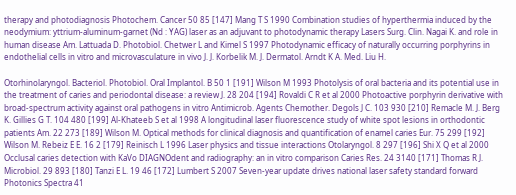therapy and photodiagnosis Photochem. Cancer 50 85 [147] Mang T S 1990 Combination studies of hyperthermia induced by the neodymium: yttrium-aluminum-garnet (Nd : YAG) laser as an adjuvant to photodynamic therapy Lasers Surg. Clin. Nagai K. and role in human disease Am. Lattuada D. Photobiol. Chetwer L and Kimel S 1997 Photodynamic efficacy of naturally occurring porphyrins in endothelial cells in vitro and microvasculature in vivo J. J. Korbelik M. J. Dermatol. Arndt K A. Med. Liu H.

Otorhinolaryngol. Bacteriol. Photobiol. Oral Implantol. B 50 1 [191] Wilson M 1993 Photolysis of oral bacteria and its potential use in the treatment of caries and periodontal disease: a review J. 28 204 [194] Rovaldi C R et al 2000 Photoactive porphyrin derivative with broad-spectrum activity against oral pathogens in vitro Antimicrob. Agents Chemother. Degols J C. 103 930 [210] Remacle M. J. Berg K. Gillies G T. 104 480 [199] Al-Khateeb S et al 1998 A longitudinal laser fluorescence study of white spot lesions in orthodontic patients Am. 22 273 [189] Wilson M. Optical methods for clinical diagnosis and quantification of enamel caries Eur. 75 299 [192] Wilson M. Rebeiz E E. 16 2 [179] Reinisch L 1996 Laser physics and tissue interactions Otolaryngol. 8 297 [196] Shi X Q et al 2000 Occlusal caries detection with KaVo DIAGNOdent and radiography: an in vitro comparison Caries Res. 24 3140 [171] Thomas R J. Microbiol. 29 893 [180] Tanzi E L. 19 46 [172] Lumbert S 2007 Seven-year update drives national laser safety standard forward Photonics Spectra 41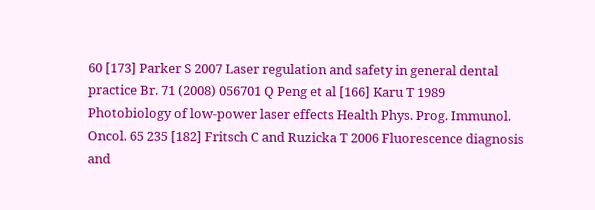60 [173] Parker S 2007 Laser regulation and safety in general dental practice Br. 71 (2008) 056701 Q Peng et al [166] Karu T 1989 Photobiology of low-power laser effects Health Phys. Prog. Immunol. Oncol. 65 235 [182] Fritsch C and Ruzicka T 2006 Fluorescence diagnosis and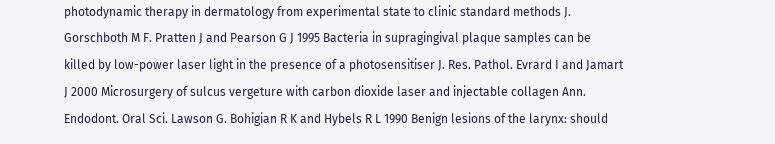photodynamic therapy in dermatology from experimental state to clinic standard methods J. Gorschboth M F. Pratten J and Pearson G J 1995 Bacteria in supragingival plaque samples can be killed by low-power laser light in the presence of a photosensitiser J. Res. Pathol. Evrard I and Jamart J 2000 Microsurgery of sulcus vergeture with carbon dioxide laser and injectable collagen Ann. Endodont. Oral Sci. Lawson G. Bohigian R K and Hybels R L 1990 Benign lesions of the larynx: should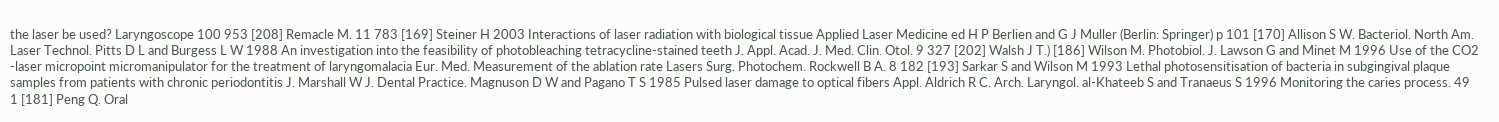the laser be used? Laryngoscope 100 953 [208] Remacle M. 11 783 [169] Steiner H 2003 Interactions of laser radiation with biological tissue Applied Laser Medicine ed H P Berlien and G J Muller (Berlin: Springer) p 101 [170] Allison S W. Bacteriol. North Am. Laser Technol. Pitts D L and Burgess L W 1988 An investigation into the feasibility of photobleaching tetracycline-stained teeth J. Appl. Acad. J. Med. Clin. Otol. 9 327 [202] Walsh J T.) [186] Wilson M. Photobiol. J. Lawson G and Minet M 1996 Use of the CO2 -laser micropoint micromanipulator for the treatment of laryngomalacia Eur. Med. Measurement of the ablation rate Lasers Surg. Photochem. Rockwell B A. 8 182 [193] Sarkar S and Wilson M 1993 Lethal photosensitisation of bacteria in subgingival plaque samples from patients with chronic periodontitis J. Marshall W J. Dental Practice. Magnuson D W and Pagano T S 1985 Pulsed laser damage to optical fibers Appl. Aldrich R C. Arch. Laryngol. al-Khateeb S and Tranaeus S 1996 Monitoring the caries process. 49 1 [181] Peng Q. Oral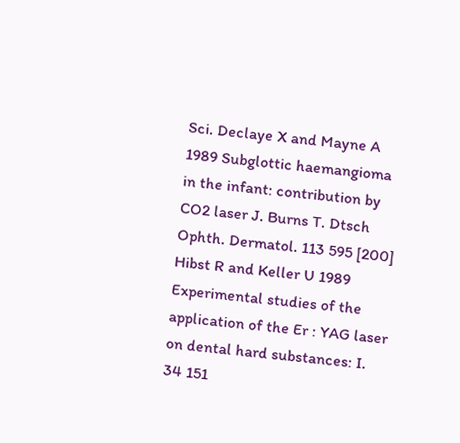Sci. Declaye X and Mayne A 1989 Subglottic haemangioma in the infant: contribution by CO2 laser J. Burns T. Dtsch Ophth. Dermatol. 113 595 [200] Hibst R and Keller U 1989 Experimental studies of the application of the Er : YAG laser on dental hard substances: I. 34 151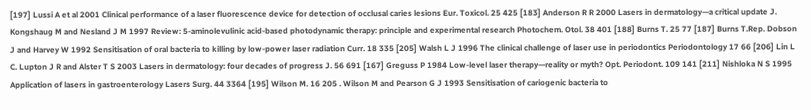[197] Lussi A et al 2001 Clinical performance of a laser fluorescence device for detection of occlusal caries lesions Eur. Toxicol. 25 425 [183] Anderson R R 2000 Lasers in dermatology—a critical update J. Kongshaug M and Nesland J M 1997 Review: 5-aminolevulinic acid-based photodynamic therapy: principle and experimental research Photochem. Otol. 38 401 [188] Burns T. 25 77 [187] Burns T.Rep. Dobson J and Harvey W 1992 Sensitisation of oral bacteria to killing by low-power laser radiation Curr. 18 335 [205] Walsh L J 1996 The clinical challenge of laser use in periodontics Periodontology 17 66 [206] Lin L C. Lupton J R and Alster T S 2003 Lasers in dermatology: four decades of progress J. 56 691 [167] Greguss P 1984 Low-level laser therapy—reality or myth? Opt. Periodont. 109 141 [211] Nishloka N S 1995 Application of lasers in gastroenterology Lasers Surg. 44 3364 [195] Wilson M. 16 205 . Wilson M and Pearson G J 1993 Sensitisation of cariogenic bacteria to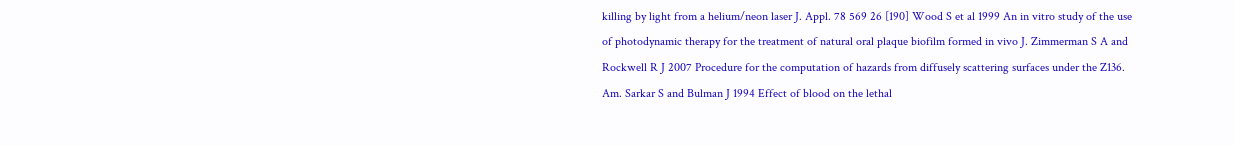killing by light from a helium/neon laser J. Appl. 78 569 26 [190] Wood S et al 1999 An in vitro study of the use of photodynamic therapy for the treatment of natural oral plaque biofilm formed in vivo J. Zimmerman S A and Rockwell R J 2007 Procedure for the computation of hazards from diffusely scattering surfaces under the Z136. Am. Sarkar S and Bulman J 1994 Effect of blood on the lethal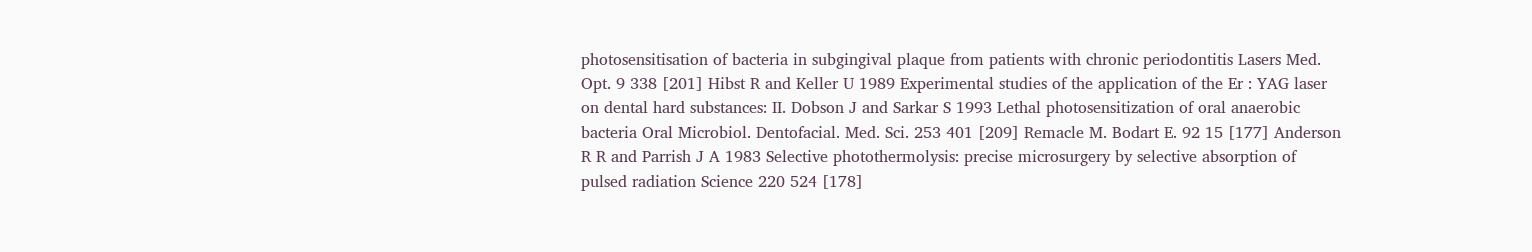photosensitisation of bacteria in subgingival plaque from patients with chronic periodontitis Lasers Med. Opt. 9 338 [201] Hibst R and Keller U 1989 Experimental studies of the application of the Er : YAG laser on dental hard substances: II. Dobson J and Sarkar S 1993 Lethal photosensitization of oral anaerobic bacteria Oral Microbiol. Dentofacial. Med. Sci. 253 401 [209] Remacle M. Bodart E. 92 15 [177] Anderson R R and Parrish J A 1983 Selective photothermolysis: precise microsurgery by selective absorption of pulsed radiation Science 220 524 [178]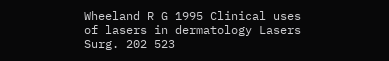Wheeland R G 1995 Clinical uses of lasers in dermatology Lasers Surg. 202 523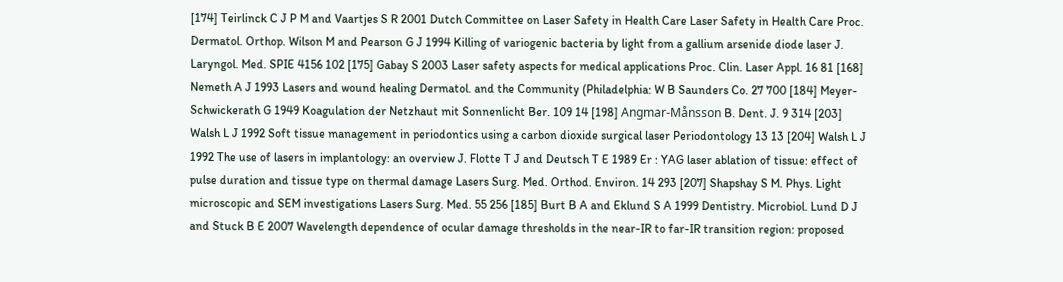[174] Teirlinck C J P M and Vaartjes S R 2001 Dutch Committee on Laser Safety in Health Care Laser Safety in Health Care Proc. Dermatol. Orthop. Wilson M and Pearson G J 1994 Killing of variogenic bacteria by light from a gallium arsenide diode laser J. Laryngol. Med. SPIE 4156 102 [175] Gabay S 2003 Laser safety aspects for medical applications Proc. Clin. Laser Appl. 16 81 [168] Nemeth A J 1993 Lasers and wound healing Dermatol. and the Community (Philadelphia: W B Saunders Co. 27 700 [184] Meyer-Schwickerath G 1949 Koagulation der Netzhaut mit Sonnenlicht Ber. 109 14 [198] Angmar-Månsson B. Dent. J. 9 314 [203] Walsh L J 1992 Soft tissue management in periodontics using a carbon dioxide surgical laser Periodontology 13 13 [204] Walsh L J 1992 The use of lasers in implantology: an overview J. Flotte T J and Deutsch T E 1989 Er : YAG laser ablation of tissue: effect of pulse duration and tissue type on thermal damage Lasers Surg. Med. Orthod. Environ. 14 293 [207] Shapshay S M. Phys. Light microscopic and SEM investigations Lasers Surg. Med. 55 256 [185] Burt B A and Eklund S A 1999 Dentistry. Microbiol. Lund D J and Stuck B E 2007 Wavelength dependence of ocular damage thresholds in the near-IR to far-IR transition region: proposed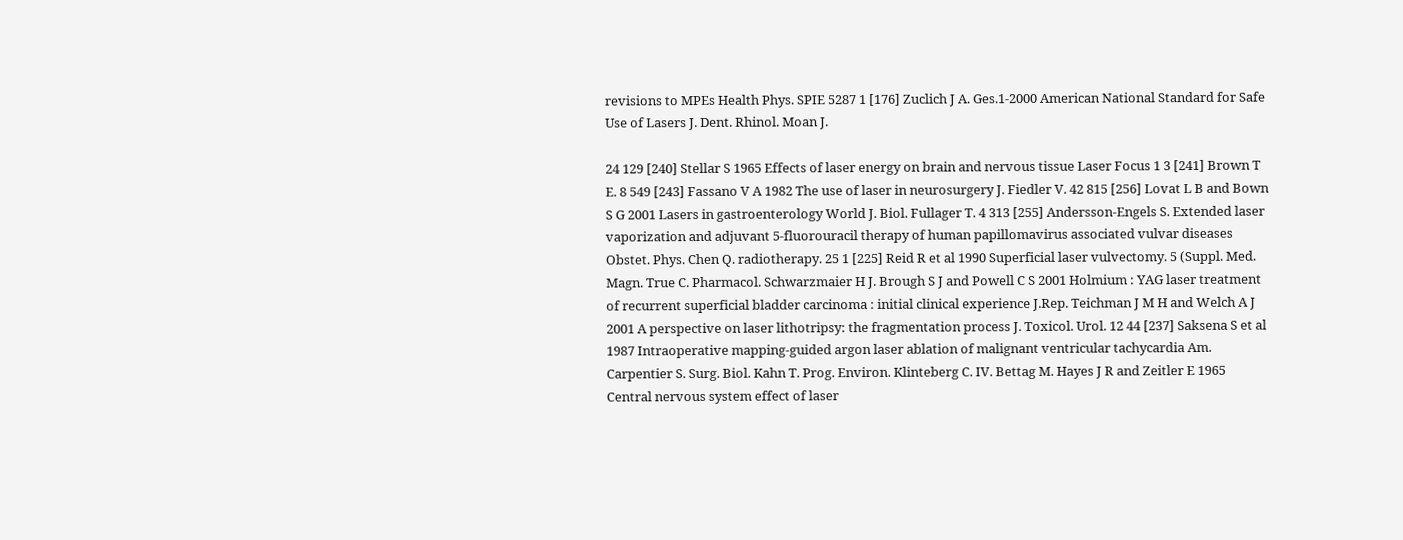revisions to MPEs Health Phys. SPIE 5287 1 [176] Zuclich J A. Ges.1-2000 American National Standard for Safe Use of Lasers J. Dent. Rhinol. Moan J.

24 129 [240] Stellar S 1965 Effects of laser energy on brain and nervous tissue Laser Focus 1 3 [241] Brown T E. 8 549 [243] Fassano V A 1982 The use of laser in neurosurgery J. Fiedler V. 42 815 [256] Lovat L B and Bown S G 2001 Lasers in gastroenterology World J. Biol. Fullager T. 4 313 [255] Andersson-Engels S. Extended laser vaporization and adjuvant 5-fluorouracil therapy of human papillomavirus associated vulvar diseases Obstet. Phys. Chen Q. radiotherapy. 25 1 [225] Reid R et al 1990 Superficial laser vulvectomy. 5 (Suppl. Med. Magn. True C. Pharmacol. Schwarzmaier H J. Brough S J and Powell C S 2001 Holmium : YAG laser treatment of recurrent superficial bladder carcinoma : initial clinical experience J.Rep. Teichman J M H and Welch A J 2001 A perspective on laser lithotripsy: the fragmentation process J. Toxicol. Urol. 12 44 [237] Saksena S et al 1987 Intraoperative mapping-guided argon laser ablation of malignant ventricular tachycardia Am. Carpentier S. Surg. Biol. Kahn T. Prog. Environ. Klinteberg C. IV. Bettag M. Hayes J R and Zeitler E 1965 Central nervous system effect of laser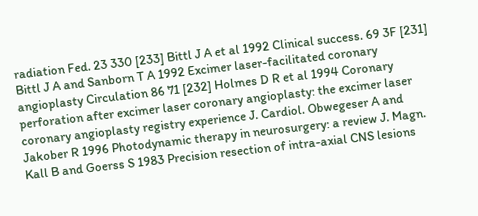radiation Fed. 23 330 [233] Bittl J A et al 1992 Clinical success. 69 3F [231] Bittl J A and Sanborn T A 1992 Excimer laser-facilitated coronary angioplasty Circulation 86 71 [232] Holmes D R et al 1994 Coronary perforation after excimer laser coronary angioplasty: the excimer laser coronary angioplasty registry experience J. Cardiol. Obwegeser A and Jakober R 1996 Photodynamic therapy in neurosurgery: a review J. Magn. Kall B and Goerss S 1983 Precision resection of intra-axial CNS lesions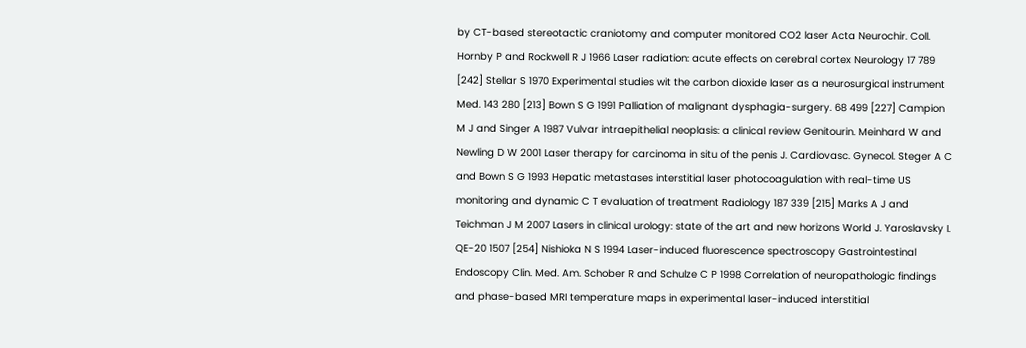by CT-based stereotactic craniotomy and computer monitored CO2 laser Acta Neurochir. Coll. Hornby P and Rockwell R J 1966 Laser radiation: acute effects on cerebral cortex Neurology 17 789 [242] Stellar S 1970 Experimental studies wit the carbon dioxide laser as a neurosurgical instrument Med. 143 280 [213] Bown S G 1991 Palliation of malignant dysphagia-surgery. 68 499 [227] Campion M J and Singer A 1987 Vulvar intraepithelial neoplasis: a clinical review Genitourin. Meinhard W and Newling D W 2001 Laser therapy for carcinoma in situ of the penis J. Cardiovasc. Gynecol. Steger A C and Bown S G 1993 Hepatic metastases interstitial laser photocoagulation with real-time US monitoring and dynamic C T evaluation of treatment Radiology 187 339 [215] Marks A J and Teichman J M 2007 Lasers in clinical urology: state of the art and new horizons World J. Yaroslavsky I. QE-20 1507 [254] Nishioka N S 1994 Laser-induced fluorescence spectroscopy Gastrointestinal Endoscopy Clin. Med. Am. Schober R and Schulze C P 1998 Correlation of neuropathologic findings and phase-based MRI temperature maps in experimental laser-induced interstitial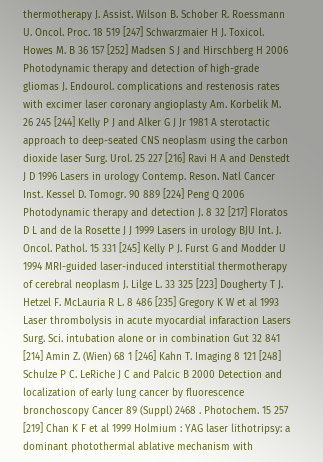thermotherapy J. Assist. Wilson B. Schober R. Roessmann U. Oncol. Proc. 18 519 [247] Schwarzmaier H J. Toxicol. Howes M. B 36 157 [252] Madsen S J and Hirschberg H 2006 Photodynamic therapy and detection of high-grade gliomas J. Endourol. complications and restenosis rates with excimer laser coronary angioplasty Am. Korbelik M. 26 245 [244] Kelly P J and Alker G J Jr 1981 A sterotactic approach to deep-seated CNS neoplasm using the carbon dioxide laser Surg. Urol. 25 227 [216] Ravi H A and Denstedt J D 1996 Lasers in urology Contemp. Reson. Natl Cancer Inst. Kessel D. Tomogr. 90 889 [224] Peng Q 2006 Photodynamic therapy and detection J. 8 32 [217] Floratos D L and de la Rosette J J 1999 Lasers in urology BJU Int. J. Oncol. Pathol. 15 331 [245] Kelly P J. Furst G and Modder U 1994 MRI-guided laser-induced interstitial thermotherapy of cerebral neoplasm J. Lilge L. 33 325 [223] Dougherty T J. Hetzel F. McLauria R L. 8 486 [235] Gregory K W et al 1993 Laser thrombolysis in acute myocardial infaraction Lasers Surg. Sci. intubation alone or in combination Gut 32 841 [214] Amin Z. (Wien) 68 1 [246] Kahn T. Imaging 8 121 [248] Schulze P C. LeRiche J C and Palcic B 2000 Detection and localization of early lung cancer by fluorescence bronchoscopy Cancer 89 (Suppl) 2468 . Photochem. 15 257 [219] Chan K F et al 1999 Holmium : YAG laser lithotripsy: a dominant photothermal ablative mechanism with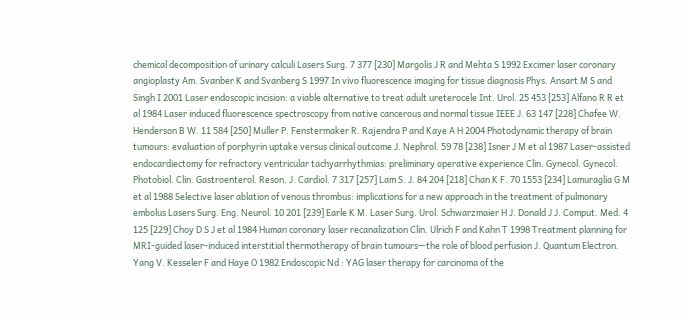chemical decomposition of urinary calculi Lasers Surg. 7 377 [230] Margolis J R and Mehta S 1992 Excimer laser coronary angioplasty Am. Svanber K and Svanberg S 1997 In vivo fluorescence imaging for tissue diagnosis Phys. Ansart M S and Singh I 2001 Laser endoscopic incision: a viable alternative to treat adult ureterocele Int. Urol. 25 453 [253] Alfano R R et al 1984 Laser induced fluorescence spectroscopy from native cancerous and normal tissue IEEE J. 63 147 [228] Chafee W. Henderson B W. 11 584 [250] Muller P. Fenstermaker R. Rajendra P and Kaye A H 2004 Photodynamic therapy of brain tumours: evaluation of porphyrin uptake versus clinical outcome J. Nephrol. 59 78 [238] Isner J M et al 1987 Laser-assisted endocardiectomy for refractory ventricular tachyarrhythmias: preliminary operative experience Clin. Gynecol. Gynecol. Photobiol. Clin. Gastroenterol. Reson. J. Cardiol. 7 317 [257] Lam S. J. 84 204 [218] Chan K F. 70 1553 [234] Lamuraglia G M et al 1988 Selective laser ablation of venous thrombus: implications for a new approach in the treatment of pulmonary embolus Lasers Surg. Eng. Neurol. 10 201 [239] Earle K M. Laser Surg. Urol. Schwarzmaier H J. Donald J J. Comput. Med. 4 125 [229] Choy D S J et al 1984 Human coronary laser recanalization Clin. Ulrich F and Kahn T 1998 Treatment planning for MRI-guided laser-induced interstitial thermotherapy of brain tumours—the role of blood perfusion J. Quantum Electron. Yang V. Kesseler F and Haye O 1982 Endoscopic Nd : YAG laser therapy for carcinoma of the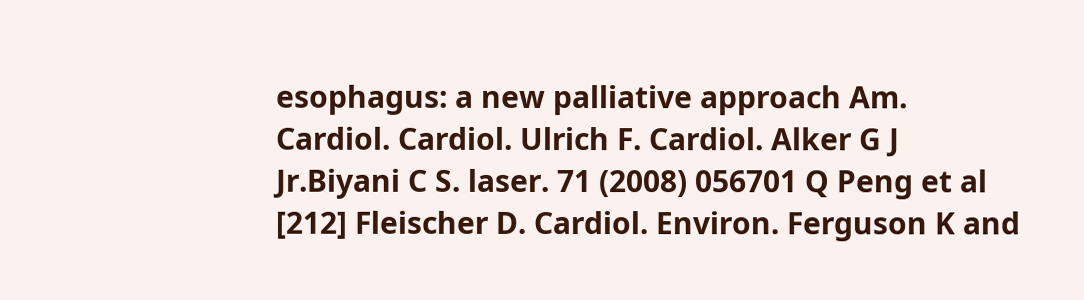esophagus: a new palliative approach Am. Cardiol. Cardiol. Ulrich F. Cardiol. Alker G J Jr.Biyani C S. laser. 71 (2008) 056701 Q Peng et al [212] Fleischer D. Cardiol. Environ. Ferguson K and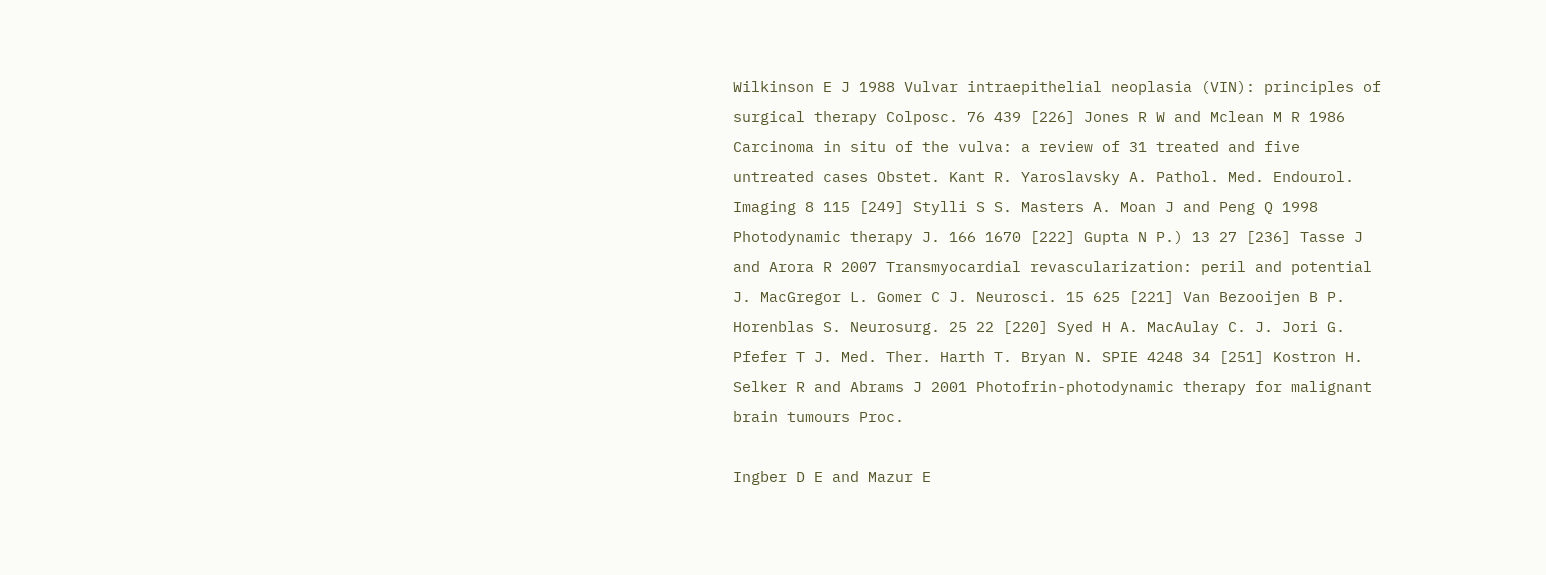Wilkinson E J 1988 Vulvar intraepithelial neoplasia (VIN): principles of surgical therapy Colposc. 76 439 [226] Jones R W and Mclean M R 1986 Carcinoma in situ of the vulva: a review of 31 treated and five untreated cases Obstet. Kant R. Yaroslavsky A. Pathol. Med. Endourol. Imaging 8 115 [249] Stylli S S. Masters A. Moan J and Peng Q 1998 Photodynamic therapy J. 166 1670 [222] Gupta N P.) 13 27 [236] Tasse J and Arora R 2007 Transmyocardial revascularization: peril and potential J. MacGregor L. Gomer C J. Neurosci. 15 625 [221] Van Bezooijen B P. Horenblas S. Neurosurg. 25 22 [220] Syed H A. MacAulay C. J. Jori G. Pfefer T J. Med. Ther. Harth T. Bryan N. SPIE 4248 34 [251] Kostron H. Selker R and Abrams J 2001 Photofrin-photodynamic therapy for malignant brain tumours Proc.

Ingber D E and Mazur E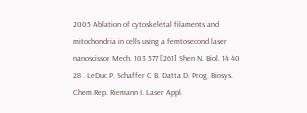2005 Ablation of cytoskeletal filaments and mitochondria in cells using a femtosecond laser nanoscissor Mech. 103 577 [261] Shen N. Biol. 14 40 28 . LeDuc P. Schaffer C B. Datta D. Prog. Biosys. Chem.Rep. Riemann I. Laser Appl.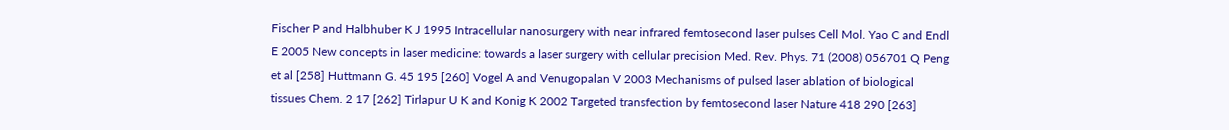Fischer P and Halbhuber K J 1995 Intracellular nanosurgery with near infrared femtosecond laser pulses Cell Mol. Yao C and Endl E 2005 New concepts in laser medicine: towards a laser surgery with cellular precision Med. Rev. Phys. 71 (2008) 056701 Q Peng et al [258] Huttmann G. 45 195 [260] Vogel A and Venugopalan V 2003 Mechanisms of pulsed laser ablation of biological tissues Chem. 2 17 [262] Tirlapur U K and Konig K 2002 Targeted transfection by femtosecond laser Nature 418 290 [263]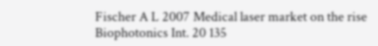Fischer A L 2007 Medical laser market on the rise Biophotonics Int. 20 135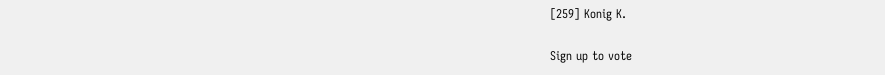[259] Konig K.

Sign up to vote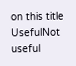on this title
UsefulNot useful